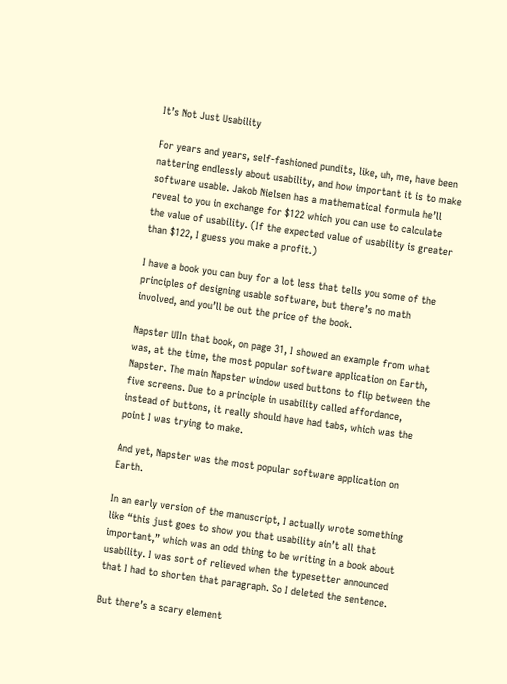It’s Not Just Usability

For years and years, self-fashioned pundits, like, uh, me, have been nattering endlessly about usability, and how important it is to make software usable. Jakob Nielsen has a mathematical formula he’ll reveal to you in exchange for $122 which you can use to calculate the value of usability. (If the expected value of usability is greater than $122, I guess you make a profit.)

I have a book you can buy for a lot less that tells you some of the principles of designing usable software, but there’s no math involved, and you’ll be out the price of the book.

Napster UIIn that book, on page 31, I showed an example from what was, at the time, the most popular software application on Earth, Napster. The main Napster window used buttons to flip between the five screens. Due to a principle in usability called affordance, instead of buttons, it really should have had tabs, which was the point I was trying to make.

And yet, Napster was the most popular software application on Earth.

In an early version of the manuscript, I actually wrote something like “this just goes to show you that usability ain’t all that important,” which was an odd thing to be writing in a book about usability. I was sort of relieved when the typesetter announced that I had to shorten that paragraph. So I deleted the sentence.

But there’s a scary element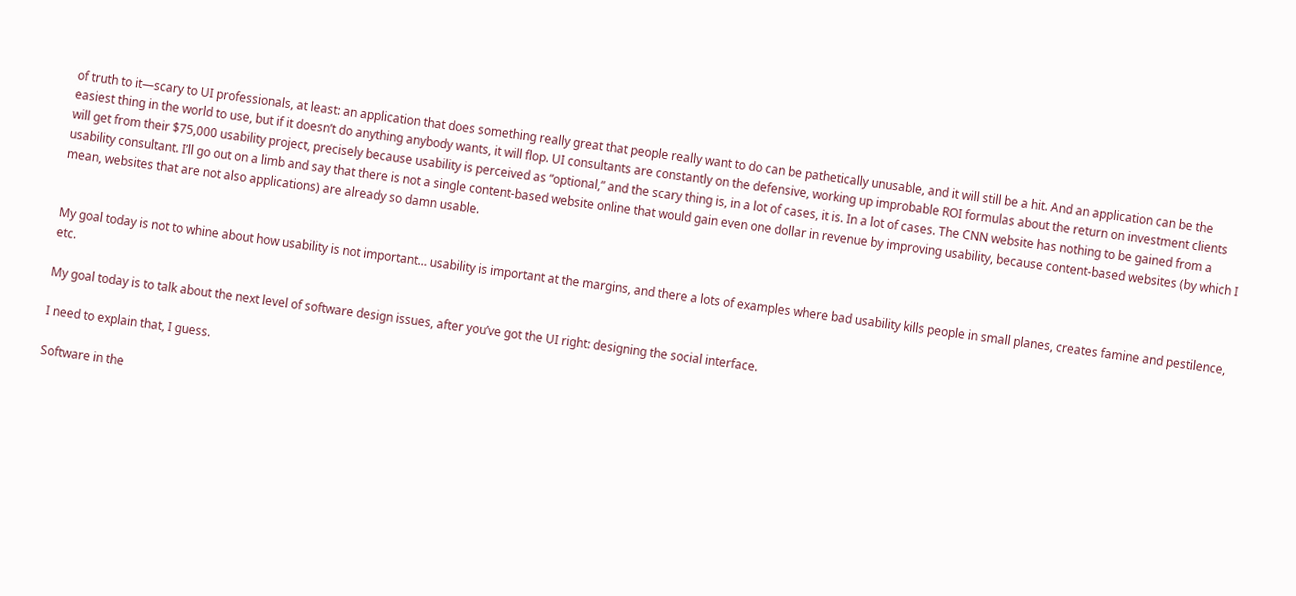of truth to it—scary to UI professionals, at least: an application that does something really great that people really want to do can be pathetically unusable, and it will still be a hit. And an application can be the easiest thing in the world to use, but if it doesn’t do anything anybody wants, it will flop. UI consultants are constantly on the defensive, working up improbable ROI formulas about the return on investment clients will get from their $75,000 usability project, precisely because usability is perceived as “optional,” and the scary thing is, in a lot of cases, it is. In a lot of cases. The CNN website has nothing to be gained from a usability consultant. I’ll go out on a limb and say that there is not a single content-based website online that would gain even one dollar in revenue by improving usability, because content-based websites (by which I mean, websites that are not also applications) are already so damn usable.


My goal today is not to whine about how usability is not important… usability is important at the margins, and there a lots of examples where bad usability kills people in small planes, creates famine and pestilence, etc.

My goal today is to talk about the next level of software design issues, after you’ve got the UI right: designing the social interface.

I need to explain that, I guess.

Software in the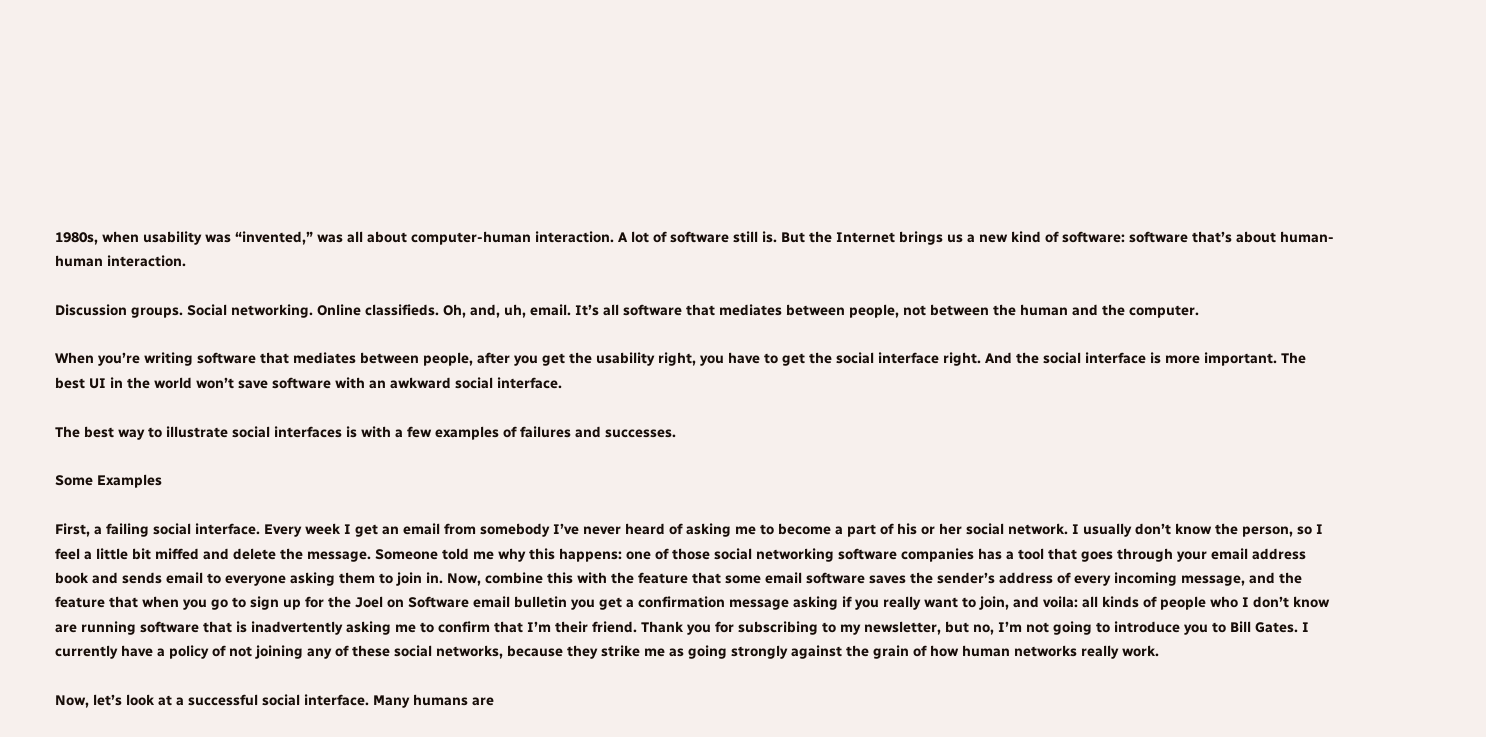1980s, when usability was “invented,” was all about computer-human interaction. A lot of software still is. But the Internet brings us a new kind of software: software that’s about human-human interaction.

Discussion groups. Social networking. Online classifieds. Oh, and, uh, email. It’s all software that mediates between people, not between the human and the computer.

When you’re writing software that mediates between people, after you get the usability right, you have to get the social interface right. And the social interface is more important. The best UI in the world won’t save software with an awkward social interface.

The best way to illustrate social interfaces is with a few examples of failures and successes.

Some Examples

First, a failing social interface. Every week I get an email from somebody I’ve never heard of asking me to become a part of his or her social network. I usually don’t know the person, so I feel a little bit miffed and delete the message. Someone told me why this happens: one of those social networking software companies has a tool that goes through your email address book and sends email to everyone asking them to join in. Now, combine this with the feature that some email software saves the sender’s address of every incoming message, and the feature that when you go to sign up for the Joel on Software email bulletin you get a confirmation message asking if you really want to join, and voila: all kinds of people who I don’t know are running software that is inadvertently asking me to confirm that I’m their friend. Thank you for subscribing to my newsletter, but no, I’m not going to introduce you to Bill Gates. I currently have a policy of not joining any of these social networks, because they strike me as going strongly against the grain of how human networks really work.

Now, let’s look at a successful social interface. Many humans are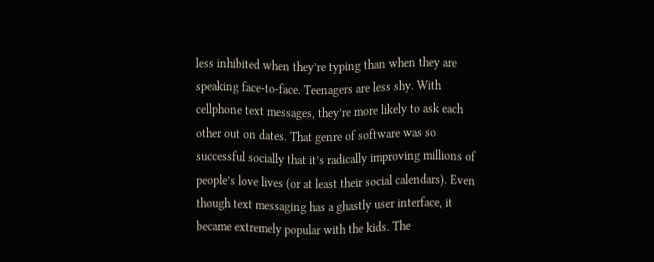less inhibited when they’re typing than when they are speaking face-to-face. Teenagers are less shy. With cellphone text messages, they’re more likely to ask each other out on dates. That genre of software was so successful socially that it’s radically improving millions of people’s love lives (or at least their social calendars). Even though text messaging has a ghastly user interface, it became extremely popular with the kids. The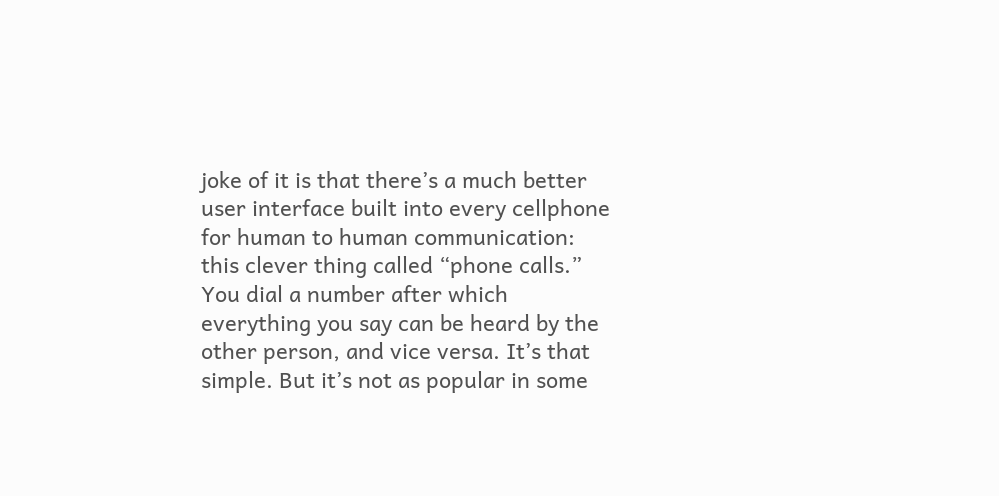joke of it is that there’s a much better user interface built into every cellphone for human to human communication: this clever thing called “phone calls.” You dial a number after which everything you say can be heard by the other person, and vice versa. It’s that simple. But it’s not as popular in some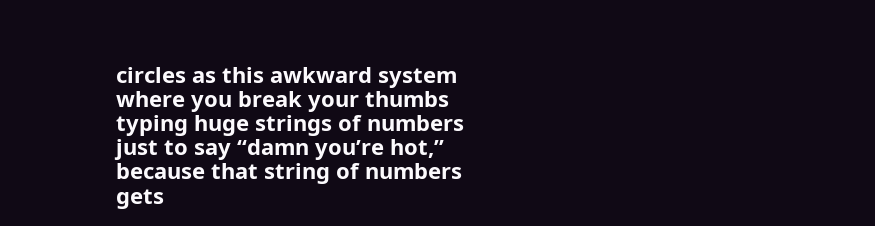circles as this awkward system where you break your thumbs typing huge strings of numbers just to say “damn you’re hot,” because that string of numbers gets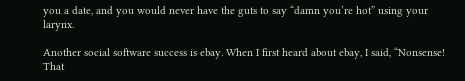you a date, and you would never have the guts to say “damn you’re hot” using your larynx.

Another social software success is ebay. When I first heard about ebay, I said, “Nonsense! That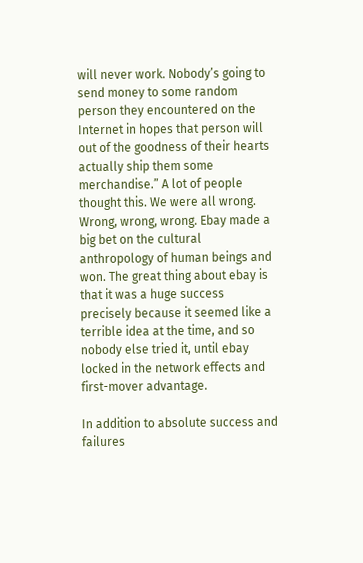will never work. Nobody’s going to send money to some random person they encountered on the Internet in hopes that person will out of the goodness of their hearts actually ship them some merchandise.” A lot of people thought this. We were all wrong. Wrong, wrong, wrong. Ebay made a big bet on the cultural anthropology of human beings and won. The great thing about ebay is that it was a huge success precisely because it seemed like a terrible idea at the time, and so nobody else tried it, until ebay locked in the network effects and first-mover advantage.

In addition to absolute success and failures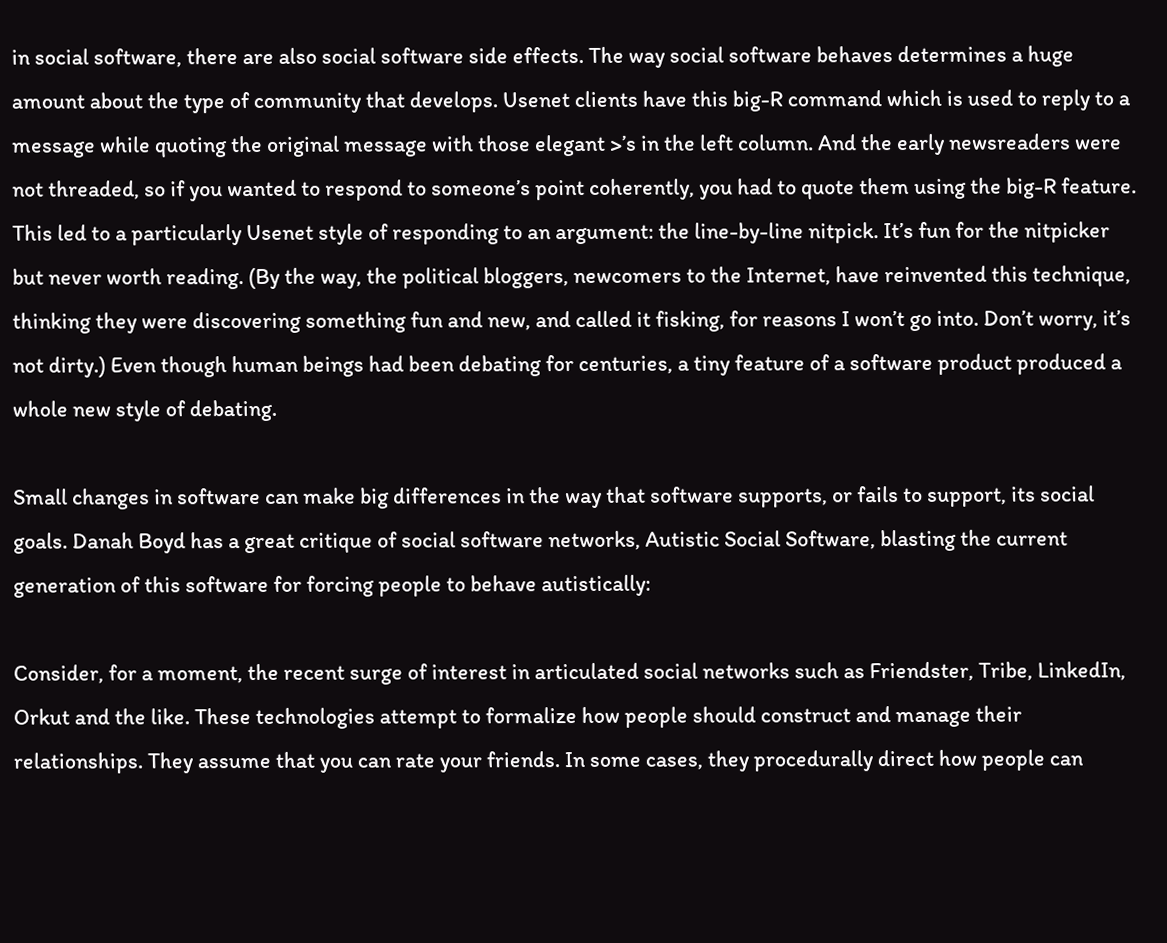in social software, there are also social software side effects. The way social software behaves determines a huge amount about the type of community that develops. Usenet clients have this big-R command which is used to reply to a message while quoting the original message with those elegant >’s in the left column. And the early newsreaders were not threaded, so if you wanted to respond to someone’s point coherently, you had to quote them using the big-R feature. This led to a particularly Usenet style of responding to an argument: the line-by-line nitpick. It’s fun for the nitpicker but never worth reading. (By the way, the political bloggers, newcomers to the Internet, have reinvented this technique, thinking they were discovering something fun and new, and called it fisking, for reasons I won’t go into. Don’t worry, it’s not dirty.) Even though human beings had been debating for centuries, a tiny feature of a software product produced a whole new style of debating.

Small changes in software can make big differences in the way that software supports, or fails to support, its social goals. Danah Boyd has a great critique of social software networks, Autistic Social Software, blasting the current generation of this software for forcing people to behave autistically:

Consider, for a moment, the recent surge of interest in articulated social networks such as Friendster, Tribe, LinkedIn, Orkut and the like. These technologies attempt to formalize how people should construct and manage their relationships. They assume that you can rate your friends. In some cases, they procedurally direct how people can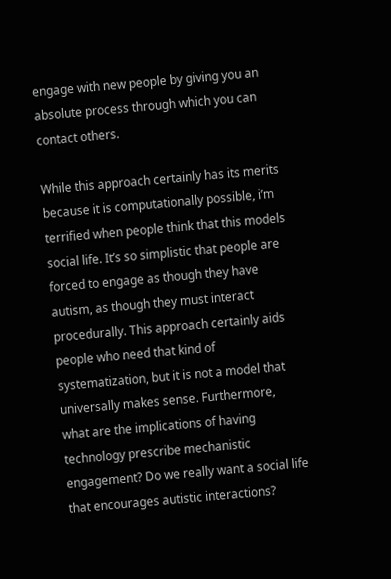engage with new people by giving you an absolute process through which you can contact others.

While this approach certainly has its merits because it is computationally possible, i’m terrified when people think that this models social life. It’s so simplistic that people are forced to engage as though they have autism, as though they must interact procedurally. This approach certainly aids people who need that kind of systematization, but it is not a model that universally makes sense. Furthermore, what are the implications of having technology prescribe mechanistic engagement? Do we really want a social life that encourages autistic interactions?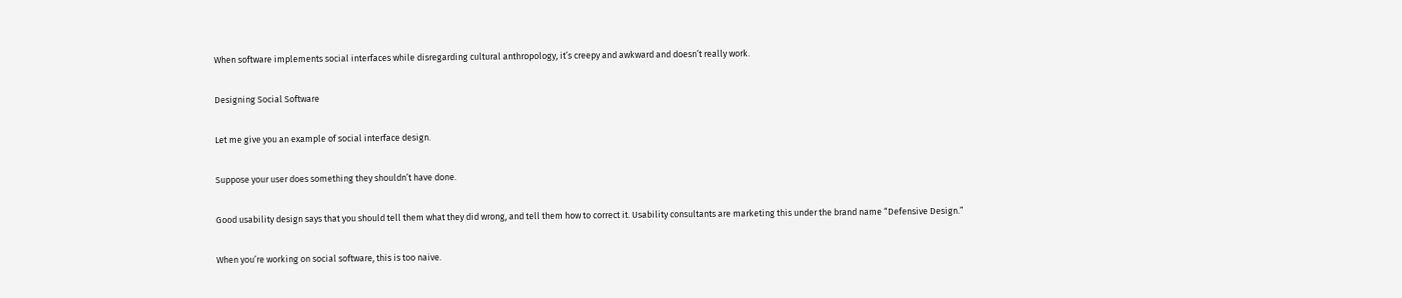When software implements social interfaces while disregarding cultural anthropology, it’s creepy and awkward and doesn’t really work.

Designing Social Software

Let me give you an example of social interface design.

Suppose your user does something they shouldn’t have done.

Good usability design says that you should tell them what they did wrong, and tell them how to correct it. Usability consultants are marketing this under the brand name “Defensive Design.”

When you’re working on social software, this is too naive.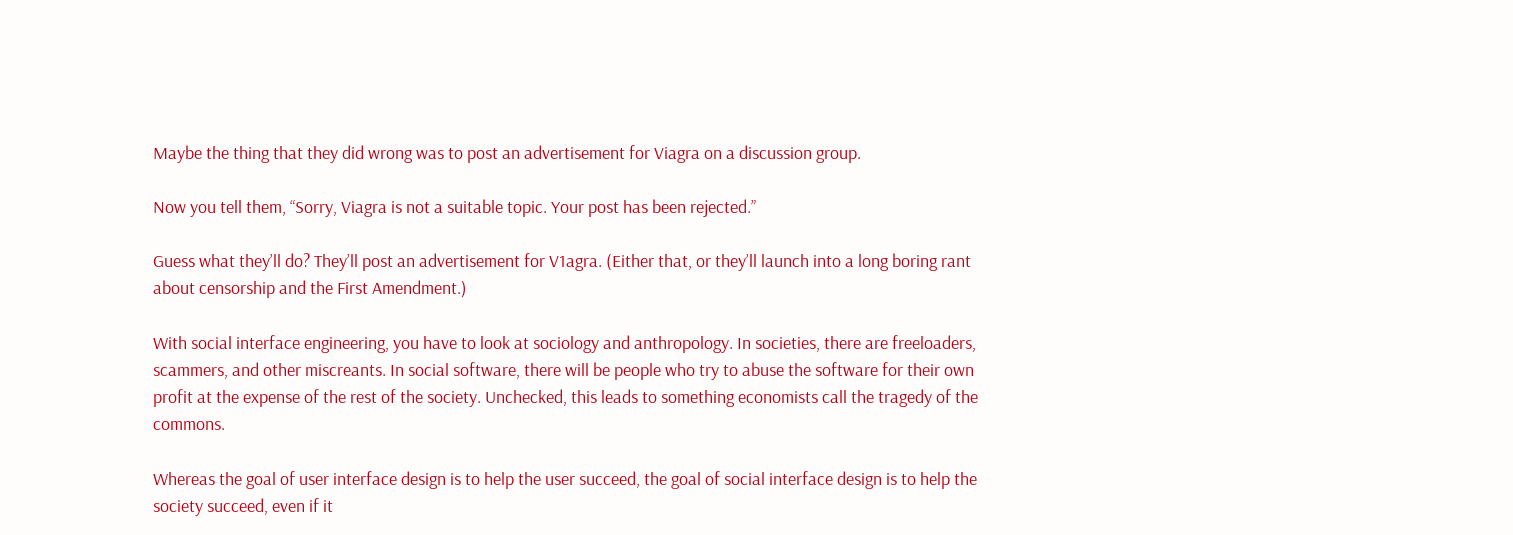Maybe the thing that they did wrong was to post an advertisement for Viagra on a discussion group.

Now you tell them, “Sorry, Viagra is not a suitable topic. Your post has been rejected.”

Guess what they’ll do? They’ll post an advertisement for V1agra. (Either that, or they’ll launch into a long boring rant about censorship and the First Amendment.)

With social interface engineering, you have to look at sociology and anthropology. In societies, there are freeloaders, scammers, and other miscreants. In social software, there will be people who try to abuse the software for their own profit at the expense of the rest of the society. Unchecked, this leads to something economists call the tragedy of the commons.

Whereas the goal of user interface design is to help the user succeed, the goal of social interface design is to help the society succeed, even if it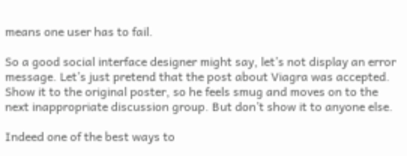means one user has to fail.

So a good social interface designer might say, let’s not display an error message. Let’s just pretend that the post about Viagra was accepted. Show it to the original poster, so he feels smug and moves on to the next inappropriate discussion group. But don’t show it to anyone else.

Indeed one of the best ways to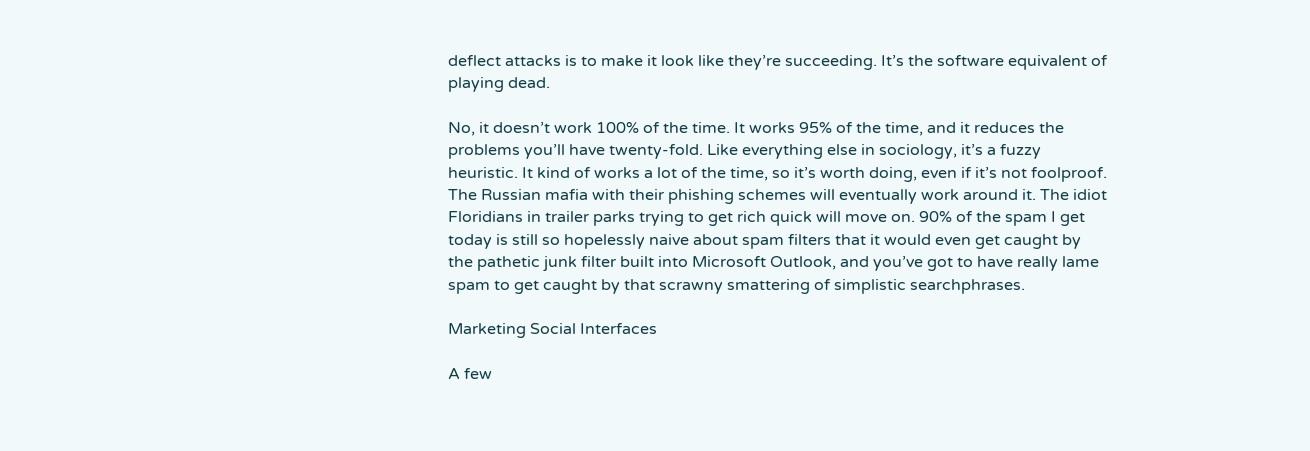deflect attacks is to make it look like they’re succeeding. It’s the software equivalent of playing dead.

No, it doesn’t work 100% of the time. It works 95% of the time, and it reduces the problems you’ll have twenty-fold. Like everything else in sociology, it’s a fuzzy heuristic. It kind of works a lot of the time, so it’s worth doing, even if it’s not foolproof. The Russian mafia with their phishing schemes will eventually work around it. The idiot Floridians in trailer parks trying to get rich quick will move on. 90% of the spam I get today is still so hopelessly naive about spam filters that it would even get caught by the pathetic junk filter built into Microsoft Outlook, and you’ve got to have really lame spam to get caught by that scrawny smattering of simplistic searchphrases.

Marketing Social Interfaces

A few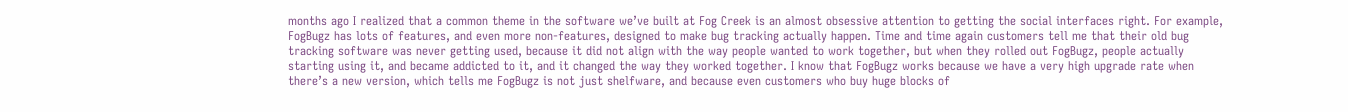months ago I realized that a common theme in the software we’ve built at Fog Creek is an almost obsessive attention to getting the social interfaces right. For example, FogBugz has lots of features, and even more non-features, designed to make bug tracking actually happen. Time and time again customers tell me that their old bug tracking software was never getting used, because it did not align with the way people wanted to work together, but when they rolled out FogBugz, people actually starting using it, and became addicted to it, and it changed the way they worked together. I know that FogBugz works because we have a very high upgrade rate when there’s a new version, which tells me FogBugz is not just shelfware, and because even customers who buy huge blocks of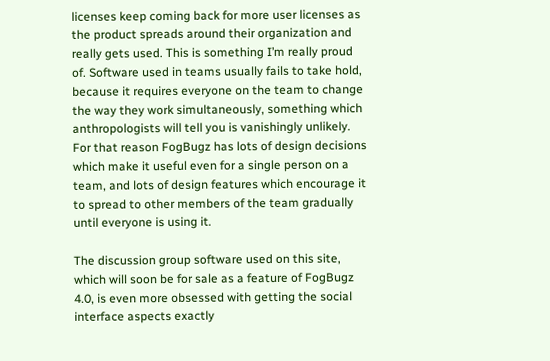licenses keep coming back for more user licenses as the product spreads around their organization and really gets used. This is something I’m really proud of. Software used in teams usually fails to take hold, because it requires everyone on the team to change the way they work simultaneously, something which anthropologists will tell you is vanishingly unlikely. For that reason FogBugz has lots of design decisions which make it useful even for a single person on a team, and lots of design features which encourage it to spread to other members of the team gradually until everyone is using it.

The discussion group software used on this site, which will soon be for sale as a feature of FogBugz 4.0, is even more obsessed with getting the social interface aspects exactly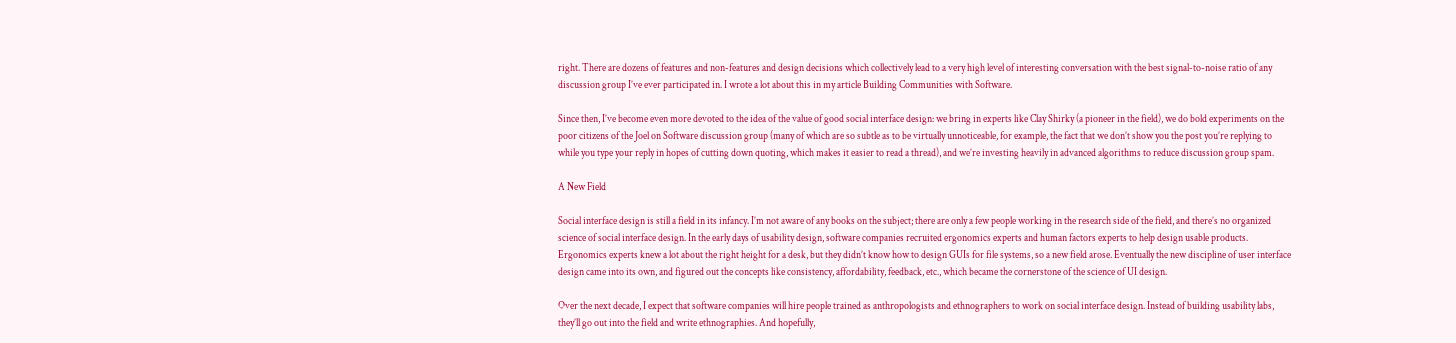right. There are dozens of features and non-features and design decisions which collectively lead to a very high level of interesting conversation with the best signal-to-noise ratio of any discussion group I’ve ever participated in. I wrote a lot about this in my article Building Communities with Software.

Since then, I’ve become even more devoted to the idea of the value of good social interface design: we bring in experts like Clay Shirky (a pioneer in the field), we do bold experiments on the poor citizens of the Joel on Software discussion group (many of which are so subtle as to be virtually unnoticeable, for example, the fact that we don’t show you the post you’re replying to while you type your reply in hopes of cutting down quoting, which makes it easier to read a thread), and we’re investing heavily in advanced algorithms to reduce discussion group spam.

A New Field

Social interface design is still a field in its infancy. I’m not aware of any books on the subject; there are only a few people working in the research side of the field, and there’s no organized science of social interface design. In the early days of usability design, software companies recruited ergonomics experts and human factors experts to help design usable products. Ergonomics experts knew a lot about the right height for a desk, but they didn’t know how to design GUIs for file systems, so a new field arose. Eventually the new discipline of user interface design came into its own, and figured out the concepts like consistency, affordability, feedback, etc., which became the cornerstone of the science of UI design.

Over the next decade, I expect that software companies will hire people trained as anthropologists and ethnographers to work on social interface design. Instead of building usability labs, they’ll go out into the field and write ethnographies. And hopefully,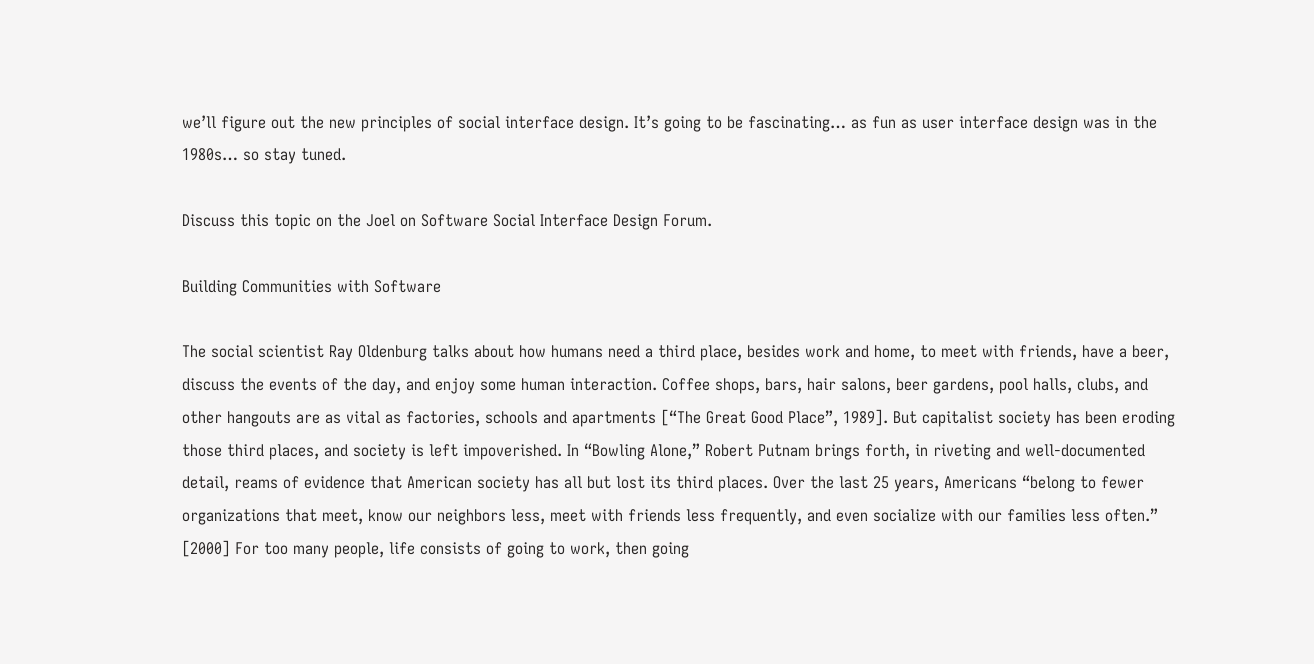we’ll figure out the new principles of social interface design. It’s going to be fascinating… as fun as user interface design was in the 1980s… so stay tuned.

Discuss this topic on the Joel on Software Social Interface Design Forum.

Building Communities with Software

The social scientist Ray Oldenburg talks about how humans need a third place, besides work and home, to meet with friends, have a beer, discuss the events of the day, and enjoy some human interaction. Coffee shops, bars, hair salons, beer gardens, pool halls, clubs, and other hangouts are as vital as factories, schools and apartments [“The Great Good Place”, 1989]. But capitalist society has been eroding those third places, and society is left impoverished. In “Bowling Alone,” Robert Putnam brings forth, in riveting and well-documented detail, reams of evidence that American society has all but lost its third places. Over the last 25 years, Americans “belong to fewer organizations that meet, know our neighbors less, meet with friends less frequently, and even socialize with our families less often.” [2000] For too many people, life consists of going to work, then going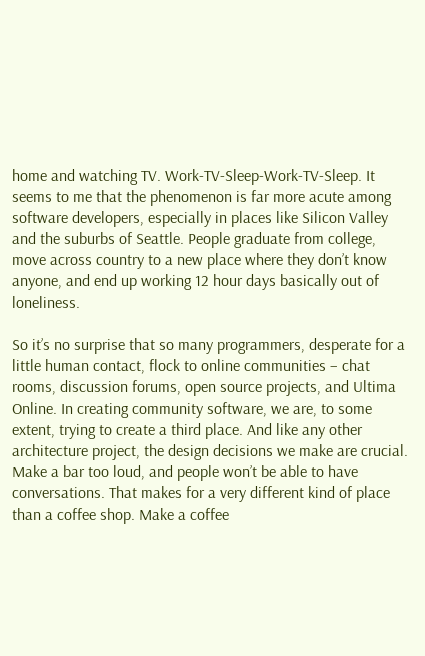home and watching TV. Work-TV-Sleep-Work-TV-Sleep. It seems to me that the phenomenon is far more acute among software developers, especially in places like Silicon Valley and the suburbs of Seattle. People graduate from college, move across country to a new place where they don’t know anyone, and end up working 12 hour days basically out of loneliness.

So it’s no surprise that so many programmers, desperate for a little human contact, flock to online communities – chat rooms, discussion forums, open source projects, and Ultima Online. In creating community software, we are, to some extent, trying to create a third place. And like any other architecture project, the design decisions we make are crucial. Make a bar too loud, and people won’t be able to have conversations. That makes for a very different kind of place than a coffee shop. Make a coffee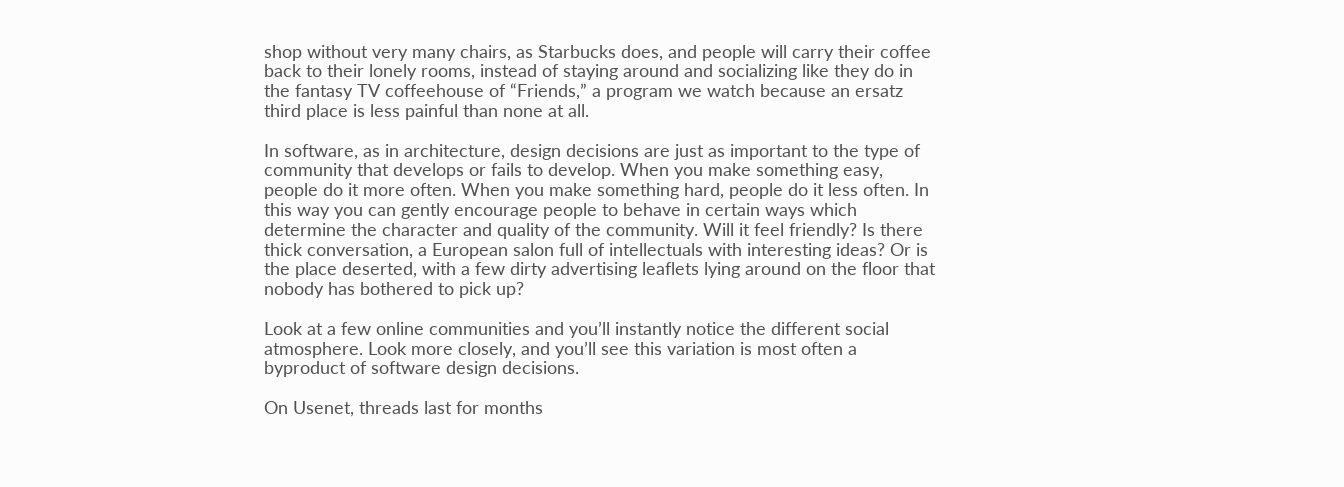shop without very many chairs, as Starbucks does, and people will carry their coffee back to their lonely rooms, instead of staying around and socializing like they do in the fantasy TV coffeehouse of “Friends,” a program we watch because an ersatz third place is less painful than none at all.

In software, as in architecture, design decisions are just as important to the type of community that develops or fails to develop. When you make something easy, people do it more often. When you make something hard, people do it less often. In this way you can gently encourage people to behave in certain ways which determine the character and quality of the community. Will it feel friendly? Is there thick conversation, a European salon full of intellectuals with interesting ideas? Or is the place deserted, with a few dirty advertising leaflets lying around on the floor that nobody has bothered to pick up?

Look at a few online communities and you’ll instantly notice the different social atmosphere. Look more closely, and you’ll see this variation is most often a byproduct of software design decisions.

On Usenet, threads last for months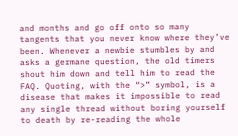and months and go off onto so many tangents that you never know where they’ve been. Whenever a newbie stumbles by and asks a germane question, the old timers shout him down and tell him to read the FAQ. Quoting, with the “>” symbol, is a disease that makes it impossible to read any single thread without boring yourself to death by re-reading the whole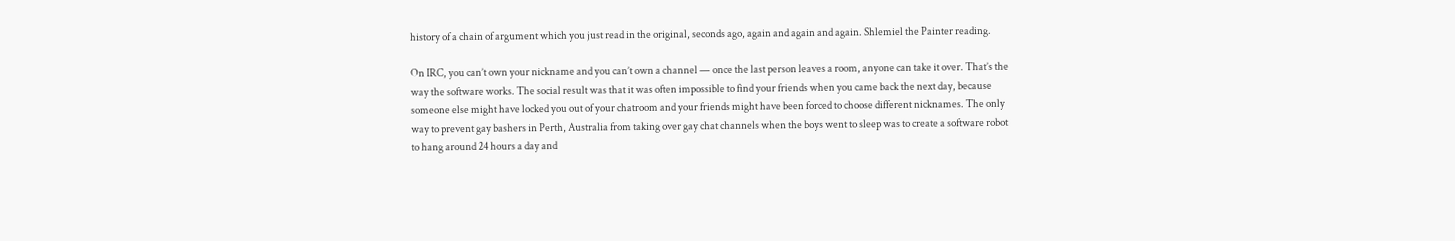history of a chain of argument which you just read in the original, seconds ago, again and again and again. Shlemiel the Painter reading.

On IRC, you can’t own your nickname and you can’t own a channel — once the last person leaves a room, anyone can take it over. That’s the way the software works. The social result was that it was often impossible to find your friends when you came back the next day, because someone else might have locked you out of your chatroom and your friends might have been forced to choose different nicknames. The only way to prevent gay bashers in Perth, Australia from taking over gay chat channels when the boys went to sleep was to create a software robot to hang around 24 hours a day and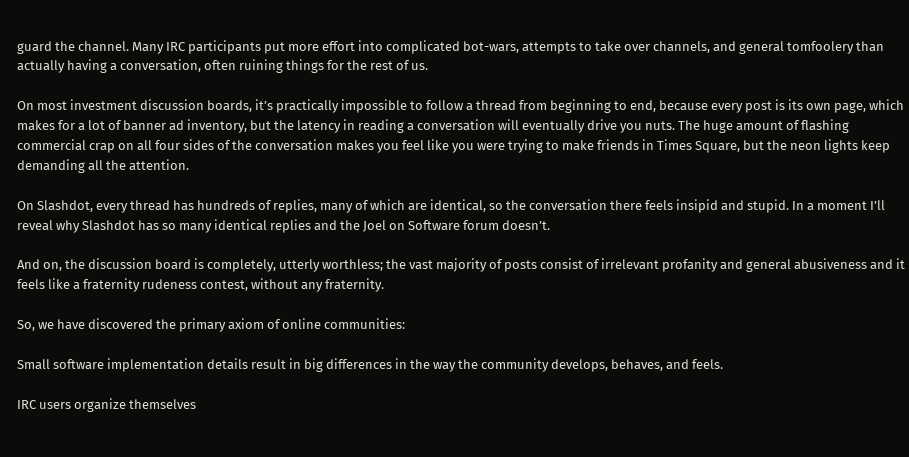guard the channel. Many IRC participants put more effort into complicated bot-wars, attempts to take over channels, and general tomfoolery than actually having a conversation, often ruining things for the rest of us.

On most investment discussion boards, it’s practically impossible to follow a thread from beginning to end, because every post is its own page, which makes for a lot of banner ad inventory, but the latency in reading a conversation will eventually drive you nuts. The huge amount of flashing commercial crap on all four sides of the conversation makes you feel like you were trying to make friends in Times Square, but the neon lights keep demanding all the attention.

On Slashdot, every thread has hundreds of replies, many of which are identical, so the conversation there feels insipid and stupid. In a moment I’ll reveal why Slashdot has so many identical replies and the Joel on Software forum doesn’t.

And on, the discussion board is completely, utterly worthless; the vast majority of posts consist of irrelevant profanity and general abusiveness and it feels like a fraternity rudeness contest, without any fraternity.

So, we have discovered the primary axiom of online communities:

Small software implementation details result in big differences in the way the community develops, behaves, and feels.

IRC users organize themselves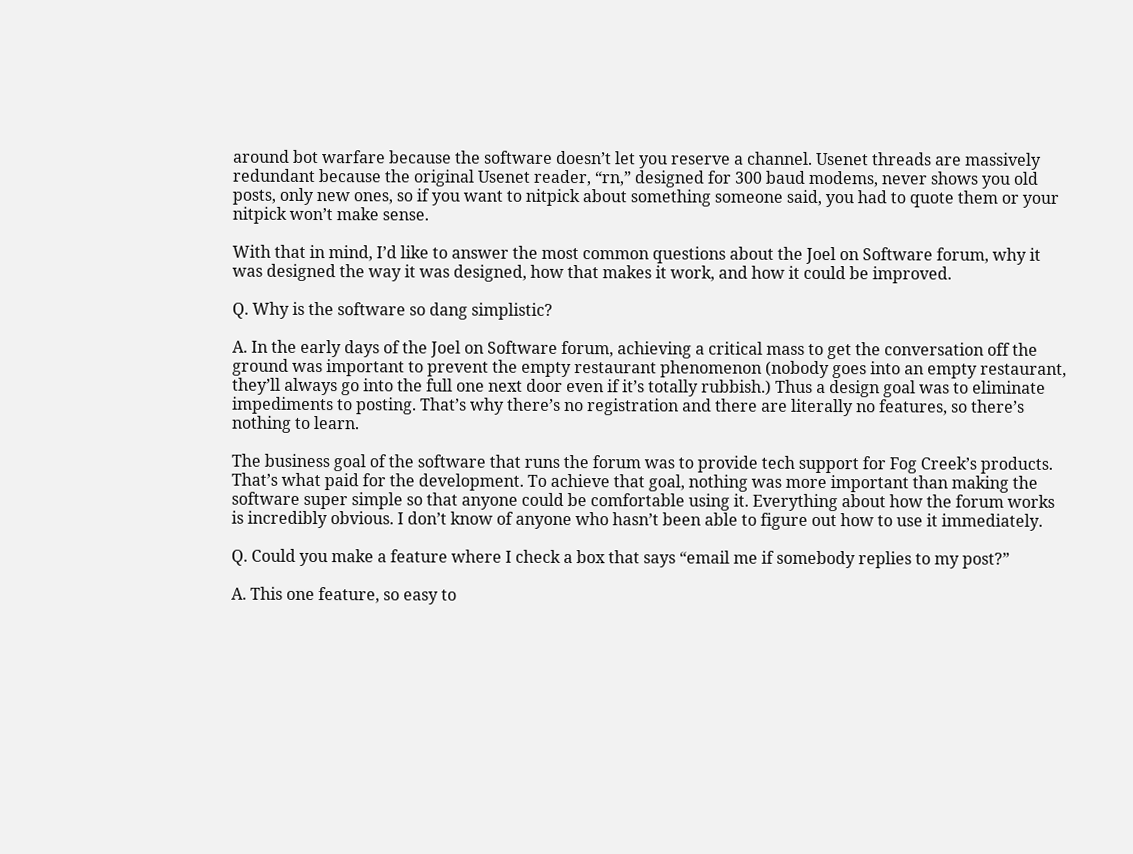around bot warfare because the software doesn’t let you reserve a channel. Usenet threads are massively redundant because the original Usenet reader, “rn,” designed for 300 baud modems, never shows you old posts, only new ones, so if you want to nitpick about something someone said, you had to quote them or your nitpick won’t make sense.

With that in mind, I’d like to answer the most common questions about the Joel on Software forum, why it was designed the way it was designed, how that makes it work, and how it could be improved.

Q. Why is the software so dang simplistic?

A. In the early days of the Joel on Software forum, achieving a critical mass to get the conversation off the ground was important to prevent the empty restaurant phenomenon (nobody goes into an empty restaurant, they’ll always go into the full one next door even if it’s totally rubbish.) Thus a design goal was to eliminate impediments to posting. That’s why there’s no registration and there are literally no features, so there’s nothing to learn.

The business goal of the software that runs the forum was to provide tech support for Fog Creek’s products. That’s what paid for the development. To achieve that goal, nothing was more important than making the software super simple so that anyone could be comfortable using it. Everything about how the forum works is incredibly obvious. I don’t know of anyone who hasn’t been able to figure out how to use it immediately.

Q. Could you make a feature where I check a box that says “email me if somebody replies to my post?”

A. This one feature, so easy to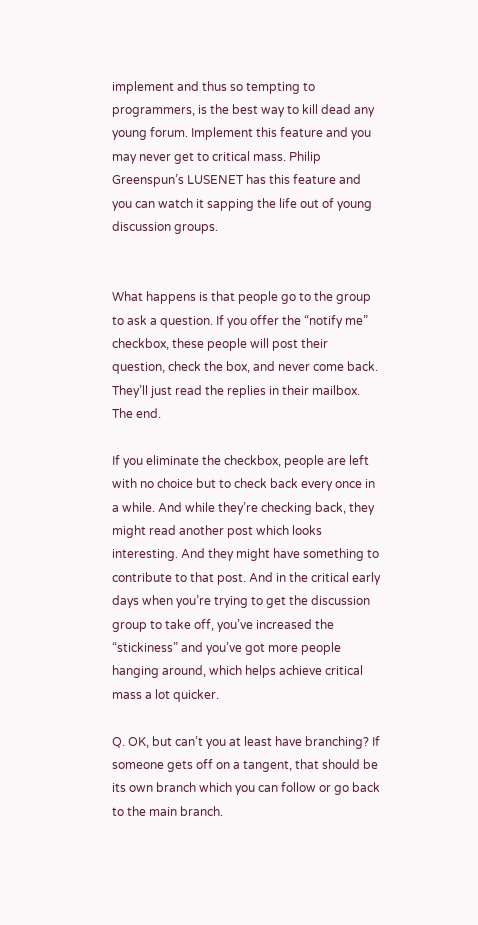implement and thus so tempting to programmers, is the best way to kill dead any young forum. Implement this feature and you may never get to critical mass. Philip Greenspun’s LUSENET has this feature and you can watch it sapping the life out of young discussion groups.


What happens is that people go to the group to ask a question. If you offer the “notify me” checkbox, these people will post their question, check the box, and never come back. They’ll just read the replies in their mailbox. The end.

If you eliminate the checkbox, people are left with no choice but to check back every once in a while. And while they’re checking back, they might read another post which looks interesting. And they might have something to contribute to that post. And in the critical early days when you’re trying to get the discussion group to take off, you’ve increased the “stickiness” and you’ve got more people hanging around, which helps achieve critical mass a lot quicker.

Q. OK, but can’t you at least have branching? If someone gets off on a tangent, that should be its own branch which you can follow or go back to the main branch.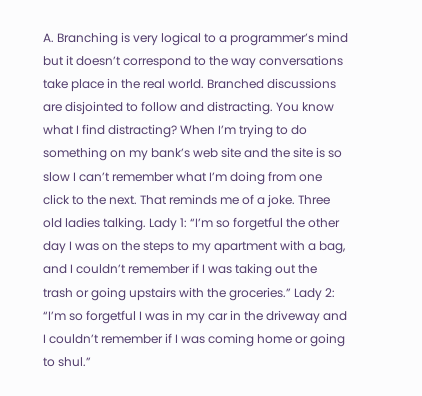A. Branching is very logical to a programmer’s mind but it doesn’t correspond to the way conversations take place in the real world. Branched discussions are disjointed to follow and distracting. You know what I find distracting? When I’m trying to do something on my bank’s web site and the site is so slow I can’t remember what I’m doing from one click to the next. That reminds me of a joke. Three old ladies talking. Lady 1: “I’m so forgetful the other day I was on the steps to my apartment with a bag, and I couldn’t remember if I was taking out the trash or going upstairs with the groceries.” Lady 2: “I’m so forgetful I was in my car in the driveway and I couldn’t remember if I was coming home or going to shul.”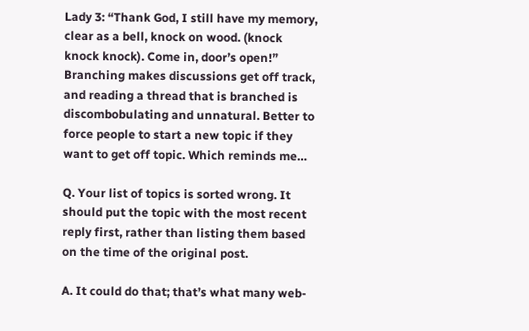Lady 3: “Thank God, I still have my memory, clear as a bell, knock on wood. (knock knock knock). Come in, door’s open!” Branching makes discussions get off track, and reading a thread that is branched is discombobulating and unnatural. Better to force people to start a new topic if they want to get off topic. Which reminds me…

Q. Your list of topics is sorted wrong. It should put the topic with the most recent reply first, rather than listing them based on the time of the original post.

A. It could do that; that’s what many web-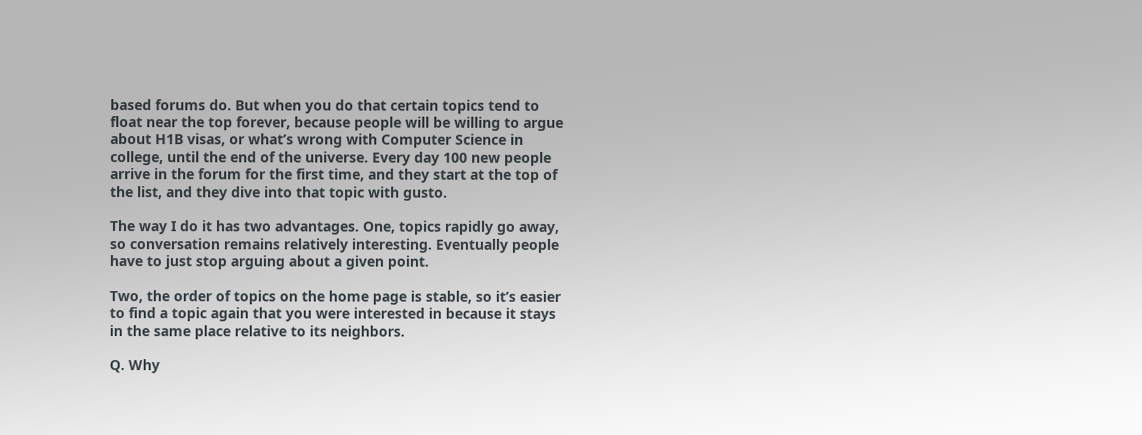based forums do. But when you do that certain topics tend to float near the top forever, because people will be willing to argue about H1B visas, or what’s wrong with Computer Science in college, until the end of the universe. Every day 100 new people arrive in the forum for the first time, and they start at the top of the list, and they dive into that topic with gusto.

The way I do it has two advantages. One, topics rapidly go away, so conversation remains relatively interesting. Eventually people have to just stop arguing about a given point.

Two, the order of topics on the home page is stable, so it’s easier to find a topic again that you were interested in because it stays in the same place relative to its neighbors.

Q. Why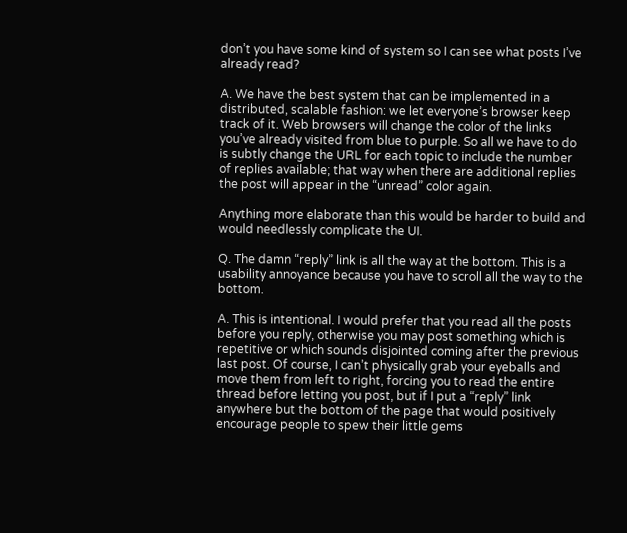don’t you have some kind of system so I can see what posts I’ve already read?

A. We have the best system that can be implemented in a distributed, scalable fashion: we let everyone’s browser keep track of it. Web browsers will change the color of the links you’ve already visited from blue to purple. So all we have to do is subtly change the URL for each topic to include the number of replies available; that way when there are additional replies the post will appear in the “unread” color again.

Anything more elaborate than this would be harder to build and would needlessly complicate the UI.

Q. The damn “reply” link is all the way at the bottom. This is a usability annoyance because you have to scroll all the way to the bottom.

A. This is intentional. I would prefer that you read all the posts before you reply, otherwise you may post something which is repetitive or which sounds disjointed coming after the previous last post. Of course, I can’t physically grab your eyeballs and move them from left to right, forcing you to read the entire thread before letting you post, but if I put a “reply” link anywhere but the bottom of the page that would positively encourage people to spew their little gems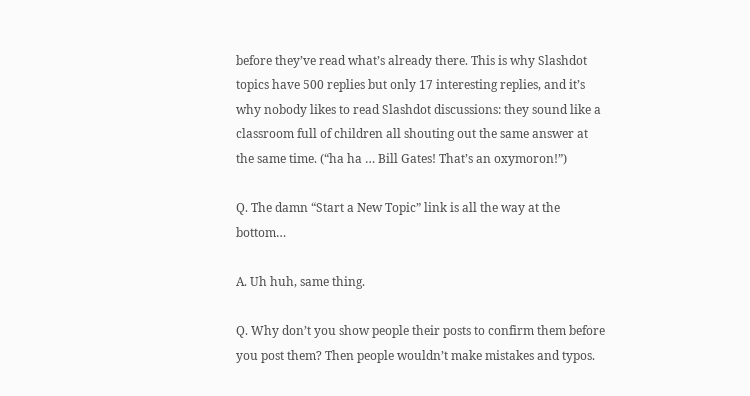before they’ve read what’s already there. This is why Slashdot topics have 500 replies but only 17 interesting replies, and it’s why nobody likes to read Slashdot discussions: they sound like a classroom full of children all shouting out the same answer at the same time. (“ha ha … Bill Gates! That’s an oxymoron!”)

Q. The damn “Start a New Topic” link is all the way at the bottom…

A. Uh huh, same thing.

Q. Why don’t you show people their posts to confirm them before you post them? Then people wouldn’t make mistakes and typos.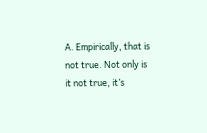A. Empirically, that is not true. Not only is it not true, it’s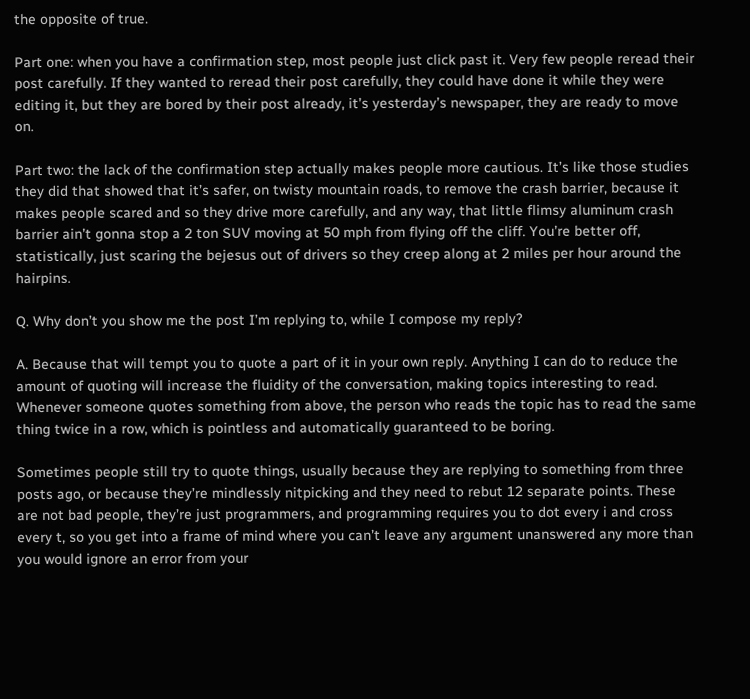the opposite of true.

Part one: when you have a confirmation step, most people just click past it. Very few people reread their post carefully. If they wanted to reread their post carefully, they could have done it while they were editing it, but they are bored by their post already, it’s yesterday’s newspaper, they are ready to move on.

Part two: the lack of the confirmation step actually makes people more cautious. It’s like those studies they did that showed that it’s safer, on twisty mountain roads, to remove the crash barrier, because it makes people scared and so they drive more carefully, and any way, that little flimsy aluminum crash barrier ain’t gonna stop a 2 ton SUV moving at 50 mph from flying off the cliff. You’re better off, statistically, just scaring the bejesus out of drivers so they creep along at 2 miles per hour around the hairpins.

Q. Why don’t you show me the post I’m replying to, while I compose my reply?

A. Because that will tempt you to quote a part of it in your own reply. Anything I can do to reduce the amount of quoting will increase the fluidity of the conversation, making topics interesting to read. Whenever someone quotes something from above, the person who reads the topic has to read the same thing twice in a row, which is pointless and automatically guaranteed to be boring.

Sometimes people still try to quote things, usually because they are replying to something from three posts ago, or because they’re mindlessly nitpicking and they need to rebut 12 separate points. These are not bad people, they’re just programmers, and programming requires you to dot every i and cross every t, so you get into a frame of mind where you can’t leave any argument unanswered any more than you would ignore an error from your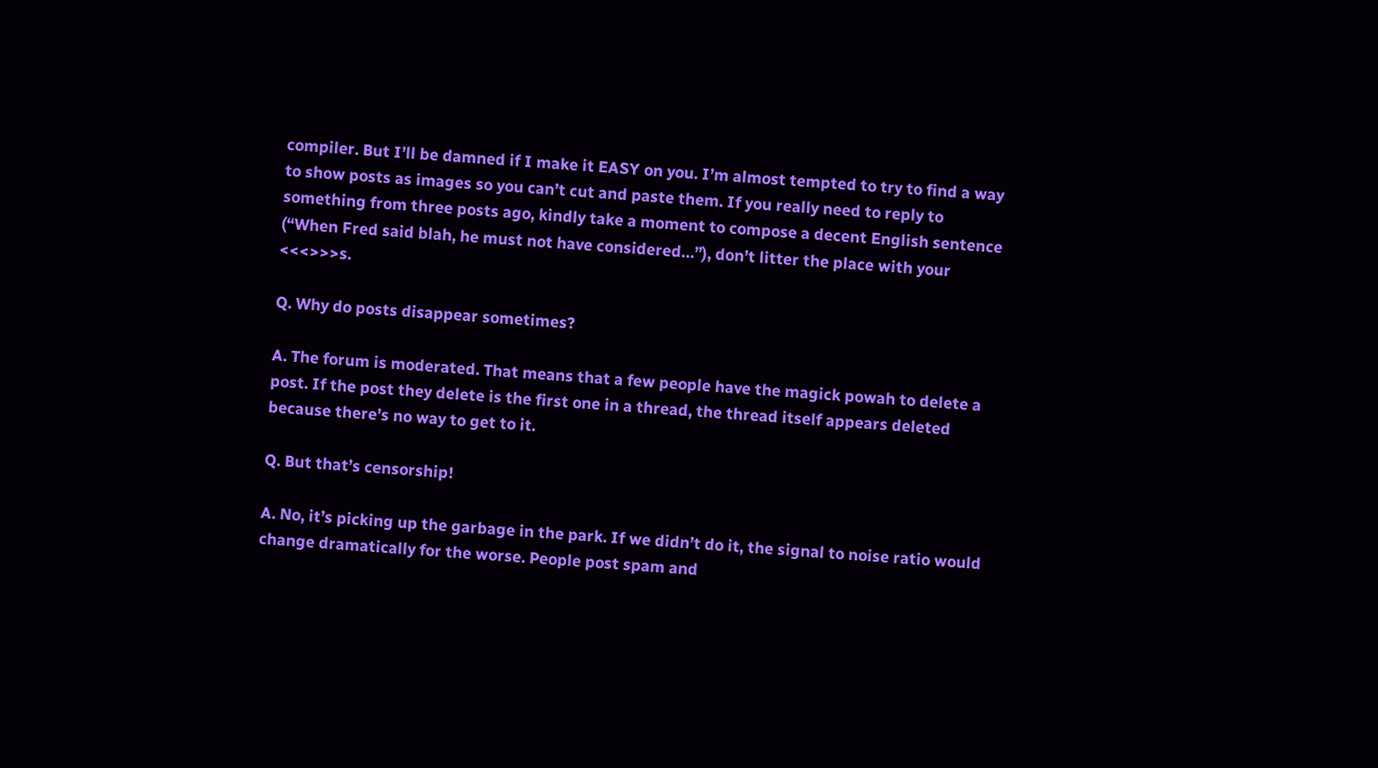compiler. But I’ll be damned if I make it EASY on you. I’m almost tempted to try to find a way to show posts as images so you can’t cut and paste them. If you really need to reply to something from three posts ago, kindly take a moment to compose a decent English sentence (“When Fred said blah, he must not have considered…”), don’t litter the place with your <<<>>>s.

Q. Why do posts disappear sometimes?

A. The forum is moderated. That means that a few people have the magick powah to delete a post. If the post they delete is the first one in a thread, the thread itself appears deleted because there’s no way to get to it.

Q. But that’s censorship!

A. No, it’s picking up the garbage in the park. If we didn’t do it, the signal to noise ratio would change dramatically for the worse. People post spam and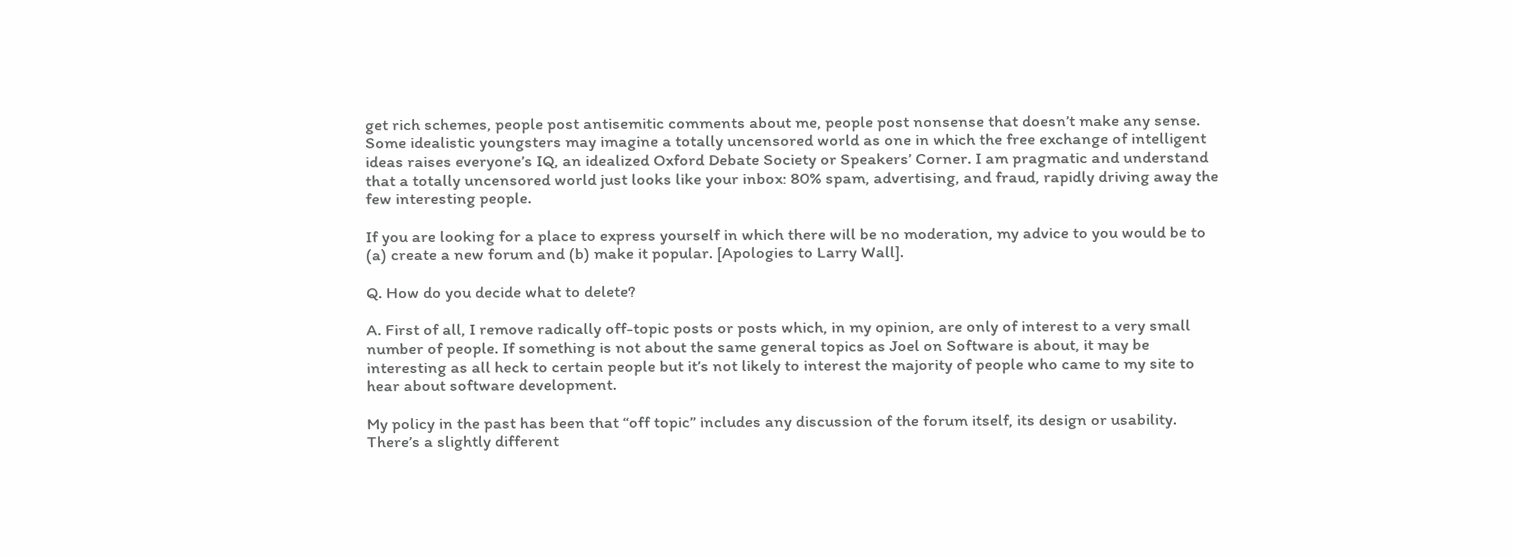get rich schemes, people post antisemitic comments about me, people post nonsense that doesn’t make any sense. Some idealistic youngsters may imagine a totally uncensored world as one in which the free exchange of intelligent ideas raises everyone’s IQ, an idealized Oxford Debate Society or Speakers’ Corner. I am pragmatic and understand that a totally uncensored world just looks like your inbox: 80% spam, advertising, and fraud, rapidly driving away the few interesting people.

If you are looking for a place to express yourself in which there will be no moderation, my advice to you would be to (a) create a new forum and (b) make it popular. [Apologies to Larry Wall].

Q. How do you decide what to delete?

A. First of all, I remove radically off-topic posts or posts which, in my opinion, are only of interest to a very small number of people. If something is not about the same general topics as Joel on Software is about, it may be interesting as all heck to certain people but it’s not likely to interest the majority of people who came to my site to hear about software development.

My policy in the past has been that “off topic” includes any discussion of the forum itself, its design or usability. There’s a slightly different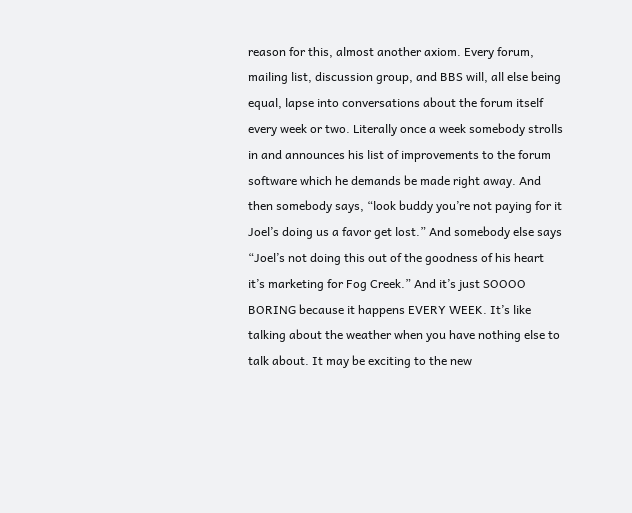reason for this, almost another axiom. Every forum, mailing list, discussion group, and BBS will, all else being equal, lapse into conversations about the forum itself every week or two. Literally once a week somebody strolls in and announces his list of improvements to the forum software which he demands be made right away. And then somebody says, “look buddy you’re not paying for it Joel’s doing us a favor get lost.” And somebody else says “Joel’s not doing this out of the goodness of his heart it’s marketing for Fog Creek.” And it’s just SOOOO BORING because it happens EVERY WEEK. It’s like talking about the weather when you have nothing else to talk about. It may be exciting to the new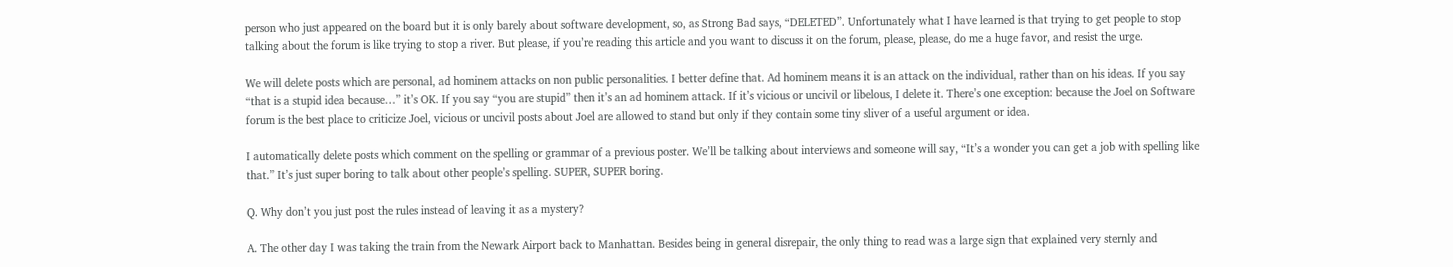person who just appeared on the board but it is only barely about software development, so, as Strong Bad says, “DELETED”. Unfortunately what I have learned is that trying to get people to stop talking about the forum is like trying to stop a river. But please, if you’re reading this article and you want to discuss it on the forum, please, please, do me a huge favor, and resist the urge.

We will delete posts which are personal, ad hominem attacks on non public personalities. I better define that. Ad hominem means it is an attack on the individual, rather than on his ideas. If you say “that is a stupid idea because…” it’s OK. If you say “you are stupid” then it’s an ad hominem attack. If it’s vicious or uncivil or libelous, I delete it. There’s one exception: because the Joel on Software forum is the best place to criticize Joel, vicious or uncivil posts about Joel are allowed to stand but only if they contain some tiny sliver of a useful argument or idea.

I automatically delete posts which comment on the spelling or grammar of a previous poster. We’ll be talking about interviews and someone will say, “It’s a wonder you can get a job with spelling like that.” It’s just super boring to talk about other people’s spelling. SUPER, SUPER boring.

Q. Why don’t you just post the rules instead of leaving it as a mystery?

A. The other day I was taking the train from the Newark Airport back to Manhattan. Besides being in general disrepair, the only thing to read was a large sign that explained very sternly and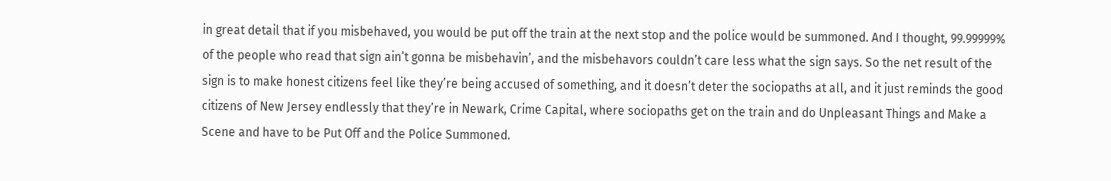in great detail that if you misbehaved, you would be put off the train at the next stop and the police would be summoned. And I thought, 99.99999% of the people who read that sign ain’t gonna be misbehavin’, and the misbehavors couldn’t care less what the sign says. So the net result of the sign is to make honest citizens feel like they’re being accused of something, and it doesn’t deter the sociopaths at all, and it just reminds the good citizens of New Jersey endlessly that they’re in Newark, Crime Capital, where sociopaths get on the train and do Unpleasant Things and Make a Scene and have to be Put Off and the Police Summoned.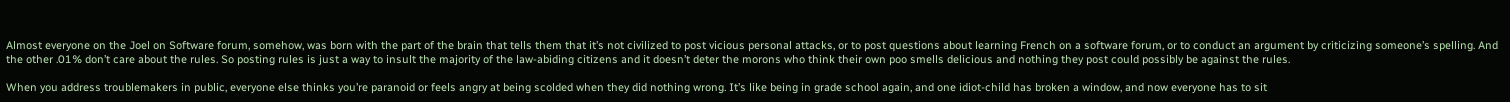Almost everyone on the Joel on Software forum, somehow, was born with the part of the brain that tells them that it’s not civilized to post vicious personal attacks, or to post questions about learning French on a software forum, or to conduct an argument by criticizing someone’s spelling. And the other .01% don’t care about the rules. So posting rules is just a way to insult the majority of the law-abiding citizens and it doesn’t deter the morons who think their own poo smells delicious and nothing they post could possibly be against the rules.

When you address troublemakers in public, everyone else thinks you’re paranoid or feels angry at being scolded when they did nothing wrong. It’s like being in grade school again, and one idiot-child has broken a window, and now everyone has to sit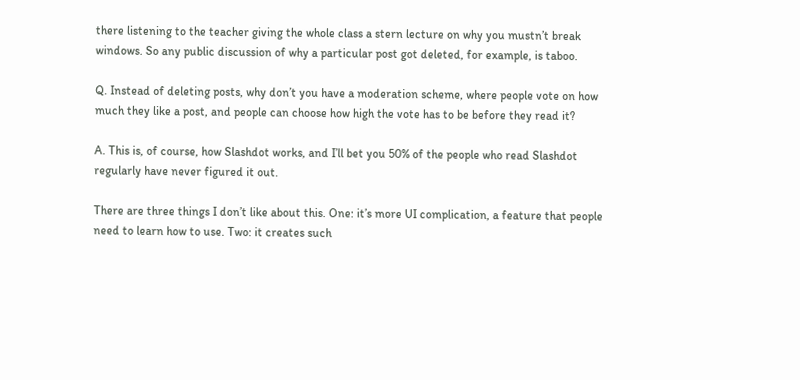there listening to the teacher giving the whole class a stern lecture on why you mustn’t break windows. So any public discussion of why a particular post got deleted, for example, is taboo.

Q. Instead of deleting posts, why don’t you have a moderation scheme, where people vote on how much they like a post, and people can choose how high the vote has to be before they read it?

A. This is, of course, how Slashdot works, and I’ll bet you 50% of the people who read Slashdot regularly have never figured it out.

There are three things I don’t like about this. One: it’s more UI complication, a feature that people need to learn how to use. Two: it creates such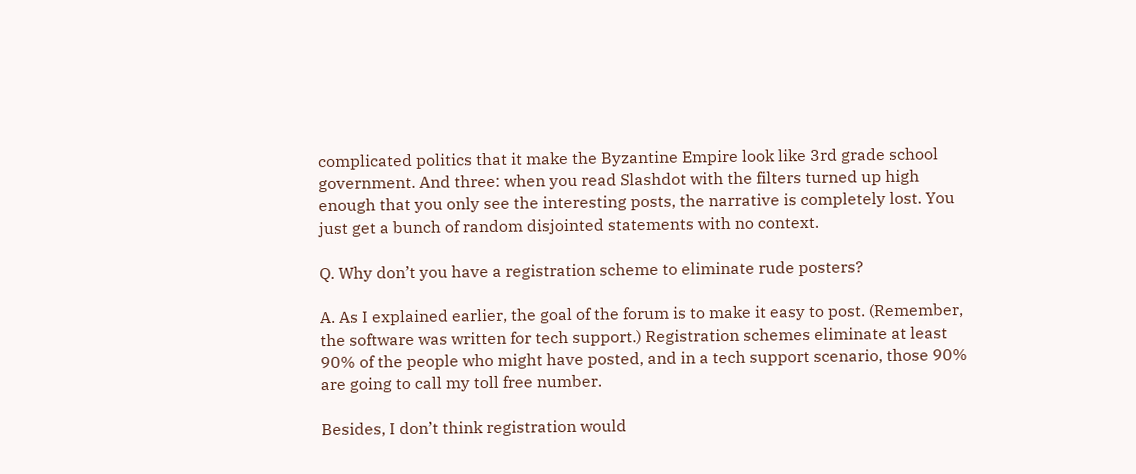complicated politics that it make the Byzantine Empire look like 3rd grade school government. And three: when you read Slashdot with the filters turned up high enough that you only see the interesting posts, the narrative is completely lost. You just get a bunch of random disjointed statements with no context.

Q. Why don’t you have a registration scheme to eliminate rude posters?

A. As I explained earlier, the goal of the forum is to make it easy to post. (Remember, the software was written for tech support.) Registration schemes eliminate at least 90% of the people who might have posted, and in a tech support scenario, those 90% are going to call my toll free number.

Besides, I don’t think registration would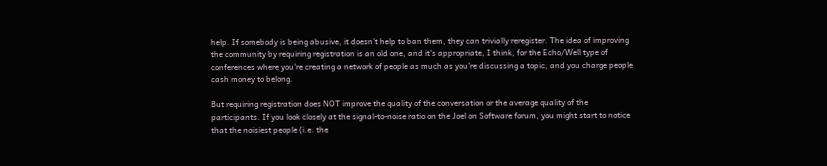help. If somebody is being abusive, it doesn’t help to ban them, they can trivially reregister. The idea of improving the community by requiring registration is an old one, and it’s appropriate, I think, for the Echo/Well type of conferences where you’re creating a network of people as much as you’re discussing a topic, and you charge people cash money to belong.

But requiring registration does NOT improve the quality of the conversation or the average quality of the participants. If you look closely at the signal-to-noise ratio on the Joel on Software forum, you might start to notice that the noisiest people (i.e. the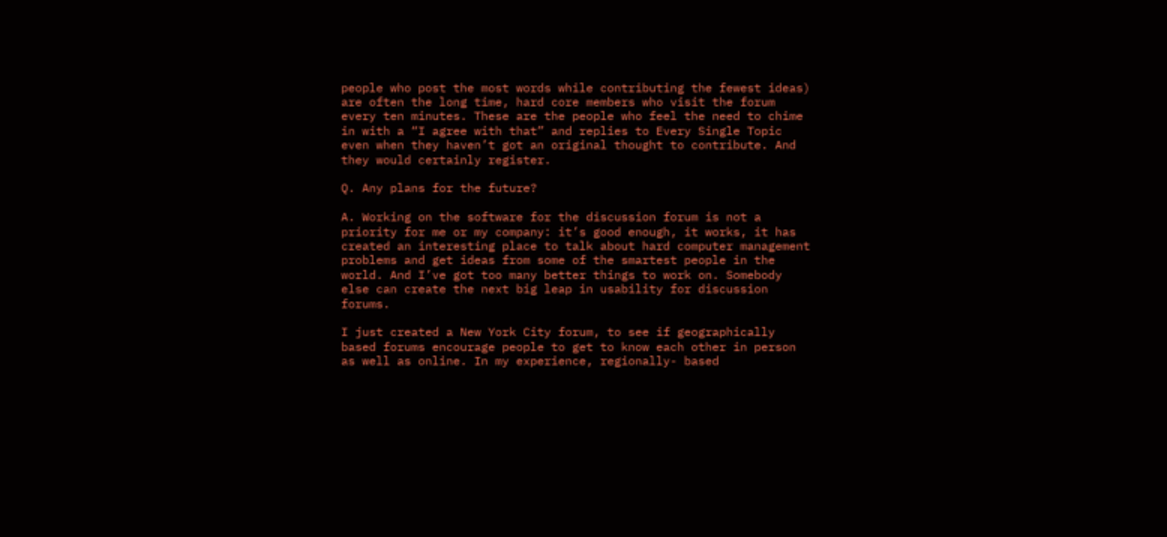people who post the most words while contributing the fewest ideas) are often the long time, hard core members who visit the forum every ten minutes. These are the people who feel the need to chime in with a “I agree with that” and replies to Every Single Topic even when they haven’t got an original thought to contribute. And they would certainly register.

Q. Any plans for the future?

A. Working on the software for the discussion forum is not a priority for me or my company: it’s good enough, it works, it has created an interesting place to talk about hard computer management problems and get ideas from some of the smartest people in the world. And I’ve got too many better things to work on. Somebody else can create the next big leap in usability for discussion forums.

I just created a New York City forum, to see if geographically based forums encourage people to get to know each other in person as well as online. In my experience, regionally- based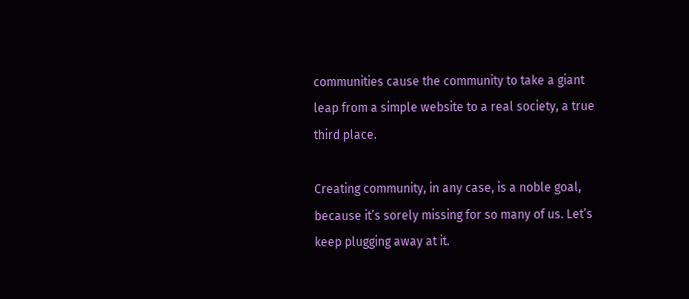communities cause the community to take a giant leap from a simple website to a real society, a true third place.

Creating community, in any case, is a noble goal, because it’s sorely missing for so many of us. Let’s keep plugging away at it.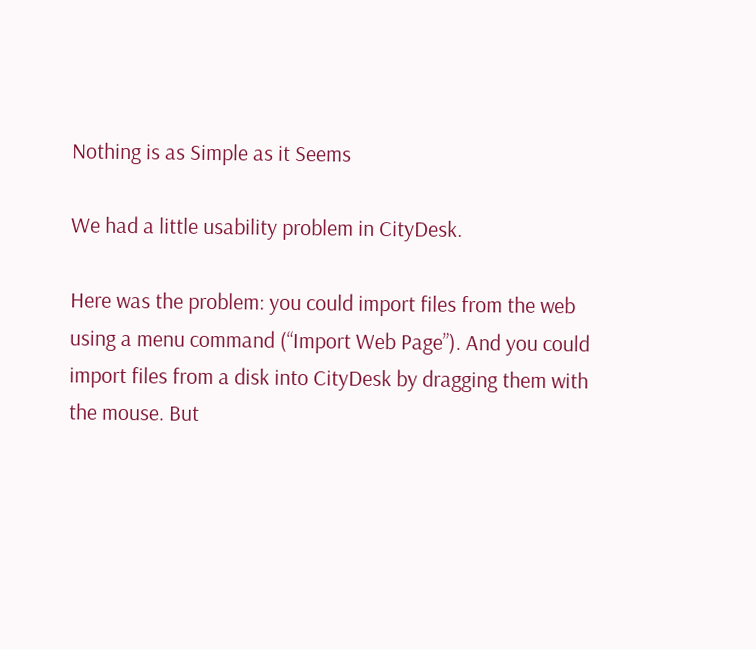Nothing is as Simple as it Seems

We had a little usability problem in CityDesk.

Here was the problem: you could import files from the web using a menu command (“Import Web Page”). And you could import files from a disk into CityDesk by dragging them with the mouse. But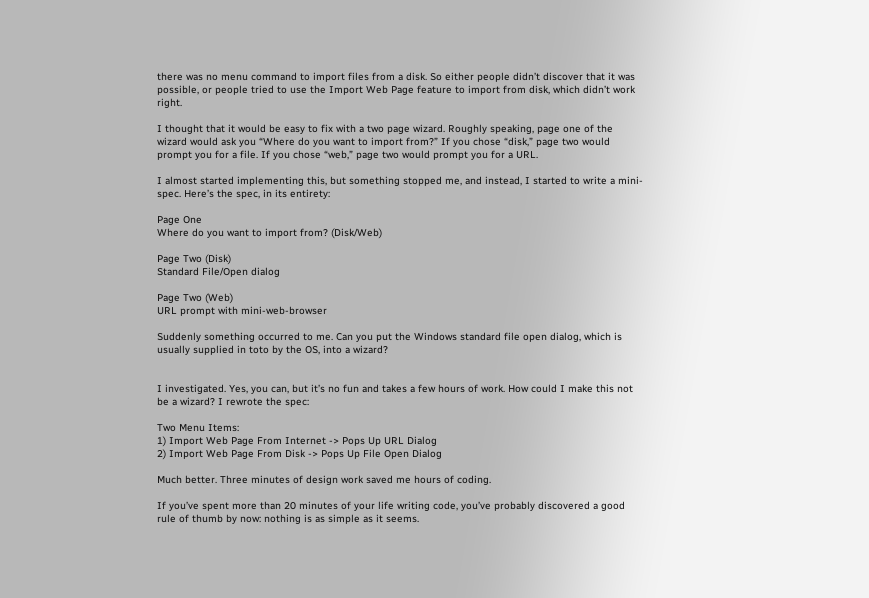there was no menu command to import files from a disk. So either people didn’t discover that it was possible, or people tried to use the Import Web Page feature to import from disk, which didn’t work right.

I thought that it would be easy to fix with a two page wizard. Roughly speaking, page one of the wizard would ask you “Where do you want to import from?” If you chose “disk,” page two would prompt you for a file. If you chose “web,” page two would prompt you for a URL.

I almost started implementing this, but something stopped me, and instead, I started to write a mini-spec. Here’s the spec, in its entirety:

Page One
Where do you want to import from? (Disk/Web)

Page Two (Disk)
Standard File/Open dialog

Page Two (Web)
URL prompt with mini-web-browser

Suddenly something occurred to me. Can you put the Windows standard file open dialog, which is usually supplied in toto by the OS, into a wizard?


I investigated. Yes, you can, but it’s no fun and takes a few hours of work. How could I make this not be a wizard? I rewrote the spec:

Two Menu Items:
1) Import Web Page From Internet -> Pops Up URL Dialog
2) Import Web Page From Disk -> Pops Up File Open Dialog

Much better. Three minutes of design work saved me hours of coding.

If you’ve spent more than 20 minutes of your life writing code, you’ve probably discovered a good rule of thumb by now: nothing is as simple as it seems.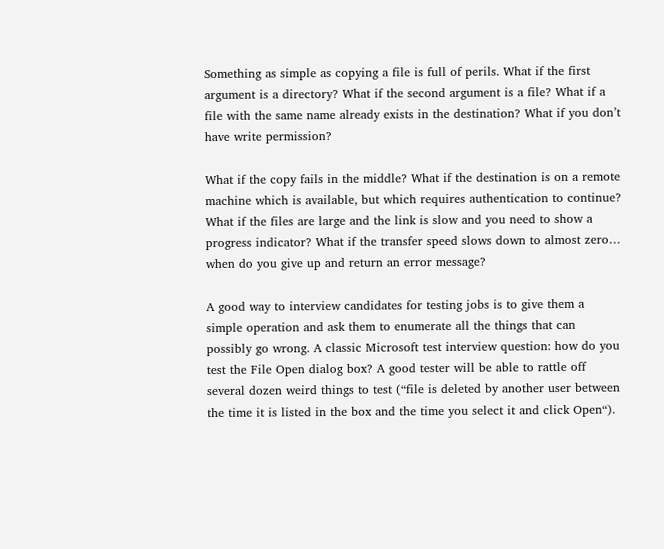Something as simple as copying a file is full of perils. What if the first argument is a directory? What if the second argument is a file? What if a file with the same name already exists in the destination? What if you don’t have write permission?

What if the copy fails in the middle? What if the destination is on a remote machine which is available, but which requires authentication to continue? What if the files are large and the link is slow and you need to show a progress indicator? What if the transfer speed slows down to almost zero… when do you give up and return an error message?

A good way to interview candidates for testing jobs is to give them a simple operation and ask them to enumerate all the things that can possibly go wrong. A classic Microsoft test interview question: how do you test the File Open dialog box? A good tester will be able to rattle off several dozen weird things to test (“file is deleted by another user between the time it is listed in the box and the time you select it and click Open“).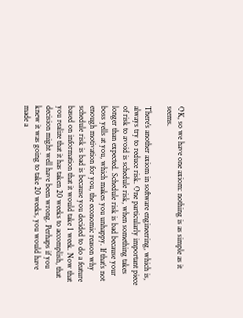OK, so we have one axiom: nothing is as simple as it seems.

There’s another axiom in software engineering, which is, always try to reduce risk. One particularly important piece of risk to avoid is schedule risk, when something takes longer than expected. Schedule risk is bad because your boss yells at you, which makes you unhappy. If that’s not enough motivation for you, the economic reason why schedule risk is bad is because you decided to do a feature based on information that it would take 1 week. Now that you realize that it has taken 20 weeks to accomplish, that decision might well have been wrong. Perhaps if you knew it was going to take 20 weeks, you would have made a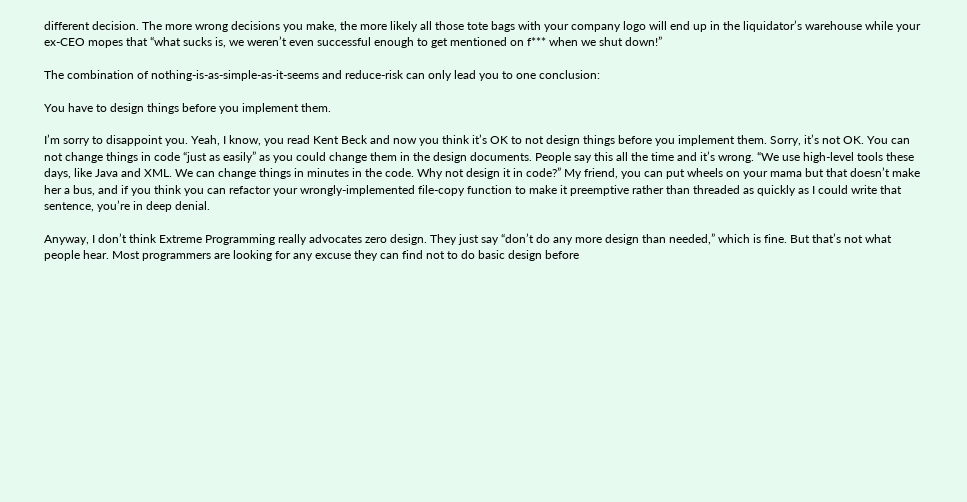different decision. The more wrong decisions you make, the more likely all those tote bags with your company logo will end up in the liquidator’s warehouse while your ex-CEO mopes that “what sucks is, we weren’t even successful enough to get mentioned on f*** when we shut down!”

The combination of nothing-is-as-simple-as-it-seems and reduce-risk can only lead you to one conclusion:

You have to design things before you implement them.

I’m sorry to disappoint you. Yeah, I know, you read Kent Beck and now you think it’s OK to not design things before you implement them. Sorry, it’s not OK. You can not change things in code “just as easily” as you could change them in the design documents. People say this all the time and it’s wrong. “We use high-level tools these days, like Java and XML. We can change things in minutes in the code. Why not design it in code?” My friend, you can put wheels on your mama but that doesn’t make her a bus, and if you think you can refactor your wrongly-implemented file-copy function to make it preemptive rather than threaded as quickly as I could write that sentence, you’re in deep denial.

Anyway, I don’t think Extreme Programming really advocates zero design. They just say “don’t do any more design than needed,” which is fine. But that’s not what people hear. Most programmers are looking for any excuse they can find not to do basic design before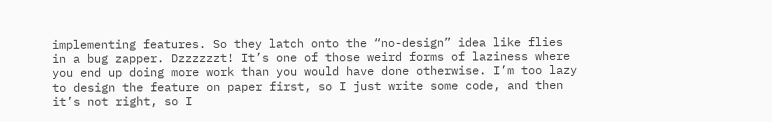implementing features. So they latch onto the “no-design” idea like flies in a bug zapper. Dzzzzzzt! It’s one of those weird forms of laziness where you end up doing more work than you would have done otherwise. I’m too lazy to design the feature on paper first, so I just write some code, and then it’s not right, so I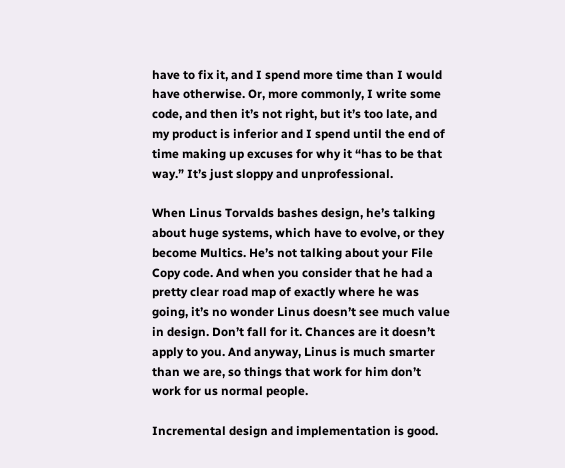have to fix it, and I spend more time than I would have otherwise. Or, more commonly, I write some code, and then it’s not right, but it’s too late, and my product is inferior and I spend until the end of time making up excuses for why it “has to be that way.” It’s just sloppy and unprofessional.

When Linus Torvalds bashes design, he’s talking about huge systems, which have to evolve, or they become Multics. He’s not talking about your File Copy code. And when you consider that he had a pretty clear road map of exactly where he was going, it’s no wonder Linus doesn’t see much value in design. Don’t fall for it. Chances are it doesn’t apply to you. And anyway, Linus is much smarter than we are, so things that work for him don’t work for us normal people.

Incremental design and implementation is good.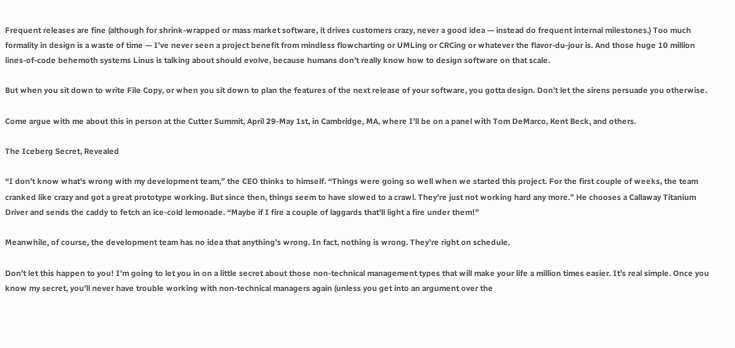Frequent releases are fine (although for shrink-wrapped or mass market software, it drives customers crazy, never a good idea — instead do frequent internal milestones.) Too much formality in design is a waste of time — I’ve never seen a project benefit from mindless flowcharting or UMLing or CRCing or whatever the flavor-du-jour is. And those huge 10 million lines-of-code behemoth systems Linus is talking about should evolve, because humans don’t really know how to design software on that scale.

But when you sit down to write File Copy, or when you sit down to plan the features of the next release of your software, you gotta design. Don’t let the sirens persuade you otherwise.

Come argue with me about this in person at the Cutter Summit, April 29-May 1st, in Cambridge, MA, where I’ll be on a panel with Tom DeMarco, Kent Beck, and others.

The Iceberg Secret, Revealed

“I don’t know what’s wrong with my development team,” the CEO thinks to himself. “Things were going so well when we started this project. For the first couple of weeks, the team cranked like crazy and got a great prototype working. But since then, things seem to have slowed to a crawl. They’re just not working hard any more.” He chooses a Callaway Titanium Driver and sends the caddy to fetch an ice-cold lemonade. “Maybe if I fire a couple of laggards that’ll light a fire under them!”

Meanwhile, of course, the development team has no idea that anything’s wrong. In fact, nothing is wrong. They’re right on schedule.

Don’t let this happen to you! I’m going to let you in on a little secret about those non-technical management types that will make your life a million times easier. It’s real simple. Once you know my secret, you’ll never have trouble working with non-technical managers again (unless you get into an argument over the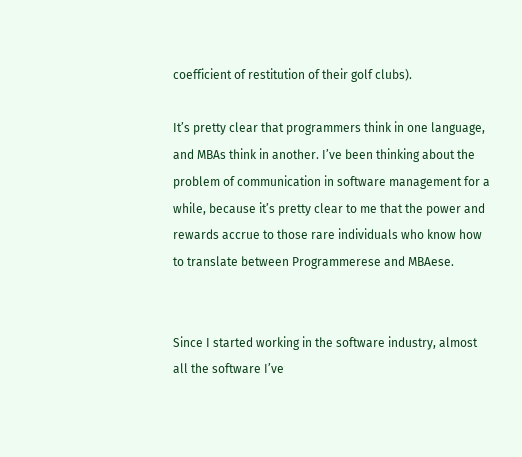coefficient of restitution of their golf clubs).

It’s pretty clear that programmers think in one language, and MBAs think in another. I’ve been thinking about the problem of communication in software management for a while, because it’s pretty clear to me that the power and rewards accrue to those rare individuals who know how to translate between Programmerese and MBAese.


Since I started working in the software industry, almost all the software I’ve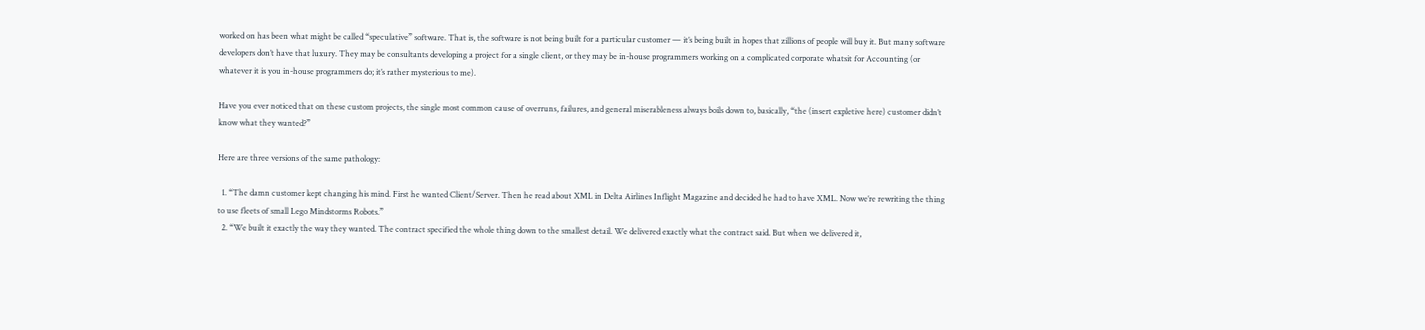worked on has been what might be called “speculative” software. That is, the software is not being built for a particular customer — it’s being built in hopes that zillions of people will buy it. But many software developers don’t have that luxury. They may be consultants developing a project for a single client, or they may be in-house programmers working on a complicated corporate whatsit for Accounting (or whatever it is you in-house programmers do; it’s rather mysterious to me).

Have you ever noticed that on these custom projects, the single most common cause of overruns, failures, and general miserableness always boils down to, basically, “the (insert expletive here) customer didn’t know what they wanted?”

Here are three versions of the same pathology:

  1. “The damn customer kept changing his mind. First he wanted Client/Server. Then he read about XML in Delta Airlines Inflight Magazine and decided he had to have XML. Now we’re rewriting the thing to use fleets of small Lego Mindstorms Robots.”
  2. “We built it exactly the way they wanted. The contract specified the whole thing down to the smallest detail. We delivered exactly what the contract said. But when we delivered it,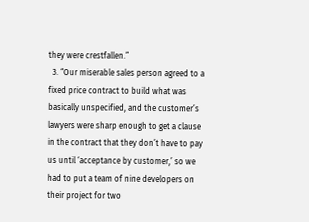they were crestfallen.”
  3. “Our miserable sales person agreed to a fixed price contract to build what was basically unspecified, and the customer’s lawyers were sharp enough to get a clause in the contract that they don’t have to pay us until ‘acceptance by customer,’ so we had to put a team of nine developers on their project for two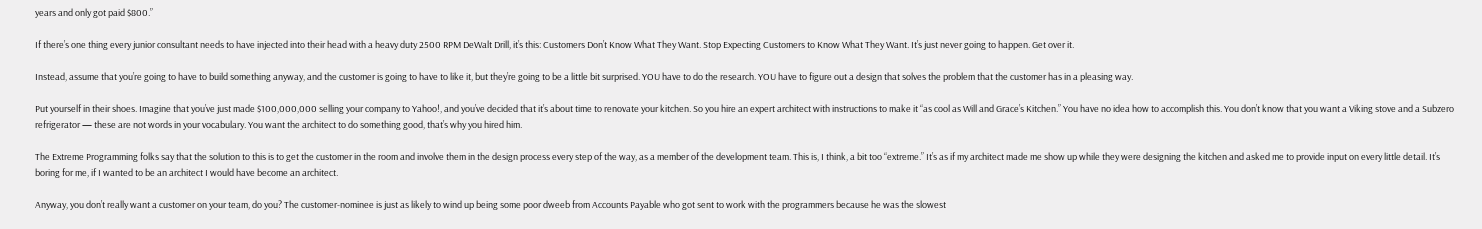years and only got paid $800.”

If there’s one thing every junior consultant needs to have injected into their head with a heavy duty 2500 RPM DeWalt Drill, it’s this: Customers Don’t Know What They Want. Stop Expecting Customers to Know What They Want. It’s just never going to happen. Get over it.

Instead, assume that you’re going to have to build something anyway, and the customer is going to have to like it, but they’re going to be a little bit surprised. YOU have to do the research. YOU have to figure out a design that solves the problem that the customer has in a pleasing way.

Put yourself in their shoes. Imagine that you’ve just made $100,000,000 selling your company to Yahoo!, and you’ve decided that it’s about time to renovate your kitchen. So you hire an expert architect with instructions to make it “as cool as Will and Grace’s Kitchen.” You have no idea how to accomplish this. You don’t know that you want a Viking stove and a Subzero refrigerator — these are not words in your vocabulary. You want the architect to do something good, that’s why you hired him.

The Extreme Programming folks say that the solution to this is to get the customer in the room and involve them in the design process every step of the way, as a member of the development team. This is, I think, a bit too “extreme.” It’s as if my architect made me show up while they were designing the kitchen and asked me to provide input on every little detail. It’s boring for me, if I wanted to be an architect I would have become an architect.

Anyway, you don’t really want a customer on your team, do you? The customer-nominee is just as likely to wind up being some poor dweeb from Accounts Payable who got sent to work with the programmers because he was the slowest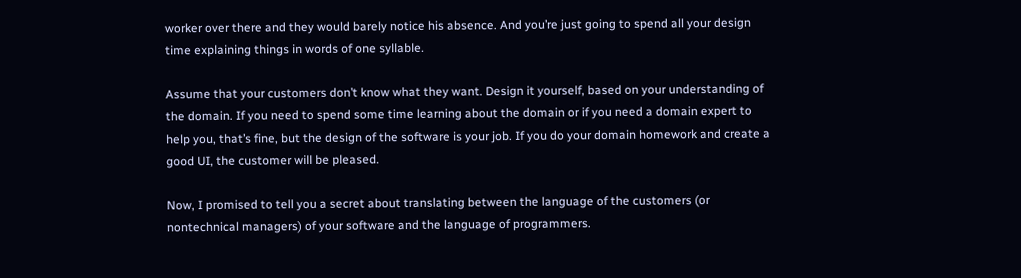worker over there and they would barely notice his absence. And you’re just going to spend all your design time explaining things in words of one syllable.

Assume that your customers don’t know what they want. Design it yourself, based on your understanding of the domain. If you need to spend some time learning about the domain or if you need a domain expert to help you, that’s fine, but the design of the software is your job. If you do your domain homework and create a good UI, the customer will be pleased.

Now, I promised to tell you a secret about translating between the language of the customers (or nontechnical managers) of your software and the language of programmers.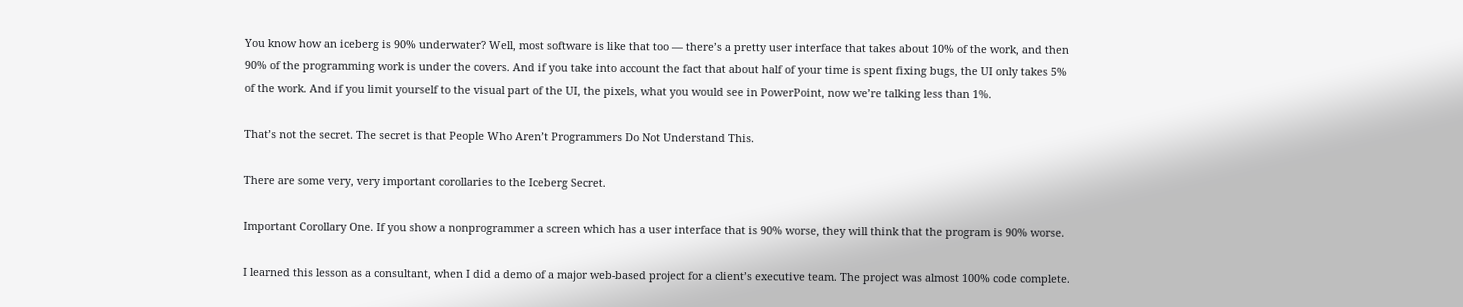You know how an iceberg is 90% underwater? Well, most software is like that too — there’s a pretty user interface that takes about 10% of the work, and then 90% of the programming work is under the covers. And if you take into account the fact that about half of your time is spent fixing bugs, the UI only takes 5% of the work. And if you limit yourself to the visual part of the UI, the pixels, what you would see in PowerPoint, now we’re talking less than 1%.

That’s not the secret. The secret is that People Who Aren’t Programmers Do Not Understand This.

There are some very, very important corollaries to the Iceberg Secret.

Important Corollary One. If you show a nonprogrammer a screen which has a user interface that is 90% worse, they will think that the program is 90% worse.

I learned this lesson as a consultant, when I did a demo of a major web-based project for a client’s executive team. The project was almost 100% code complete.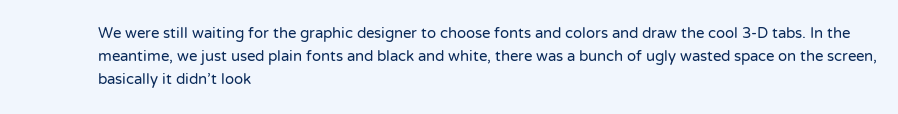We were still waiting for the graphic designer to choose fonts and colors and draw the cool 3-D tabs. In the meantime, we just used plain fonts and black and white, there was a bunch of ugly wasted space on the screen, basically it didn’t look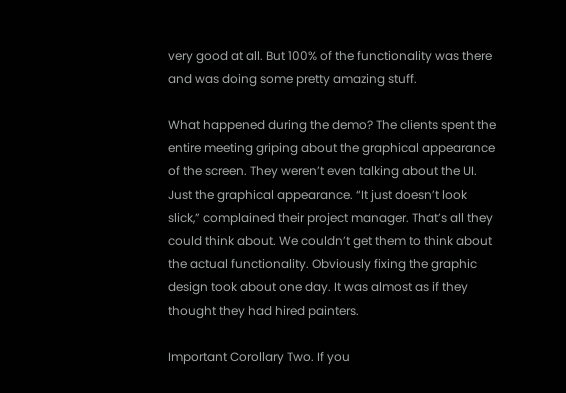very good at all. But 100% of the functionality was there and was doing some pretty amazing stuff.

What happened during the demo? The clients spent the entire meeting griping about the graphical appearance of the screen. They weren’t even talking about the UI. Just the graphical appearance. “It just doesn’t look slick,” complained their project manager. That’s all they could think about. We couldn’t get them to think about the actual functionality. Obviously fixing the graphic design took about one day. It was almost as if they thought they had hired painters.

Important Corollary Two. If you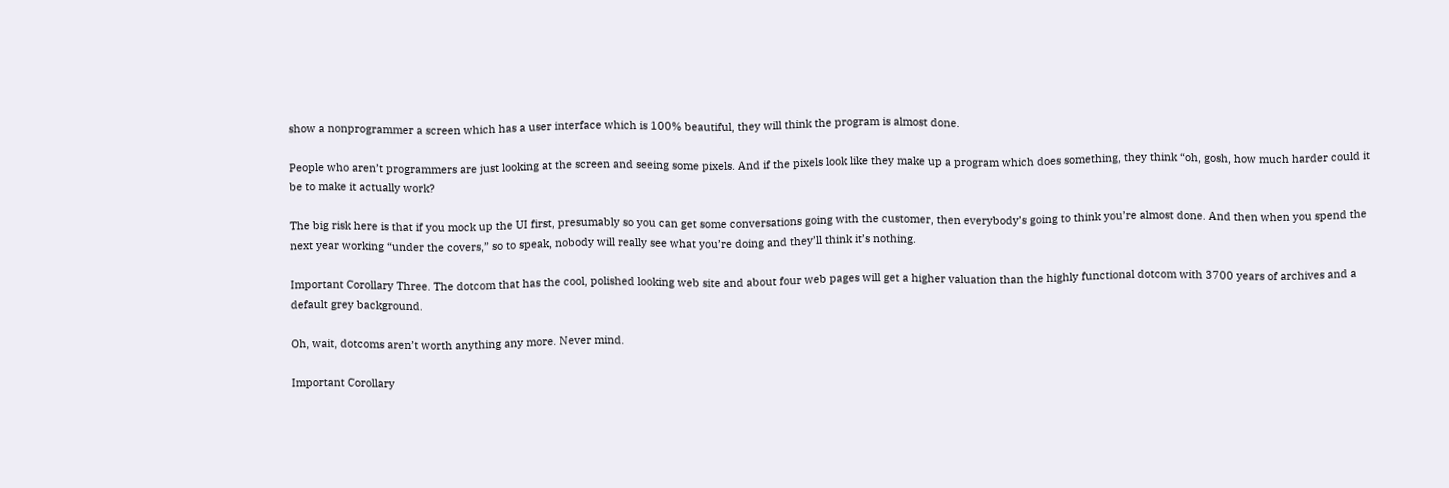show a nonprogrammer a screen which has a user interface which is 100% beautiful, they will think the program is almost done.

People who aren’t programmers are just looking at the screen and seeing some pixels. And if the pixels look like they make up a program which does something, they think “oh, gosh, how much harder could it be to make it actually work?

The big risk here is that if you mock up the UI first, presumably so you can get some conversations going with the customer, then everybody’s going to think you’re almost done. And then when you spend the next year working “under the covers,” so to speak, nobody will really see what you’re doing and they’ll think it’s nothing.

Important Corollary Three. The dotcom that has the cool, polished looking web site and about four web pages will get a higher valuation than the highly functional dotcom with 3700 years of archives and a default grey background.

Oh, wait, dotcoms aren’t worth anything any more. Never mind.

Important Corollary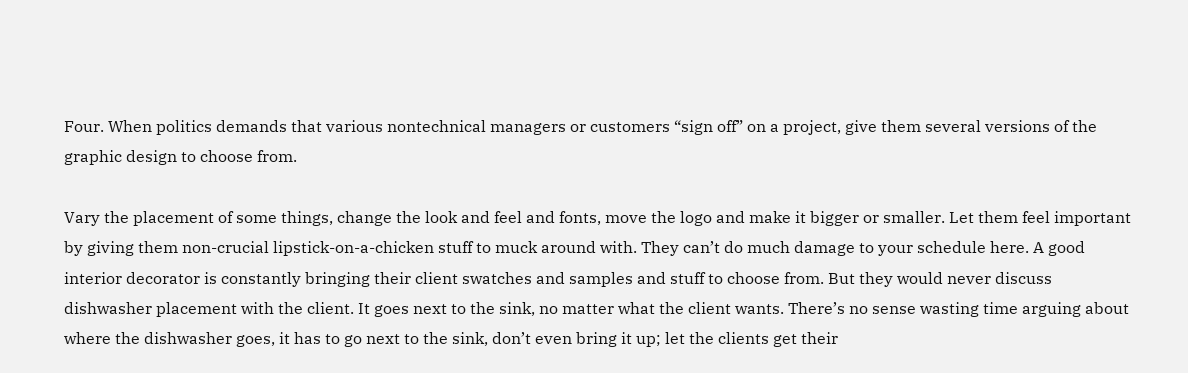Four. When politics demands that various nontechnical managers or customers “sign off” on a project, give them several versions of the graphic design to choose from.

Vary the placement of some things, change the look and feel and fonts, move the logo and make it bigger or smaller. Let them feel important by giving them non-crucial lipstick-on-a-chicken stuff to muck around with. They can’t do much damage to your schedule here. A good interior decorator is constantly bringing their client swatches and samples and stuff to choose from. But they would never discuss dishwasher placement with the client. It goes next to the sink, no matter what the client wants. There’s no sense wasting time arguing about where the dishwasher goes, it has to go next to the sink, don’t even bring it up; let the clients get their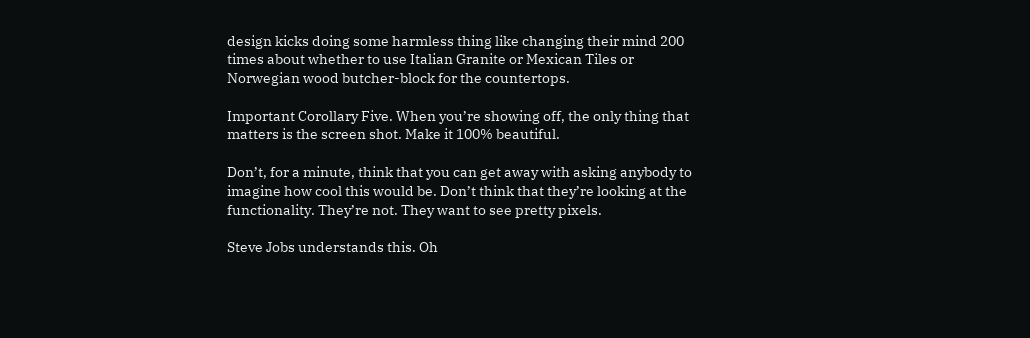design kicks doing some harmless thing like changing their mind 200 times about whether to use Italian Granite or Mexican Tiles or Norwegian wood butcher-block for the countertops.

Important Corollary Five. When you’re showing off, the only thing that matters is the screen shot. Make it 100% beautiful.

Don’t, for a minute, think that you can get away with asking anybody to imagine how cool this would be. Don’t think that they’re looking at the functionality. They’re not. They want to see pretty pixels.

Steve Jobs understands this. Oh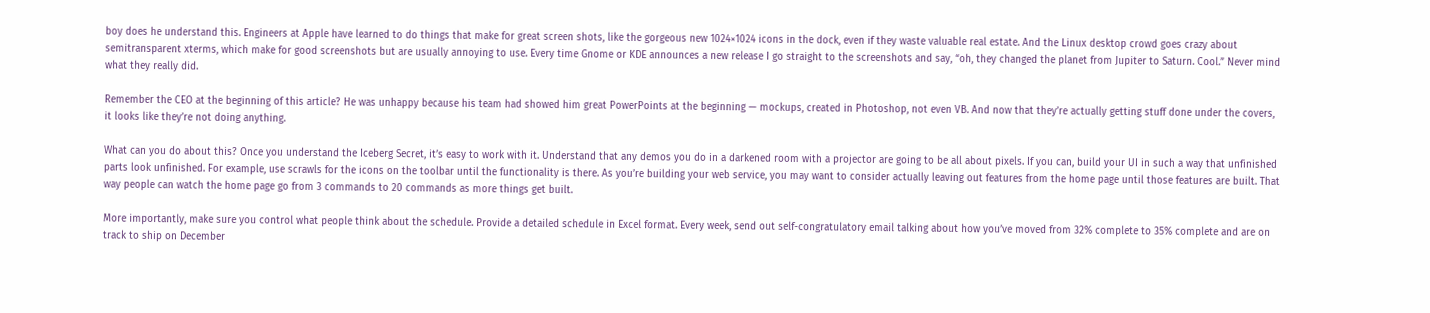boy does he understand this. Engineers at Apple have learned to do things that make for great screen shots, like the gorgeous new 1024×1024 icons in the dock, even if they waste valuable real estate. And the Linux desktop crowd goes crazy about semitransparent xterms, which make for good screenshots but are usually annoying to use. Every time Gnome or KDE announces a new release I go straight to the screenshots and say, “oh, they changed the planet from Jupiter to Saturn. Cool.” Never mind what they really did.

Remember the CEO at the beginning of this article? He was unhappy because his team had showed him great PowerPoints at the beginning — mockups, created in Photoshop, not even VB. And now that they’re actually getting stuff done under the covers, it looks like they’re not doing anything.

What can you do about this? Once you understand the Iceberg Secret, it’s easy to work with it. Understand that any demos you do in a darkened room with a projector are going to be all about pixels. If you can, build your UI in such a way that unfinished parts look unfinished. For example, use scrawls for the icons on the toolbar until the functionality is there. As you’re building your web service, you may want to consider actually leaving out features from the home page until those features are built. That way people can watch the home page go from 3 commands to 20 commands as more things get built.

More importantly, make sure you control what people think about the schedule. Provide a detailed schedule in Excel format. Every week, send out self-congratulatory email talking about how you’ve moved from 32% complete to 35% complete and are on track to ship on December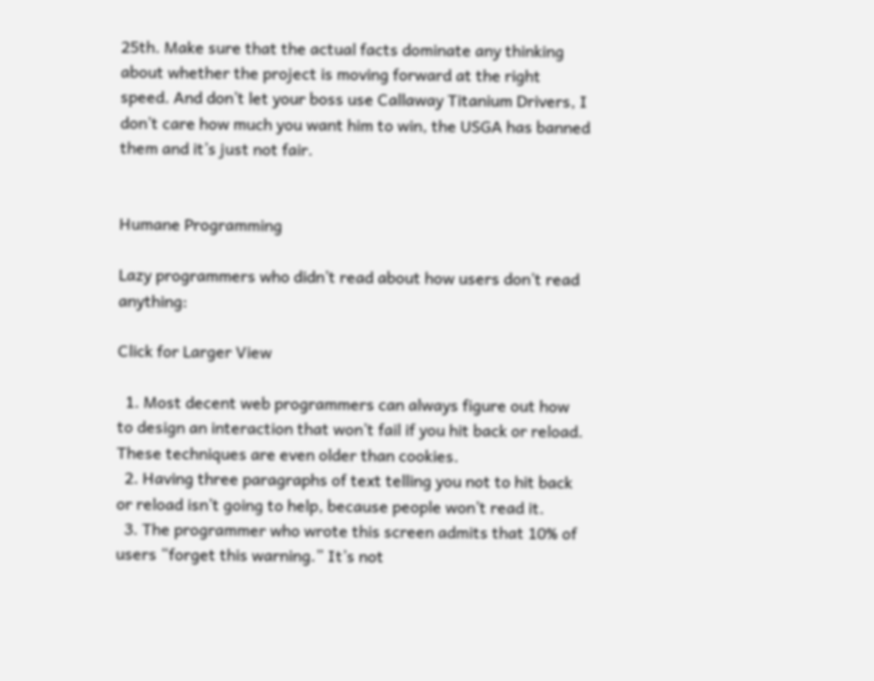25th. Make sure that the actual facts dominate any thinking about whether the project is moving forward at the right speed. And don’t let your boss use Callaway Titanium Drivers, I don’t care how much you want him to win, the USGA has banned them and it’s just not fair.


Humane Programming

Lazy programmers who didn’t read about how users don’t read anything:

Click for Larger View

  1. Most decent web programmers can always figure out how to design an interaction that won’t fail if you hit back or reload. These techniques are even older than cookies.
  2. Having three paragraphs of text telling you not to hit back or reload isn’t going to help, because people won’t read it.
  3. The programmer who wrote this screen admits that 10% of users “forget this warning.” It’s not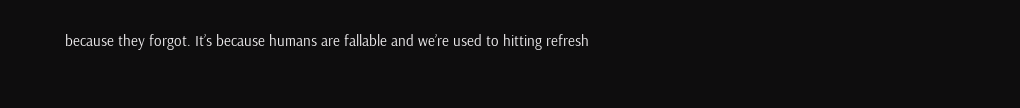because they forgot. It’s because humans are fallable and we’re used to hitting refresh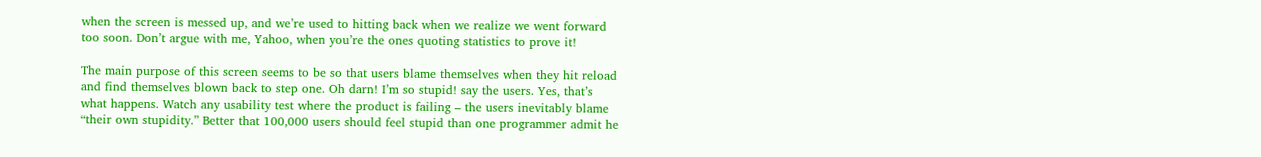when the screen is messed up, and we’re used to hitting back when we realize we went forward too soon. Don’t argue with me, Yahoo, when you’re the ones quoting statistics to prove it!

The main purpose of this screen seems to be so that users blame themselves when they hit reload and find themselves blown back to step one. Oh darn! I’m so stupid! say the users. Yes, that’s what happens. Watch any usability test where the product is failing – the users inevitably blame “their own stupidity.” Better that 100,000 users should feel stupid than one programmer admit he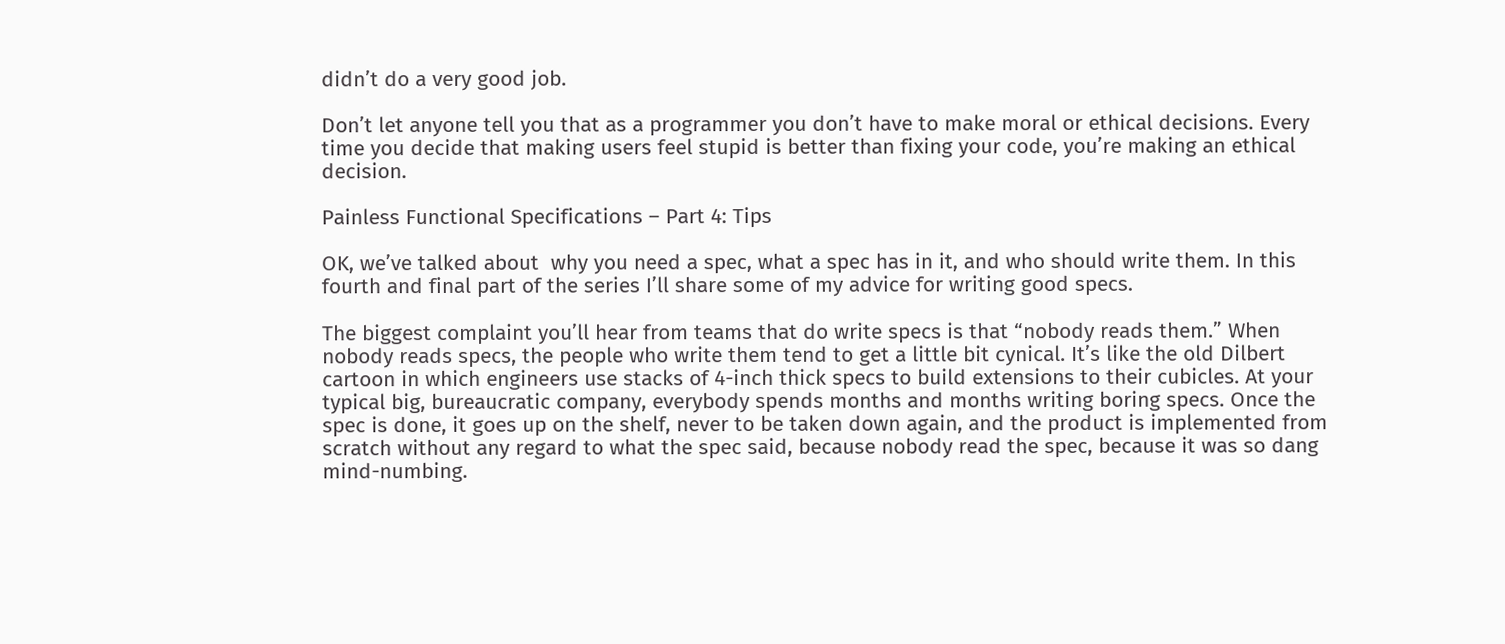didn’t do a very good job.

Don’t let anyone tell you that as a programmer you don’t have to make moral or ethical decisions. Every time you decide that making users feel stupid is better than fixing your code, you’re making an ethical decision.

Painless Functional Specifications – Part 4: Tips

OK, we’ve talked about  why you need a spec, what a spec has in it, and who should write them. In this fourth and final part of the series I’ll share some of my advice for writing good specs.

The biggest complaint you’ll hear from teams that do write specs is that “nobody reads them.” When nobody reads specs, the people who write them tend to get a little bit cynical. It’s like the old Dilbert cartoon in which engineers use stacks of 4-inch thick specs to build extensions to their cubicles. At your typical big, bureaucratic company, everybody spends months and months writing boring specs. Once the spec is done, it goes up on the shelf, never to be taken down again, and the product is implemented from scratch without any regard to what the spec said, because nobody read the spec, because it was so dang mind-numbing.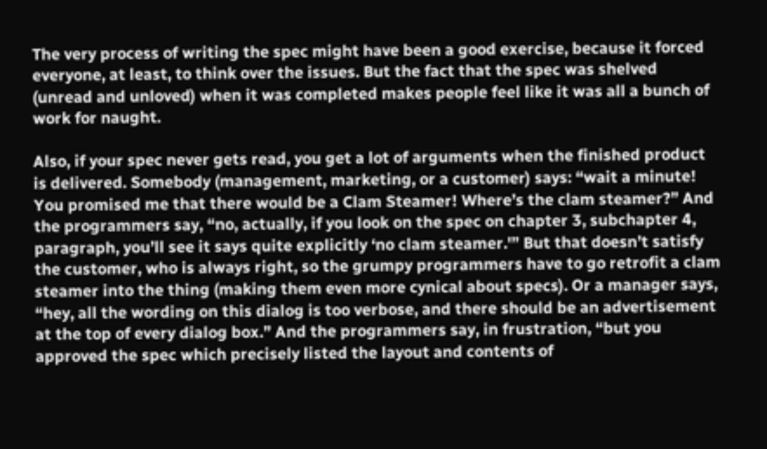The very process of writing the spec might have been a good exercise, because it forced everyone, at least, to think over the issues. But the fact that the spec was shelved (unread and unloved) when it was completed makes people feel like it was all a bunch of work for naught.

Also, if your spec never gets read, you get a lot of arguments when the finished product is delivered. Somebody (management, marketing, or a customer) says: “wait a minute! You promised me that there would be a Clam Steamer! Where’s the clam steamer?” And the programmers say, “no, actually, if you look on the spec on chapter 3, subchapter 4, paragraph, you’ll see it says quite explicitly ‘no clam steamer.'” But that doesn’t satisfy the customer, who is always right, so the grumpy programmers have to go retrofit a clam steamer into the thing (making them even more cynical about specs). Or a manager says, “hey, all the wording on this dialog is too verbose, and there should be an advertisement at the top of every dialog box.” And the programmers say, in frustration, “but you approved the spec which precisely listed the layout and contents of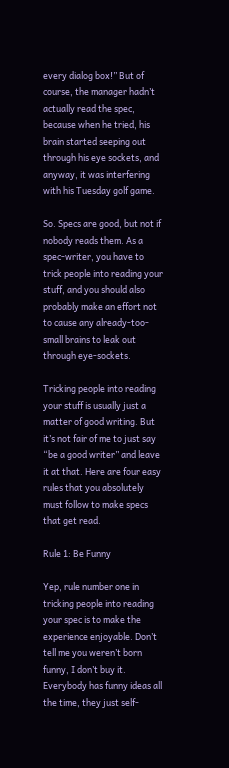every dialog box!” But of course, the manager hadn’t actually read the spec, because when he tried, his brain started seeping out through his eye sockets, and anyway, it was interfering with his Tuesday golf game.

So. Specs are good, but not if nobody reads them. As a spec-writer, you have to trick people into reading your stuff, and you should also probably make an effort not to cause any already-too-small brains to leak out through eye-sockets.

Tricking people into reading your stuff is usually just a matter of good writing. But it’s not fair of me to just say “be a good writer” and leave it at that. Here are four easy rules that you absolutely must follow to make specs that get read.

Rule 1: Be Funny

Yep, rule number one in tricking people into reading your spec is to make the experience enjoyable. Don’t tell me you weren’t born funny, I don’t buy it. Everybody has funny ideas all the time, they just self-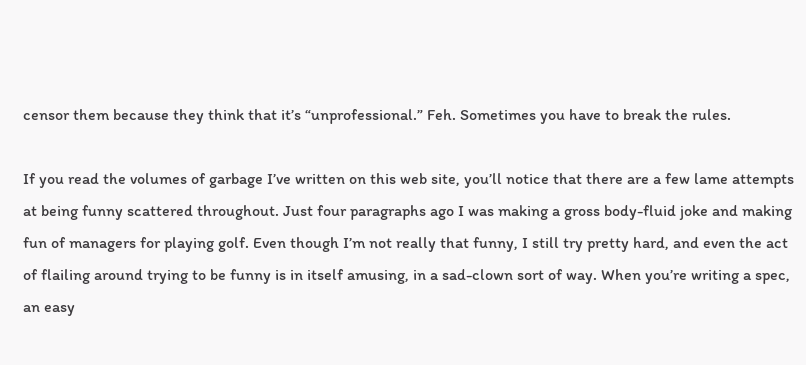censor them because they think that it’s “unprofessional.” Feh. Sometimes you have to break the rules.

If you read the volumes of garbage I’ve written on this web site, you’ll notice that there are a few lame attempts at being funny scattered throughout. Just four paragraphs ago I was making a gross body-fluid joke and making fun of managers for playing golf. Even though I’m not really that funny, I still try pretty hard, and even the act of flailing around trying to be funny is in itself amusing, in a sad-clown sort of way. When you’re writing a spec, an easy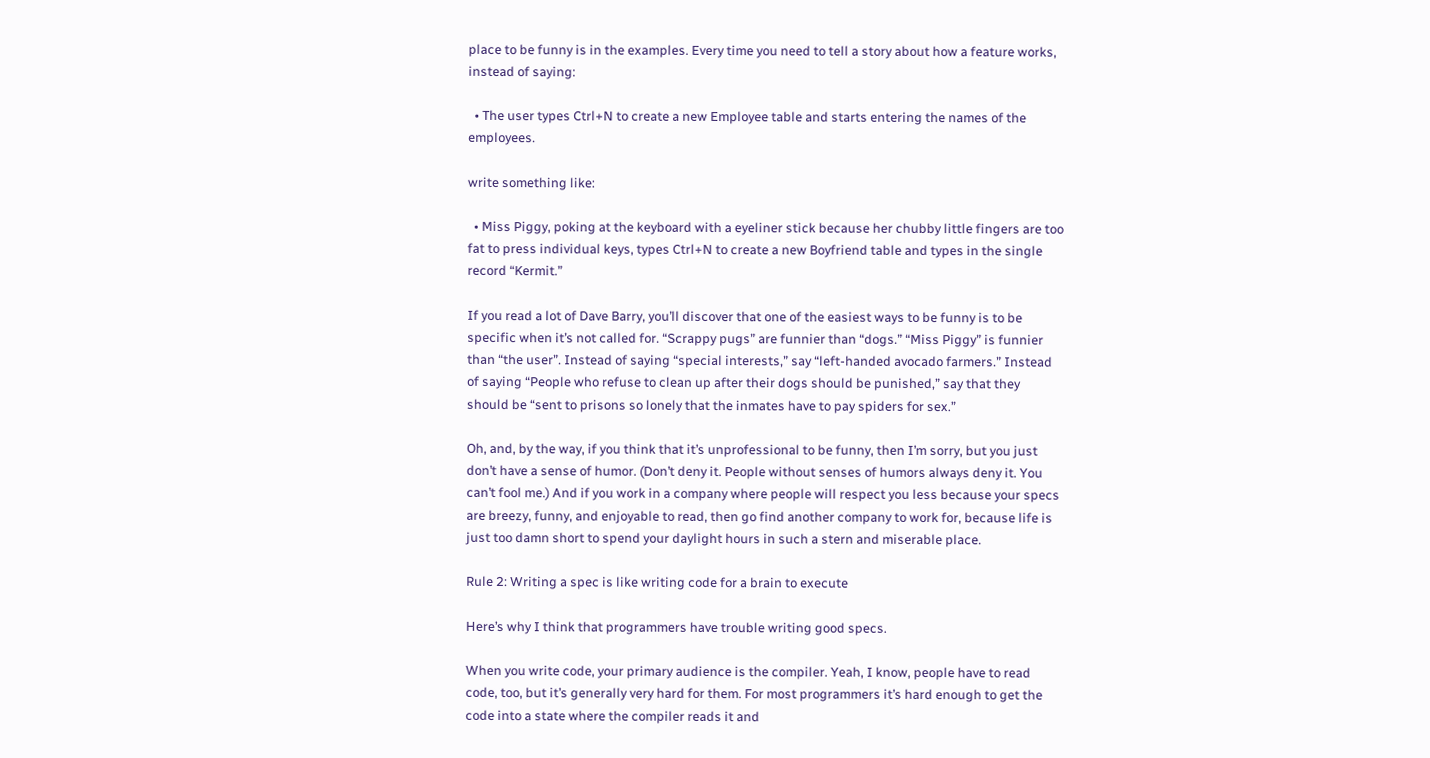place to be funny is in the examples. Every time you need to tell a story about how a feature works, instead of saying:

  • The user types Ctrl+N to create a new Employee table and starts entering the names of the employees.

write something like:

  • Miss Piggy, poking at the keyboard with a eyeliner stick because her chubby little fingers are too fat to press individual keys, types Ctrl+N to create a new Boyfriend table and types in the single record “Kermit.”

If you read a lot of Dave Barry, you’ll discover that one of the easiest ways to be funny is to be specific when it’s not called for. “Scrappy pugs” are funnier than “dogs.” “Miss Piggy” is funnier than “the user”. Instead of saying “special interests,” say “left-handed avocado farmers.” Instead of saying “People who refuse to clean up after their dogs should be punished,” say that they should be “sent to prisons so lonely that the inmates have to pay spiders for sex.”

Oh, and, by the way, if you think that it’s unprofessional to be funny, then I’m sorry, but you just don’t have a sense of humor. (Don’t deny it. People without senses of humors always deny it. You can’t fool me.) And if you work in a company where people will respect you less because your specs are breezy, funny, and enjoyable to read, then go find another company to work for, because life is just too damn short to spend your daylight hours in such a stern and miserable place.

Rule 2: Writing a spec is like writing code for a brain to execute

Here’s why I think that programmers have trouble writing good specs.

When you write code, your primary audience is the compiler. Yeah, I know, people have to read code, too, but it’s generally very hard for them. For most programmers it’s hard enough to get the code into a state where the compiler reads it and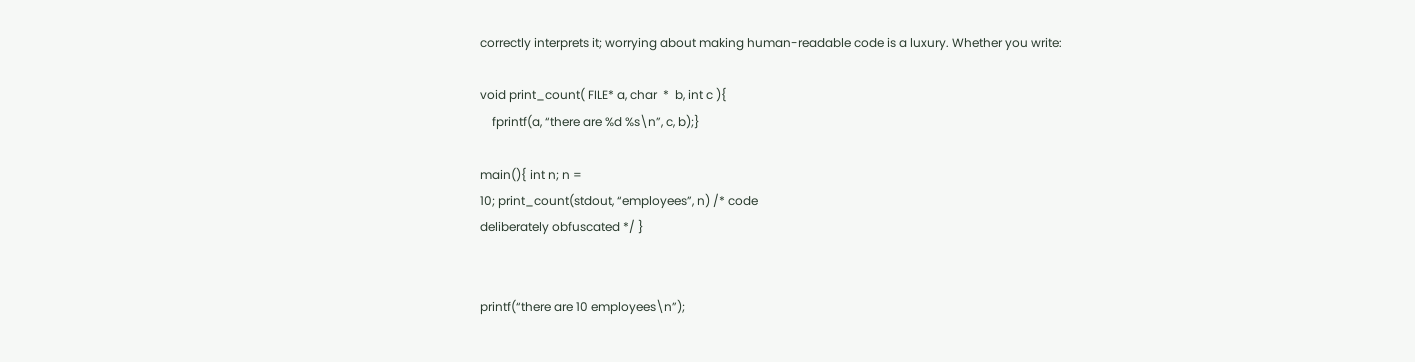correctly interprets it; worrying about making human-readable code is a luxury. Whether you write:

void print_count( FILE* a, char  *  b, int c ){
    fprintf(a, “there are %d %s\n”, c, b);}

main(){ int n; n =
10; print_count(stdout, “employees”, n) /* code
deliberately obfuscated */ }


printf(“there are 10 employees\n”);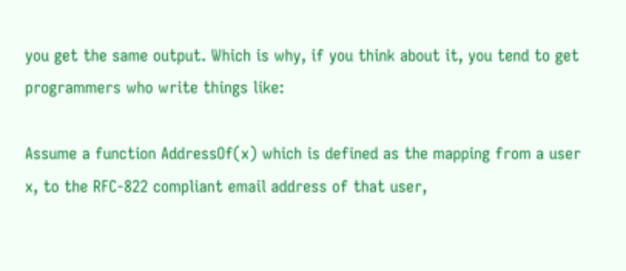you get the same output. Which is why, if you think about it, you tend to get programmers who write things like:

Assume a function AddressOf(x) which is defined as the mapping from a user x, to the RFC-822 compliant email address of that user,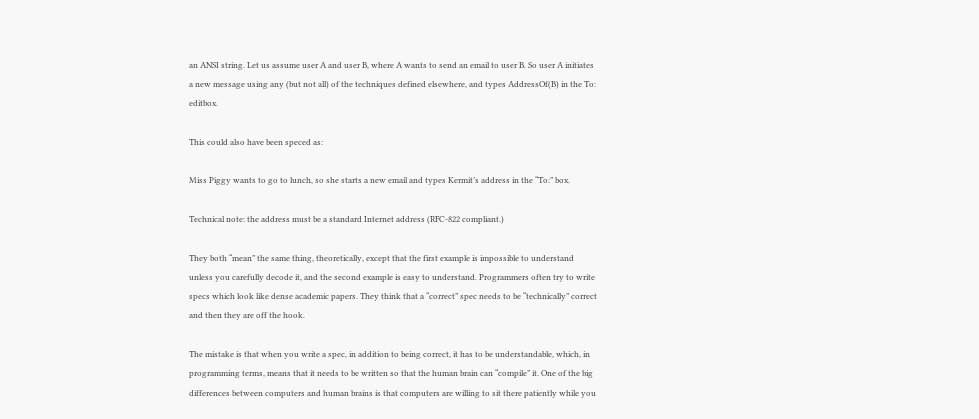an ANSI string. Let us assume user A and user B, where A wants to send an email to user B. So user A initiates a new message using any (but not all) of the techniques defined elsewhere, and types AddressOf(B) in the To: editbox.

This could also have been speced as:

Miss Piggy wants to go to lunch, so she starts a new email and types Kermit’s address in the “To:” box.

Technical note: the address must be a standard Internet address (RFC-822 compliant.)

They both “mean” the same thing, theoretically, except that the first example is impossible to understand unless you carefully decode it, and the second example is easy to understand. Programmers often try to write specs which look like dense academic papers. They think that a “correct” spec needs to be “technically” correct and then they are off the hook.

The mistake is that when you write a spec, in addition to being correct, it has to be understandable, which, in programming terms, means that it needs to be written so that the human brain can “compile” it. One of the big differences between computers and human brains is that computers are willing to sit there patiently while you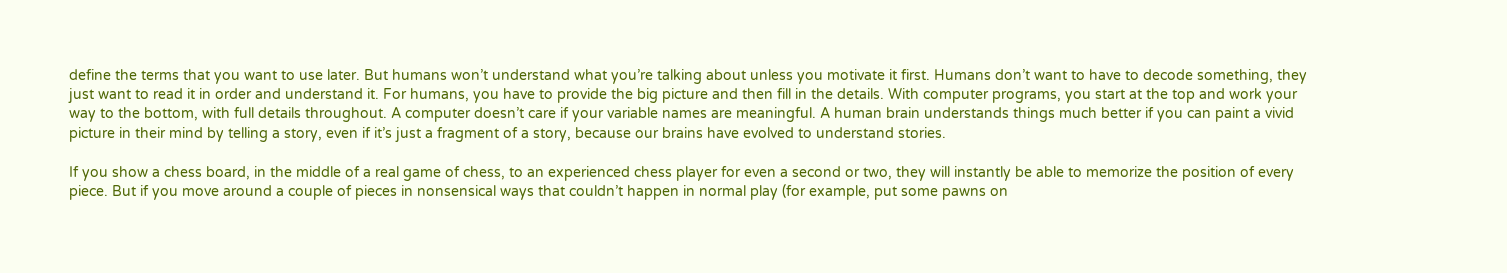define the terms that you want to use later. But humans won’t understand what you’re talking about unless you motivate it first. Humans don’t want to have to decode something, they just want to read it in order and understand it. For humans, you have to provide the big picture and then fill in the details. With computer programs, you start at the top and work your way to the bottom, with full details throughout. A computer doesn’t care if your variable names are meaningful. A human brain understands things much better if you can paint a vivid picture in their mind by telling a story, even if it’s just a fragment of a story, because our brains have evolved to understand stories.

If you show a chess board, in the middle of a real game of chess, to an experienced chess player for even a second or two, they will instantly be able to memorize the position of every piece. But if you move around a couple of pieces in nonsensical ways that couldn’t happen in normal play (for example, put some pawns on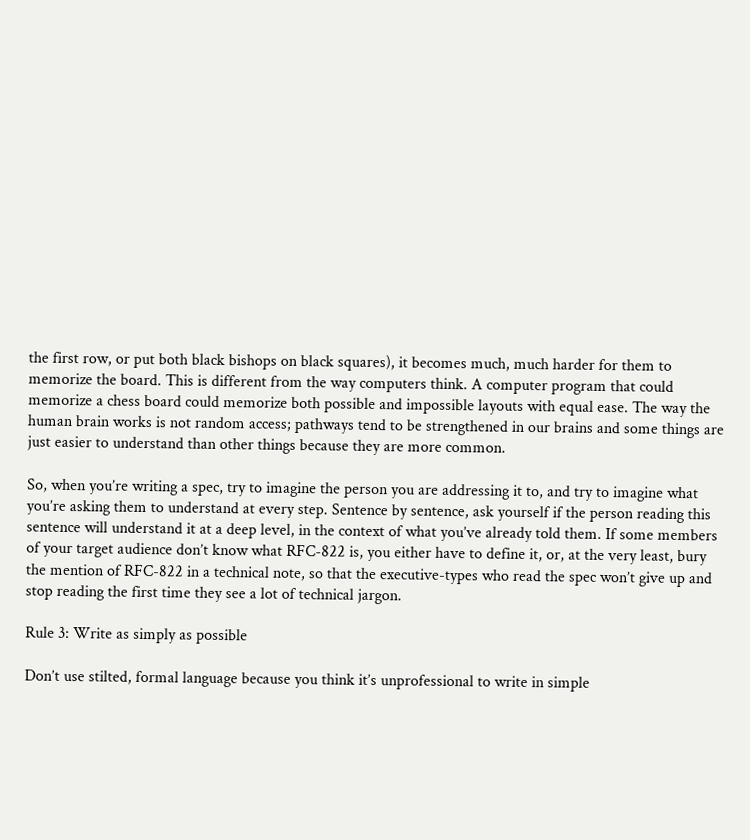the first row, or put both black bishops on black squares), it becomes much, much harder for them to memorize the board. This is different from the way computers think. A computer program that could memorize a chess board could memorize both possible and impossible layouts with equal ease. The way the human brain works is not random access; pathways tend to be strengthened in our brains and some things are just easier to understand than other things because they are more common.

So, when you’re writing a spec, try to imagine the person you are addressing it to, and try to imagine what you’re asking them to understand at every step. Sentence by sentence, ask yourself if the person reading this sentence will understand it at a deep level, in the context of what you’ve already told them. If some members of your target audience don’t know what RFC-822 is, you either have to define it, or, at the very least, bury the mention of RFC-822 in a technical note, so that the executive-types who read the spec won’t give up and stop reading the first time they see a lot of technical jargon.

Rule 3: Write as simply as possible

Don’t use stilted, formal language because you think it’s unprofessional to write in simple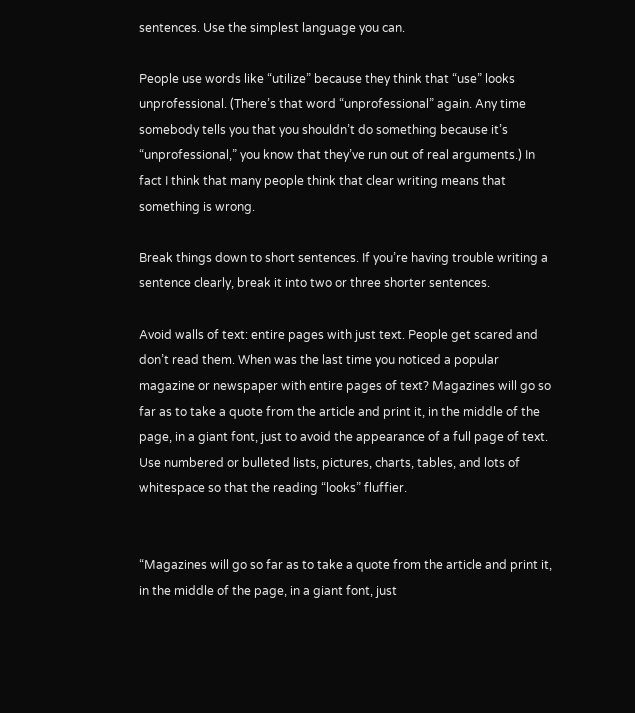sentences. Use the simplest language you can.

People use words like “utilize” because they think that “use” looks unprofessional. (There’s that word “unprofessional” again. Any time somebody tells you that you shouldn’t do something because it’s “unprofessional,” you know that they’ve run out of real arguments.) In fact I think that many people think that clear writing means that something is wrong.

Break things down to short sentences. If you’re having trouble writing a sentence clearly, break it into two or three shorter sentences.

Avoid walls of text: entire pages with just text. People get scared and don’t read them. When was the last time you noticed a popular magazine or newspaper with entire pages of text? Magazines will go so far as to take a quote from the article and print it, in the middle of the page, in a giant font, just to avoid the appearance of a full page of text. Use numbered or bulleted lists, pictures, charts, tables, and lots of whitespace so that the reading “looks” fluffier.


“Magazines will go so far as to take a quote from the article and print it, in the middle of the page, in a giant font, just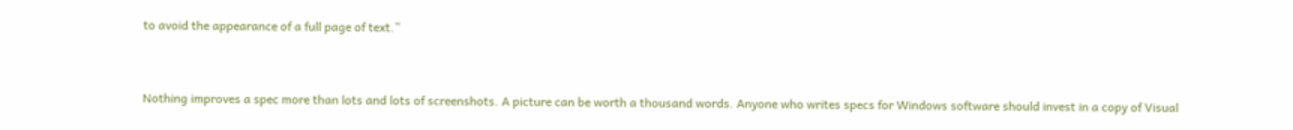to avoid the appearance of a full page of text.”


Nothing improves a spec more than lots and lots of screenshots. A picture can be worth a thousand words. Anyone who writes specs for Windows software should invest in a copy of Visual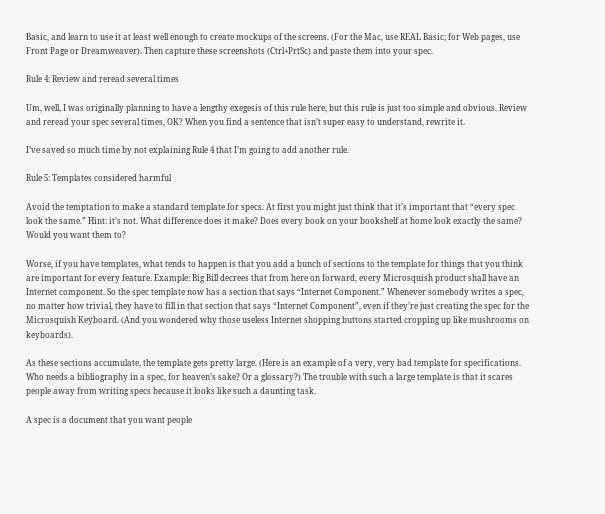Basic, and learn to use it at least well enough to create mockups of the screens. (For the Mac, use REAL Basic; for Web pages, use Front Page or Dreamweaver). Then capture these screenshots (Ctrl+PrtSc) and paste them into your spec.

Rule 4: Review and reread several times

Um, well, I was originally planning to have a lengthy exegesis of this rule here, but this rule is just too simple and obvious. Review and reread your spec several times, OK? When you find a sentence that isn’t super easy to understand, rewrite it.

I’ve saved so much time by not explaining Rule 4 that I’m going to add another rule.

Rule 5: Templates considered harmful

Avoid the temptation to make a standard template for specs. At first you might just think that it’s important that “every spec look the same.” Hint: it’s not. What difference does it make? Does every book on your bookshelf at home look exactly the same? Would you want them to?

Worse, if you have templates, what tends to happen is that you add a bunch of sections to the template for things that you think are important for every feature. Example: Big Bill decrees that from here on forward, every Microsquish product shall have an Internet component. So the spec template now has a section that says “Internet Component.” Whenever somebody writes a spec, no matter how trivial, they have to fill in that section that says “Internet Component”, even if they’re just creating the spec for the Microsquish Keyboard. (And you wondered why those useless Internet shopping buttons started cropping up like mushrooms on keyboards).

As these sections accumulate, the template gets pretty large. (Here is an example of a very, very bad template for specifications. Who needs a bibliography in a spec, for heaven’s sake? Or a glossary?) The trouble with such a large template is that it scares people away from writing specs because it looks like such a daunting task.

A spec is a document that you want people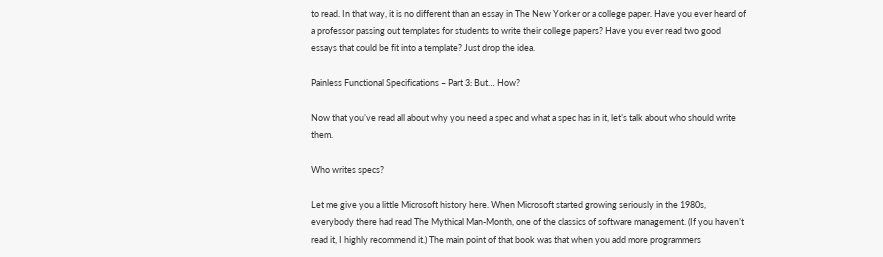to read. In that way, it is no different than an essay in The New Yorker or a college paper. Have you ever heard of a professor passing out templates for students to write their college papers? Have you ever read two good essays that could be fit into a template? Just drop the idea.

Painless Functional Specifications – Part 3: But… How?

Now that you’ve read all about why you need a spec and what a spec has in it, let’s talk about who should write them.

Who writes specs?

Let me give you a little Microsoft history here. When Microsoft started growing seriously in the 1980s, everybody there had read The Mythical Man-Month, one of the classics of software management. (If you haven’t read it, I highly recommend it.) The main point of that book was that when you add more programmers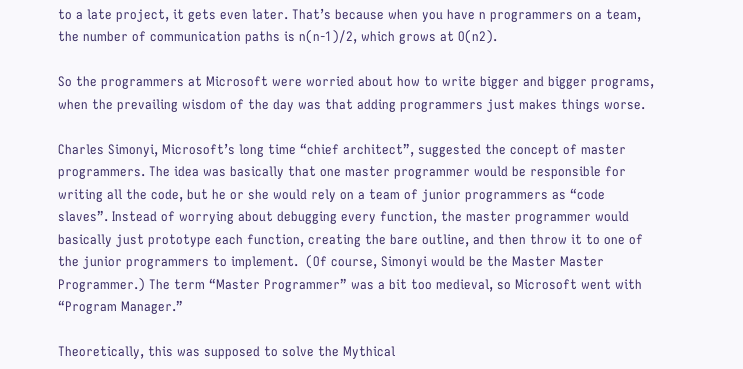to a late project, it gets even later. That’s because when you have n programmers on a team, the number of communication paths is n(n-1)/2, which grows at O(n2).

So the programmers at Microsoft were worried about how to write bigger and bigger programs, when the prevailing wisdom of the day was that adding programmers just makes things worse.

Charles Simonyi, Microsoft’s long time “chief architect”, suggested the concept of master programmers. The idea was basically that one master programmer would be responsible for writing all the code, but he or she would rely on a team of junior programmers as “code slaves”. Instead of worrying about debugging every function, the master programmer would basically just prototype each function, creating the bare outline, and then throw it to one of the junior programmers to implement.  (Of course, Simonyi would be the Master Master Programmer.) The term “Master Programmer” was a bit too medieval, so Microsoft went with “Program Manager.”

Theoretically, this was supposed to solve the Mythical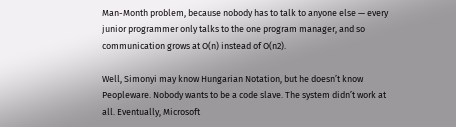Man-Month problem, because nobody has to talk to anyone else — every junior programmer only talks to the one program manager, and so communication grows at O(n) instead of O(n2).

Well, Simonyi may know Hungarian Notation, but he doesn’t know Peopleware. Nobody wants to be a code slave. The system didn’t work at all. Eventually, Microsoft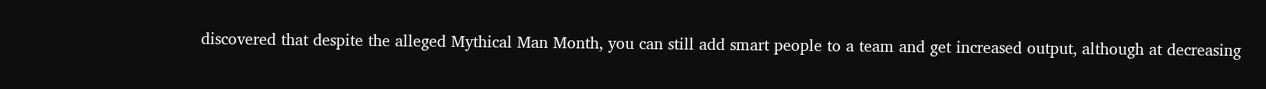discovered that despite the alleged Mythical Man Month, you can still add smart people to a team and get increased output, although at decreasing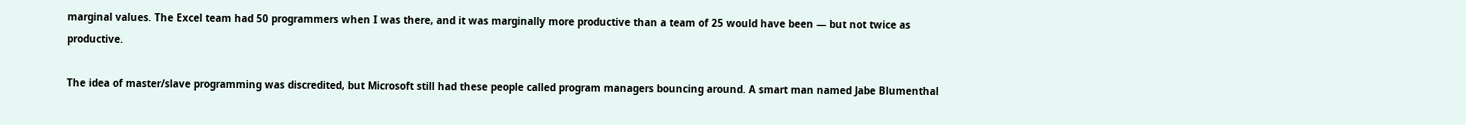marginal values. The Excel team had 50 programmers when I was there, and it was marginally more productive than a team of 25 would have been — but not twice as productive.

The idea of master/slave programming was discredited, but Microsoft still had these people called program managers bouncing around. A smart man named Jabe Blumenthal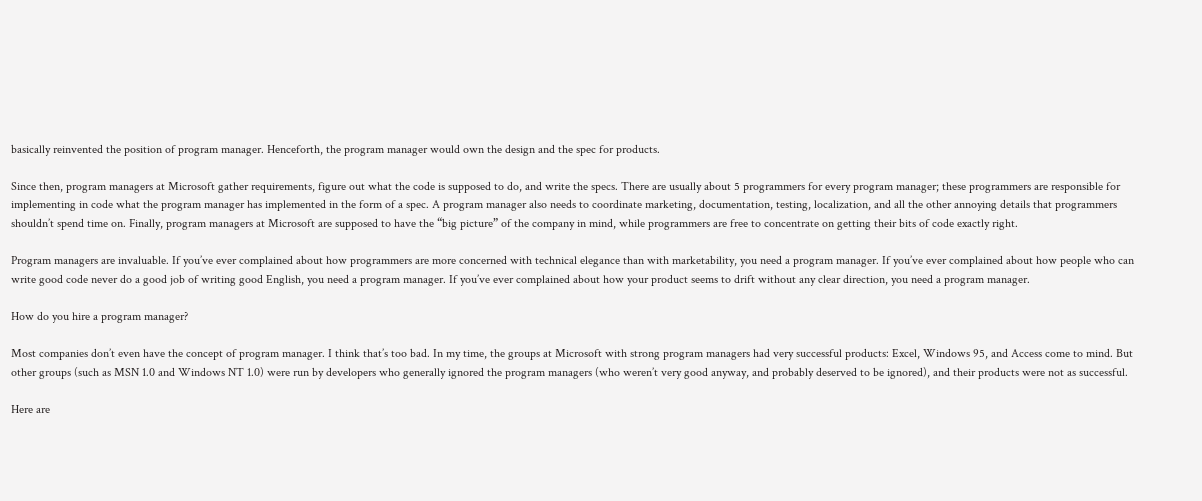basically reinvented the position of program manager. Henceforth, the program manager would own the design and the spec for products.

Since then, program managers at Microsoft gather requirements, figure out what the code is supposed to do, and write the specs. There are usually about 5 programmers for every program manager; these programmers are responsible for implementing in code what the program manager has implemented in the form of a spec. A program manager also needs to coordinate marketing, documentation, testing, localization, and all the other annoying details that programmers shouldn’t spend time on. Finally, program managers at Microsoft are supposed to have the “big picture” of the company in mind, while programmers are free to concentrate on getting their bits of code exactly right.

Program managers are invaluable. If you’ve ever complained about how programmers are more concerned with technical elegance than with marketability, you need a program manager. If you’ve ever complained about how people who can write good code never do a good job of writing good English, you need a program manager. If you’ve ever complained about how your product seems to drift without any clear direction, you need a program manager.

How do you hire a program manager?

Most companies don’t even have the concept of program manager. I think that’s too bad. In my time, the groups at Microsoft with strong program managers had very successful products: Excel, Windows 95, and Access come to mind. But other groups (such as MSN 1.0 and Windows NT 1.0) were run by developers who generally ignored the program managers (who weren’t very good anyway, and probably deserved to be ignored), and their products were not as successful.

Here are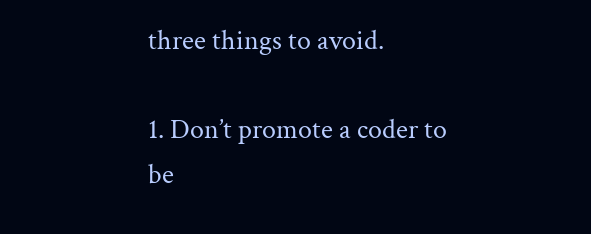three things to avoid.

1. Don’t promote a coder to be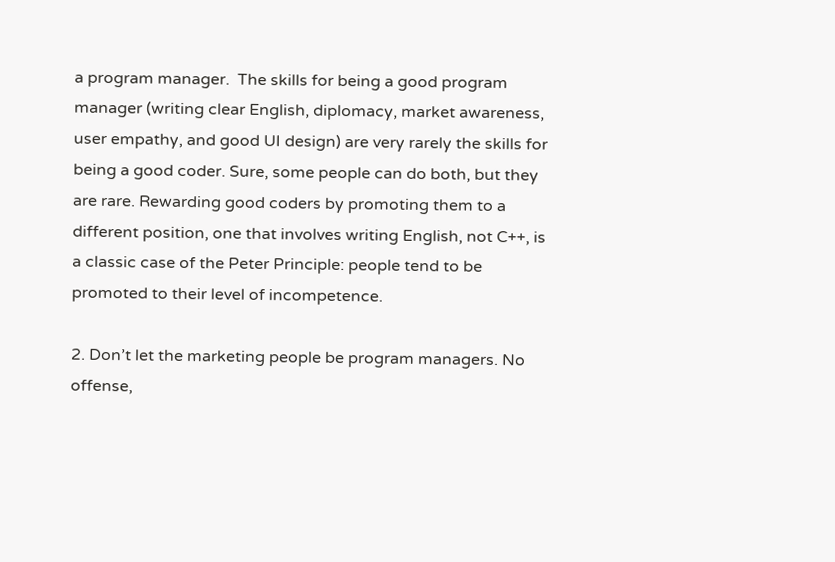a program manager.  The skills for being a good program manager (writing clear English, diplomacy, market awareness, user empathy, and good UI design) are very rarely the skills for being a good coder. Sure, some people can do both, but they are rare. Rewarding good coders by promoting them to a different position, one that involves writing English, not C++, is a classic case of the Peter Principle: people tend to be promoted to their level of incompetence.

2. Don’t let the marketing people be program managers. No offense,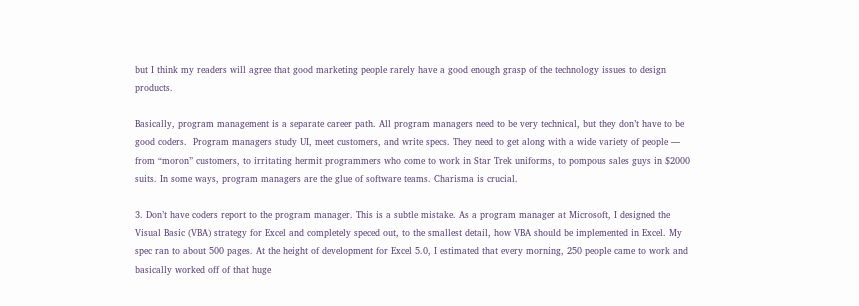but I think my readers will agree that good marketing people rarely have a good enough grasp of the technology issues to design products.

Basically, program management is a separate career path. All program managers need to be very technical, but they don’t have to be good coders.  Program managers study UI, meet customers, and write specs. They need to get along with a wide variety of people — from “moron” customers, to irritating hermit programmers who come to work in Star Trek uniforms, to pompous sales guys in $2000 suits. In some ways, program managers are the glue of software teams. Charisma is crucial.

3. Don’t have coders report to the program manager. This is a subtle mistake. As a program manager at Microsoft, I designed the Visual Basic (VBA) strategy for Excel and completely speced out, to the smallest detail, how VBA should be implemented in Excel. My spec ran to about 500 pages. At the height of development for Excel 5.0, I estimated that every morning, 250 people came to work and basically worked off of that huge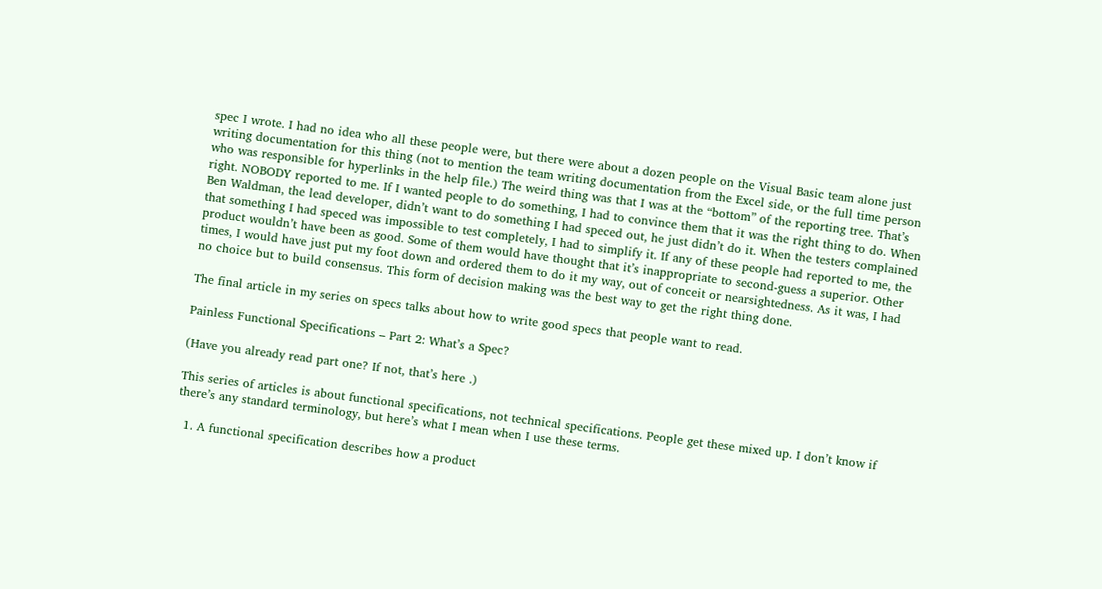spec I wrote. I had no idea who all these people were, but there were about a dozen people on the Visual Basic team alone just writing documentation for this thing (not to mention the team writing documentation from the Excel side, or the full time person who was responsible for hyperlinks in the help file.) The weird thing was that I was at the “bottom” of the reporting tree. That’s right. NOBODY reported to me. If I wanted people to do something, I had to convince them that it was the right thing to do. When Ben Waldman, the lead developer, didn’t want to do something I had speced out, he just didn’t do it. When the testers complained that something I had speced was impossible to test completely, I had to simplify it. If any of these people had reported to me, the product wouldn’t have been as good. Some of them would have thought that it’s inappropriate to second-guess a superior. Other times, I would have just put my foot down and ordered them to do it my way, out of conceit or nearsightedness. As it was, I had no choice but to build consensus. This form of decision making was the best way to get the right thing done.

The final article in my series on specs talks about how to write good specs that people want to read.

Painless Functional Specifications – Part 2: What’s a Spec?

(Have you already read part one? If not, that’s here .)

This series of articles is about functional specifications, not technical specifications. People get these mixed up. I don’t know if there’s any standard terminology, but here’s what I mean when I use these terms.

  1. A functional specification describes how a product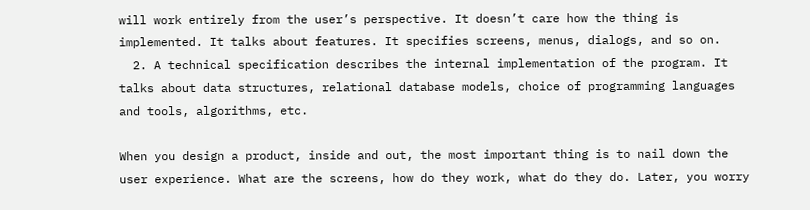will work entirely from the user’s perspective. It doesn’t care how the thing is implemented. It talks about features. It specifies screens, menus, dialogs, and so on.
  2. A technical specification describes the internal implementation of the program. It talks about data structures, relational database models, choice of programming languages and tools, algorithms, etc.

When you design a product, inside and out, the most important thing is to nail down the user experience. What are the screens, how do they work, what do they do. Later, you worry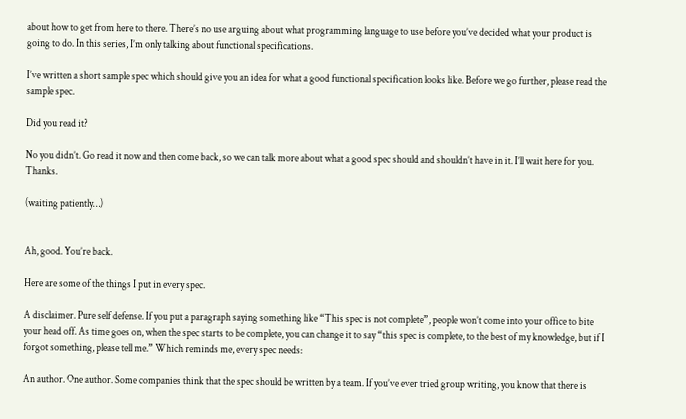about how to get from here to there. There’s no use arguing about what programming language to use before you’ve decided what your product is going to do. In this series, I’m only talking about functional specifications.

I’ve written a short sample spec which should give you an idea for what a good functional specification looks like. Before we go further, please read the sample spec.

Did you read it?

No you didn’t. Go read it now and then come back, so we can talk more about what a good spec should and shouldn’t have in it. I’ll wait here for you. Thanks.

(waiting patiently…)


Ah, good. You’re back.

Here are some of the things I put in every spec.

A disclaimer. Pure self defense. If you put a paragraph saying something like “This spec is not complete”, people won’t come into your office to bite your head off. As time goes on, when the spec starts to be complete, you can change it to say “this spec is complete, to the best of my knowledge, but if I forgot something, please tell me.” Which reminds me, every spec needs:

An author. One author. Some companies think that the spec should be written by a team. If you’ve ever tried group writing, you know that there is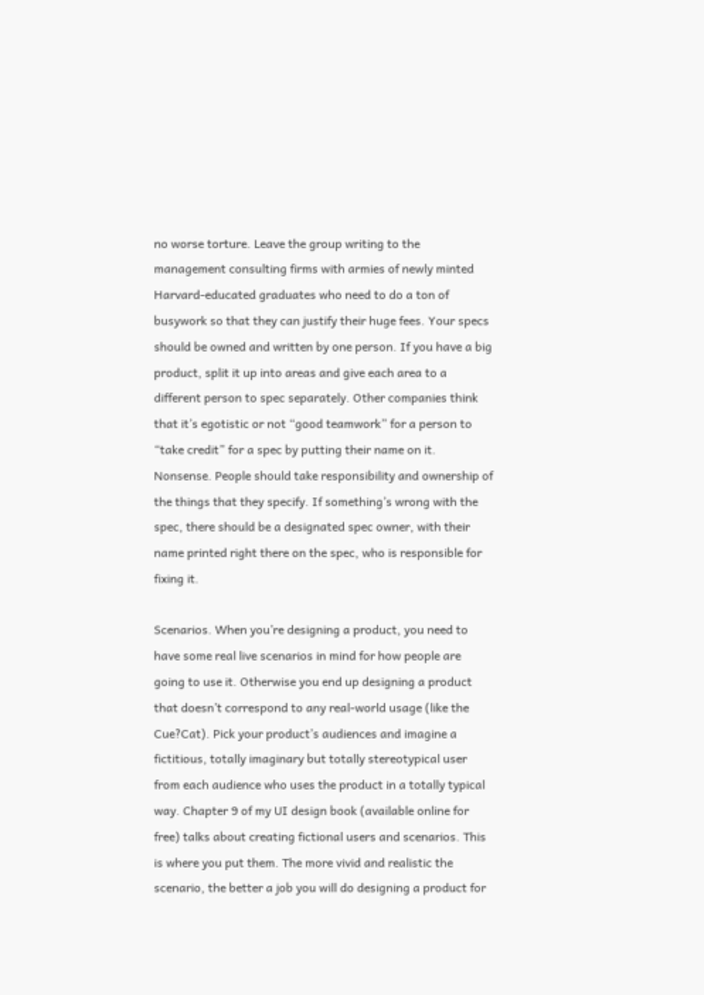no worse torture. Leave the group writing to the management consulting firms with armies of newly minted Harvard-educated graduates who need to do a ton of busywork so that they can justify their huge fees. Your specs should be owned and written by one person. If you have a big product, split it up into areas and give each area to a different person to spec separately. Other companies think that it’s egotistic or not “good teamwork” for a person to “take credit” for a spec by putting their name on it. Nonsense. People should take responsibility and ownership of the things that they specify. If something’s wrong with the spec, there should be a designated spec owner, with their name printed right there on the spec, who is responsible for fixing it.

Scenarios. When you’re designing a product, you need to have some real live scenarios in mind for how people are going to use it. Otherwise you end up designing a product that doesn’t correspond to any real-world usage (like the Cue?Cat). Pick your product’s audiences and imagine a fictitious, totally imaginary but totally stereotypical user from each audience who uses the product in a totally typical way. Chapter 9 of my UI design book (available online for free) talks about creating fictional users and scenarios. This is where you put them. The more vivid and realistic the scenario, the better a job you will do designing a product for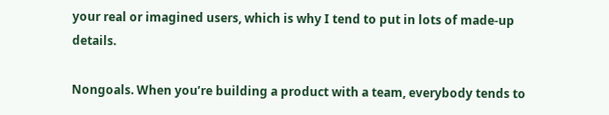your real or imagined users, which is why I tend to put in lots of made-up details.

Nongoals. When you’re building a product with a team, everybody tends to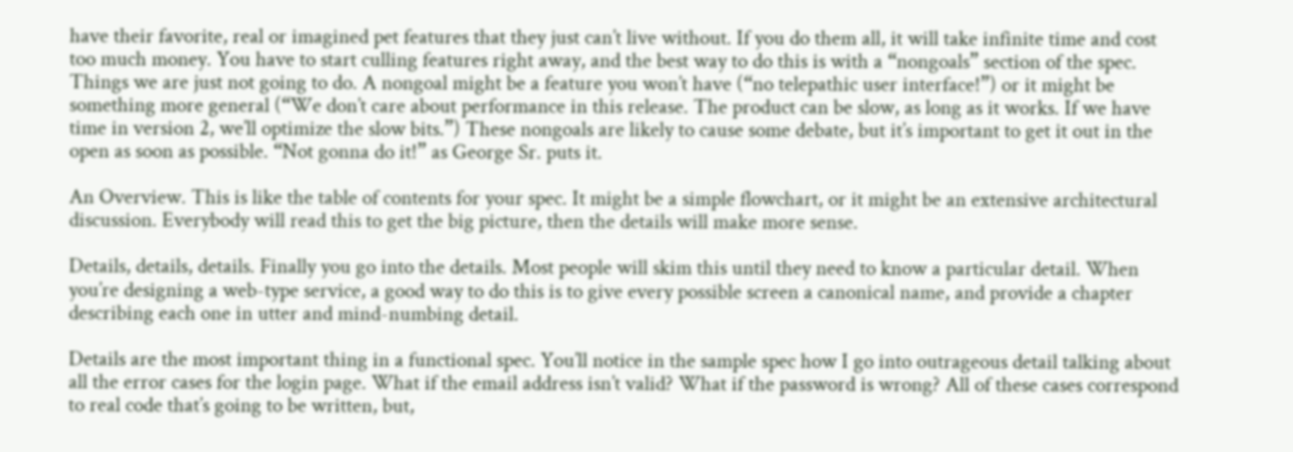have their favorite, real or imagined pet features that they just can’t live without. If you do them all, it will take infinite time and cost too much money. You have to start culling features right away, and the best way to do this is with a “nongoals” section of the spec. Things we are just not going to do. A nongoal might be a feature you won’t have (“no telepathic user interface!”) or it might be something more general (“We don’t care about performance in this release. The product can be slow, as long as it works. If we have time in version 2, we’ll optimize the slow bits.”) These nongoals are likely to cause some debate, but it’s important to get it out in the open as soon as possible. “Not gonna do it!” as George Sr. puts it.

An Overview. This is like the table of contents for your spec. It might be a simple flowchart, or it might be an extensive architectural discussion. Everybody will read this to get the big picture, then the details will make more sense.

Details, details, details. Finally you go into the details. Most people will skim this until they need to know a particular detail. When you’re designing a web-type service, a good way to do this is to give every possible screen a canonical name, and provide a chapter describing each one in utter and mind-numbing detail.

Details are the most important thing in a functional spec. You’ll notice in the sample spec how I go into outrageous detail talking about all the error cases for the login page. What if the email address isn’t valid? What if the password is wrong? All of these cases correspond to real code that’s going to be written, but,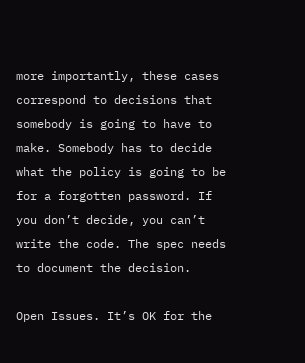more importantly, these cases correspond to decisions that somebody is going to have to make. Somebody has to decide what the policy is going to be for a forgotten password. If you don’t decide, you can’t write the code. The spec needs to document the decision.

Open Issues. It’s OK for the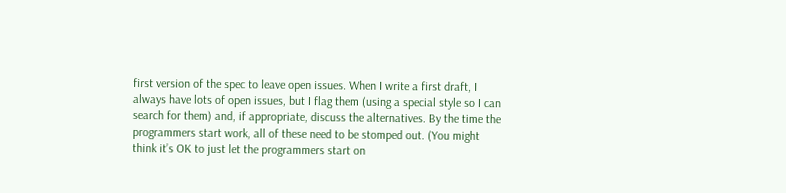first version of the spec to leave open issues. When I write a first draft, I always have lots of open issues, but I flag them (using a special style so I can search for them) and, if appropriate, discuss the alternatives. By the time the programmers start work, all of these need to be stomped out. (You might think it’s OK to just let the programmers start on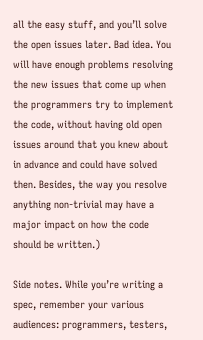all the easy stuff, and you’ll solve the open issues later. Bad idea. You will have enough problems resolving the new issues that come up when the programmers try to implement the code, without having old open issues around that you knew about in advance and could have solved then. Besides, the way you resolve anything non-trivial may have a major impact on how the code should be written.)

Side notes. While you’re writing a spec, remember your various audiences: programmers, testers,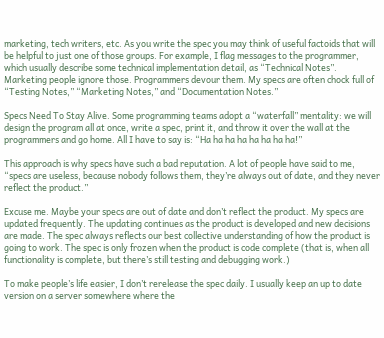marketing, tech writers, etc. As you write the spec you may think of useful factoids that will be helpful to just one of those groups. For example, I flag messages to the programmer, which usually describe some technical implementation detail, as “Technical Notes”. Marketing people ignore those. Programmers devour them. My specs are often chock full of “Testing Notes,” “Marketing Notes,” and “Documentation Notes.”

Specs Need To Stay Alive. Some programming teams adopt a “waterfall” mentality: we will design the program all at once, write a spec, print it, and throw it over the wall at the programmers and go home. All I have to say is: “Ha ha ha ha ha ha ha ha!”

This approach is why specs have such a bad reputation. A lot of people have said to me, “specs are useless, because nobody follows them, they’re always out of date, and they never reflect the product.”

Excuse me. Maybe your specs are out of date and don’t reflect the product. My specs are updated frequently. The updating continues as the product is developed and new decisions are made. The spec always reflects our best collective understanding of how the product is going to work. The spec is only frozen when the product is code complete (that is, when all functionality is complete, but there’s still testing and debugging work.)

To make people’s life easier, I don’t rerelease the spec daily. I usually keep an up to date version on a server somewhere where the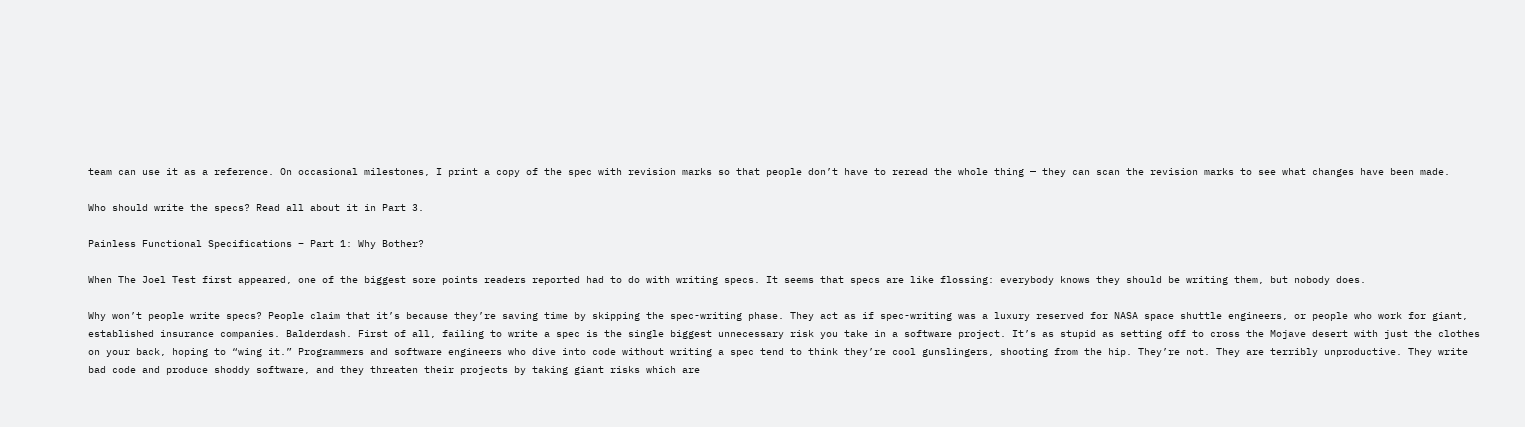team can use it as a reference. On occasional milestones, I print a copy of the spec with revision marks so that people don’t have to reread the whole thing — they can scan the revision marks to see what changes have been made.

Who should write the specs? Read all about it in Part 3.

Painless Functional Specifications – Part 1: Why Bother?

When The Joel Test first appeared, one of the biggest sore points readers reported had to do with writing specs. It seems that specs are like flossing: everybody knows they should be writing them, but nobody does.

Why won’t people write specs? People claim that it’s because they’re saving time by skipping the spec-writing phase. They act as if spec-writing was a luxury reserved for NASA space shuttle engineers, or people who work for giant, established insurance companies. Balderdash. First of all, failing to write a spec is the single biggest unnecessary risk you take in a software project. It’s as stupid as setting off to cross the Mojave desert with just the clothes on your back, hoping to “wing it.” Programmers and software engineers who dive into code without writing a spec tend to think they’re cool gunslingers, shooting from the hip. They’re not. They are terribly unproductive. They write bad code and produce shoddy software, and they threaten their projects by taking giant risks which are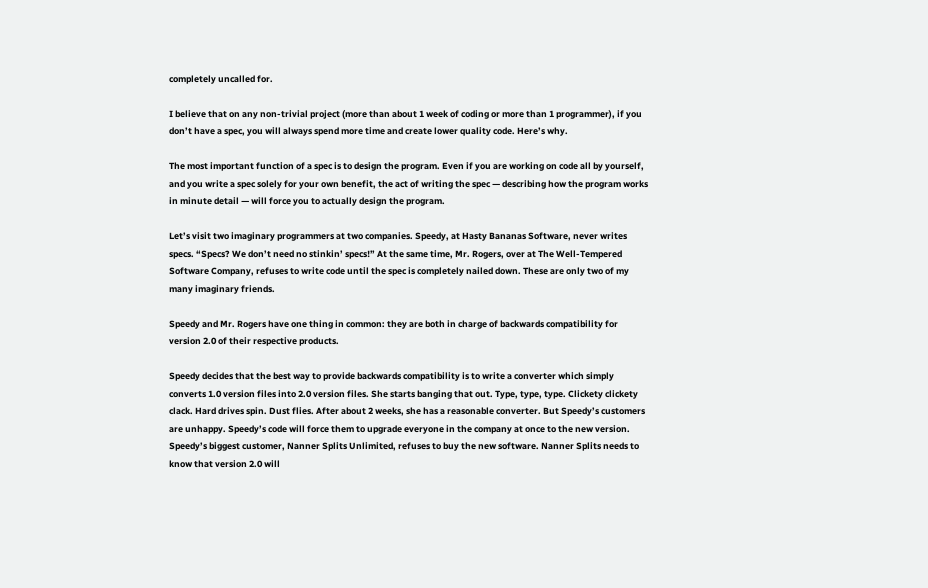completely uncalled for.

I believe that on any non-trivial project (more than about 1 week of coding or more than 1 programmer), if you don’t have a spec, you will always spend more time and create lower quality code. Here’s why.

The most important function of a spec is to design the program. Even if you are working on code all by yourself, and you write a spec solely for your own benefit, the act of writing the spec — describing how the program works in minute detail — will force you to actually design the program.

Let’s visit two imaginary programmers at two companies. Speedy, at Hasty Bananas Software, never writes specs. “Specs? We don’t need no stinkin’ specs!” At the same time, Mr. Rogers, over at The Well-Tempered Software Company, refuses to write code until the spec is completely nailed down. These are only two of my many imaginary friends.

Speedy and Mr. Rogers have one thing in common: they are both in charge of backwards compatibility for version 2.0 of their respective products.

Speedy decides that the best way to provide backwards compatibility is to write a converter which simply converts 1.0 version files into 2.0 version files. She starts banging that out. Type, type, type. Clickety clickety clack. Hard drives spin. Dust flies. After about 2 weeks, she has a reasonable converter. But Speedy’s customers are unhappy. Speedy’s code will force them to upgrade everyone in the company at once to the new version. Speedy’s biggest customer, Nanner Splits Unlimited, refuses to buy the new software. Nanner Splits needs to know that version 2.0 will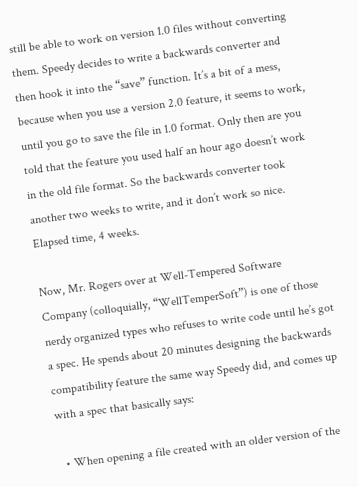still be able to work on version 1.0 files without converting them. Speedy decides to write a backwards converter and then hook it into the “save” function. It’s a bit of a mess, because when you use a version 2.0 feature, it seems to work, until you go to save the file in 1.0 format. Only then are you told that the feature you used half an hour ago doesn’t work in the old file format. So the backwards converter took another two weeks to write, and it don’t work so nice. Elapsed time, 4 weeks.

Now, Mr. Rogers over at Well-Tempered Software Company (colloquially, “WellTemperSoft”) is one of those nerdy organized types who refuses to write code until he’s got a spec. He spends about 20 minutes designing the backwards compatibility feature the same way Speedy did, and comes up with a spec that basically says:

  • When opening a file created with an older version of the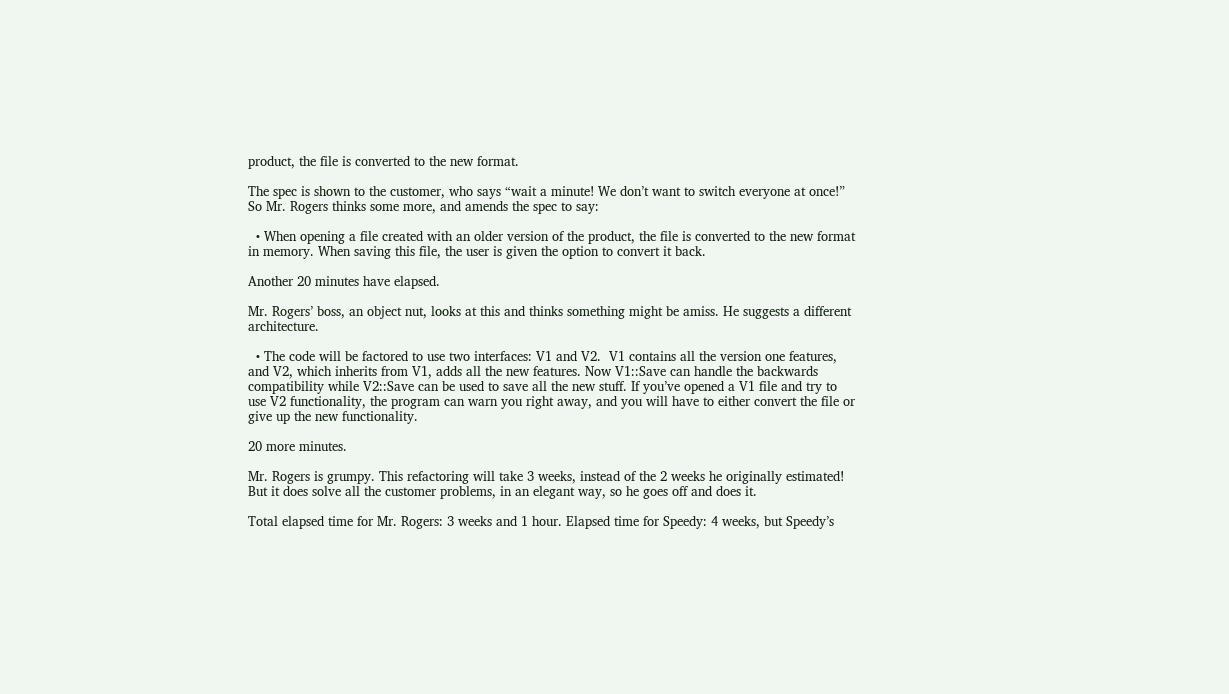product, the file is converted to the new format.

The spec is shown to the customer, who says “wait a minute! We don’t want to switch everyone at once!” So Mr. Rogers thinks some more, and amends the spec to say:

  • When opening a file created with an older version of the product, the file is converted to the new format in memory. When saving this file, the user is given the option to convert it back.

Another 20 minutes have elapsed.

Mr. Rogers’ boss, an object nut, looks at this and thinks something might be amiss. He suggests a different architecture.

  • The code will be factored to use two interfaces: V1 and V2.  V1 contains all the version one features, and V2, which inherits from V1, adds all the new features. Now V1::Save can handle the backwards compatibility while V2::Save can be used to save all the new stuff. If you’ve opened a V1 file and try to use V2 functionality, the program can warn you right away, and you will have to either convert the file or give up the new functionality.

20 more minutes.

Mr. Rogers is grumpy. This refactoring will take 3 weeks, instead of the 2 weeks he originally estimated! But it does solve all the customer problems, in an elegant way, so he goes off and does it.

Total elapsed time for Mr. Rogers: 3 weeks and 1 hour. Elapsed time for Speedy: 4 weeks, but Speedy’s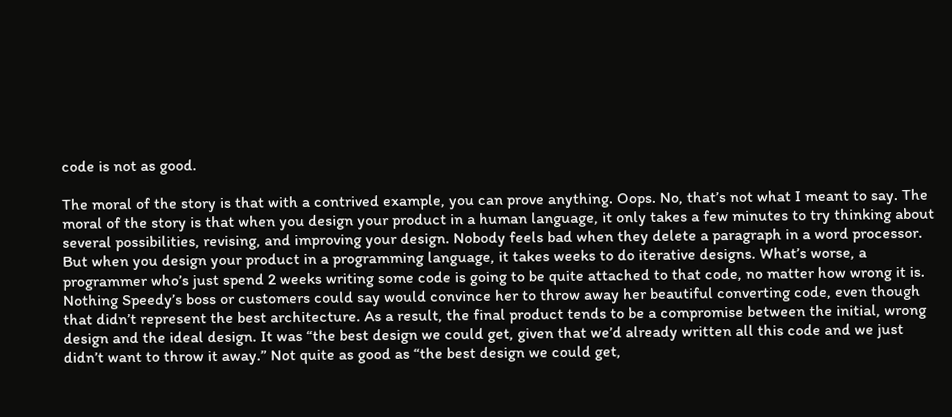code is not as good.

The moral of the story is that with a contrived example, you can prove anything. Oops. No, that’s not what I meant to say. The moral of the story is that when you design your product in a human language, it only takes a few minutes to try thinking about several possibilities, revising, and improving your design. Nobody feels bad when they delete a paragraph in a word processor. But when you design your product in a programming language, it takes weeks to do iterative designs. What’s worse, a programmer who’s just spend 2 weeks writing some code is going to be quite attached to that code, no matter how wrong it is. Nothing Speedy’s boss or customers could say would convince her to throw away her beautiful converting code, even though that didn’t represent the best architecture. As a result, the final product tends to be a compromise between the initial, wrong design and the ideal design. It was “the best design we could get, given that we’d already written all this code and we just didn’t want to throw it away.” Not quite as good as “the best design we could get,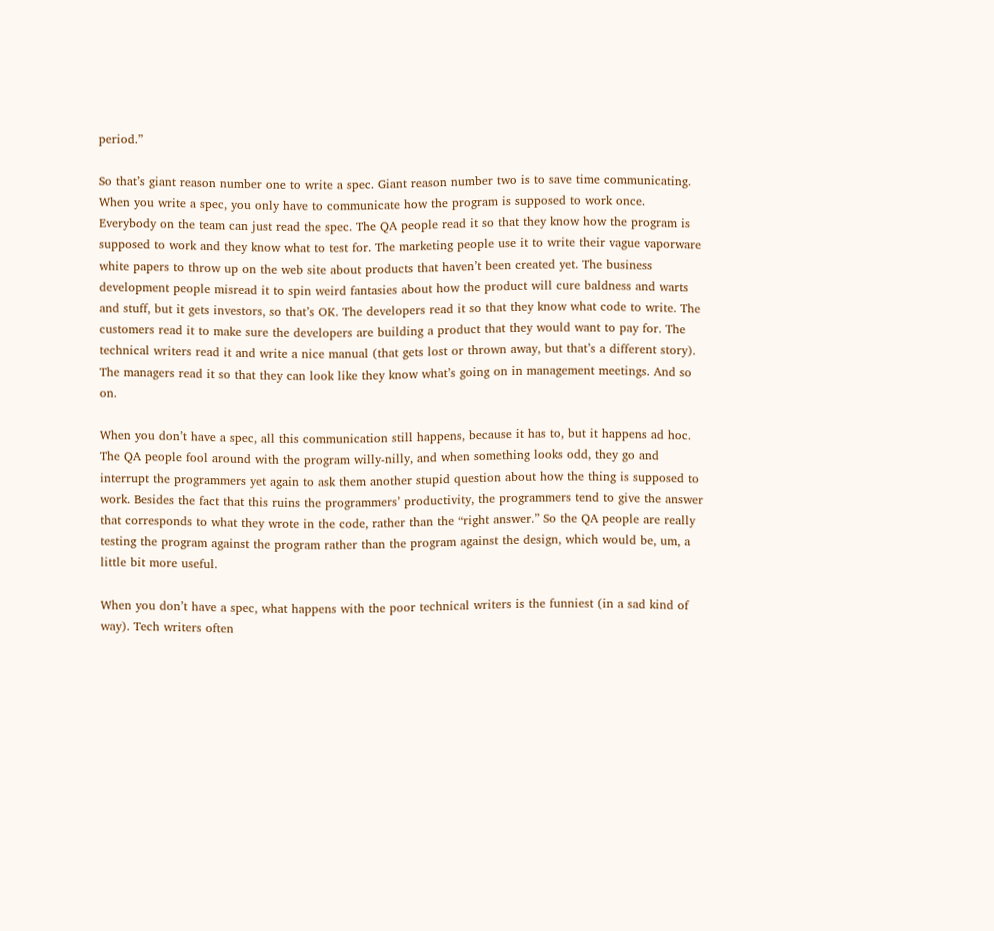period.”

So that’s giant reason number one to write a spec. Giant reason number two is to save time communicating. When you write a spec, you only have to communicate how the program is supposed to work once. Everybody on the team can just read the spec. The QA people read it so that they know how the program is supposed to work and they know what to test for. The marketing people use it to write their vague vaporware white papers to throw up on the web site about products that haven’t been created yet. The business development people misread it to spin weird fantasies about how the product will cure baldness and warts and stuff, but it gets investors, so that’s OK. The developers read it so that they know what code to write. The customers read it to make sure the developers are building a product that they would want to pay for. The technical writers read it and write a nice manual (that gets lost or thrown away, but that’s a different story). The managers read it so that they can look like they know what’s going on in management meetings. And so on.

When you don’t have a spec, all this communication still happens, because it has to, but it happens ad hoc. The QA people fool around with the program willy-nilly, and when something looks odd, they go and interrupt the programmers yet again to ask them another stupid question about how the thing is supposed to work. Besides the fact that this ruins the programmers’ productivity, the programmers tend to give the answer that corresponds to what they wrote in the code, rather than the “right answer.” So the QA people are really testing the program against the program rather than the program against the design, which would be, um, a little bit more useful.

When you don’t have a spec, what happens with the poor technical writers is the funniest (in a sad kind of way). Tech writers often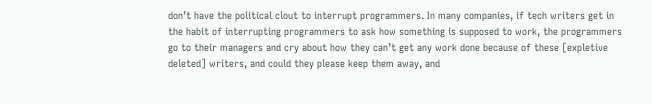don’t have the political clout to interrupt programmers. In many companies, if tech writers get in the habit of interrupting programmers to ask how something is supposed to work, the programmers go to their managers and cry about how they can’t get any work done because of these [expletive deleted] writers, and could they please keep them away, and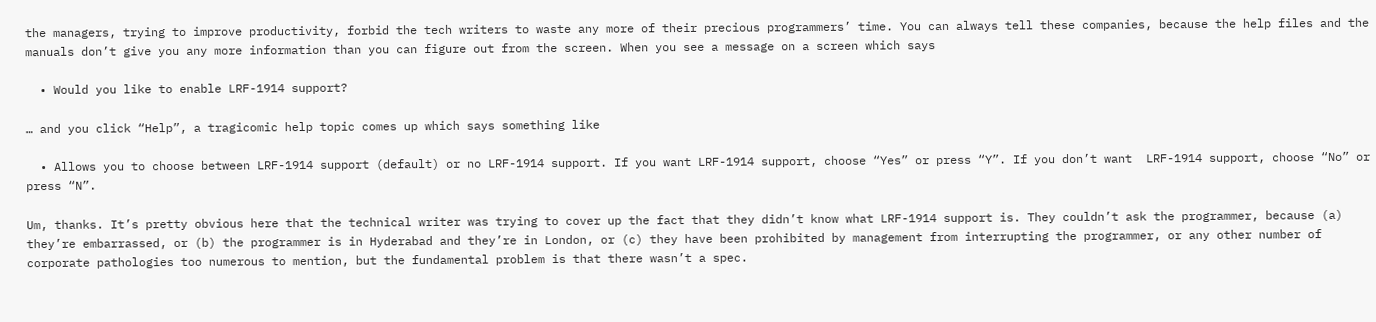the managers, trying to improve productivity, forbid the tech writers to waste any more of their precious programmers’ time. You can always tell these companies, because the help files and the manuals don’t give you any more information than you can figure out from the screen. When you see a message on a screen which says

  • Would you like to enable LRF-1914 support?

… and you click “Help”, a tragicomic help topic comes up which says something like

  • Allows you to choose between LRF-1914 support (default) or no LRF-1914 support. If you want LRF-1914 support, choose “Yes” or press “Y”. If you don’t want  LRF-1914 support, choose “No” or press “N”.

Um, thanks. It’s pretty obvious here that the technical writer was trying to cover up the fact that they didn’t know what LRF-1914 support is. They couldn’t ask the programmer, because (a) they’re embarrassed, or (b) the programmer is in Hyderabad and they’re in London, or (c) they have been prohibited by management from interrupting the programmer, or any other number of corporate pathologies too numerous to mention, but the fundamental problem is that there wasn’t a spec.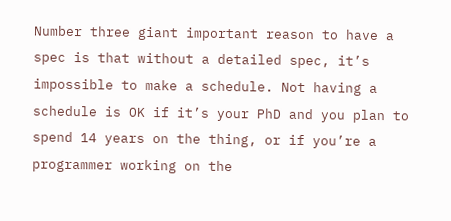Number three giant important reason to have a spec is that without a detailed spec, it’s impossible to make a schedule. Not having a schedule is OK if it’s your PhD and you plan to spend 14 years on the thing, or if you’re a programmer working on the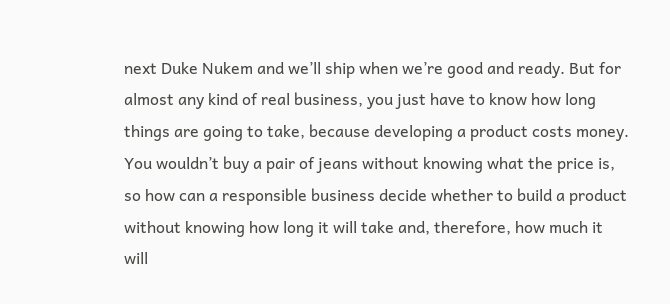next Duke Nukem and we’ll ship when we’re good and ready. But for almost any kind of real business, you just have to know how long things are going to take, because developing a product costs money. You wouldn’t buy a pair of jeans without knowing what the price is, so how can a responsible business decide whether to build a product without knowing how long it will take and, therefore, how much it will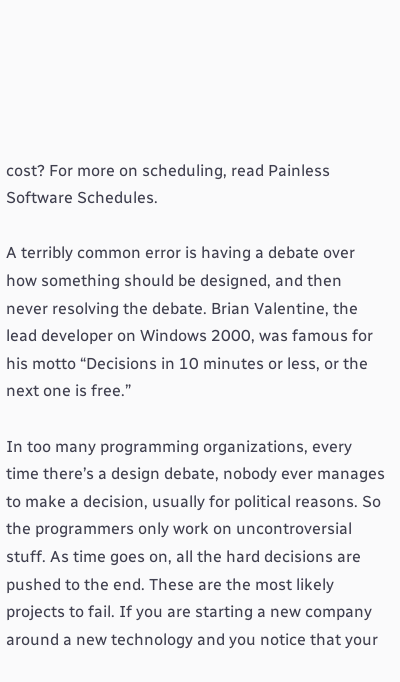cost? For more on scheduling, read Painless Software Schedules.

A terribly common error is having a debate over how something should be designed, and then never resolving the debate. Brian Valentine, the lead developer on Windows 2000, was famous for his motto “Decisions in 10 minutes or less, or the next one is free.”

In too many programming organizations, every time there’s a design debate, nobody ever manages to make a decision, usually for political reasons. So the programmers only work on uncontroversial stuff. As time goes on, all the hard decisions are pushed to the end. These are the most likely projects to fail. If you are starting a new company around a new technology and you notice that your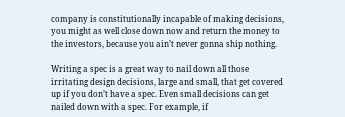company is constitutionally incapable of making decisions, you might as well close down now and return the money to the investors, because you ain’t never gonna ship nothing.

Writing a spec is a great way to nail down all those irritating design decisions, large and small, that get covered up if you don’t have a spec. Even small decisions can get nailed down with a spec. For example, if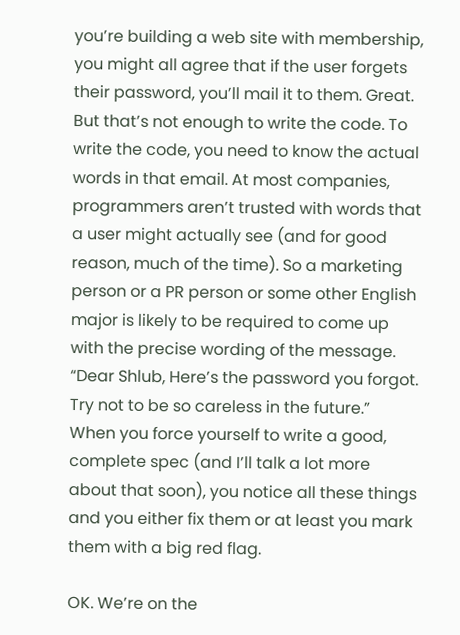you’re building a web site with membership, you might all agree that if the user forgets their password, you’ll mail it to them. Great. But that’s not enough to write the code. To write the code, you need to know the actual words in that email. At most companies, programmers aren’t trusted with words that a user might actually see (and for good reason, much of the time). So a marketing person or a PR person or some other English major is likely to be required to come up with the precise wording of the message. “Dear Shlub, Here’s the password you forgot. Try not to be so careless in the future.” When you force yourself to write a good, complete spec (and I’ll talk a lot more about that soon), you notice all these things and you either fix them or at least you mark them with a big red flag.

OK. We’re on the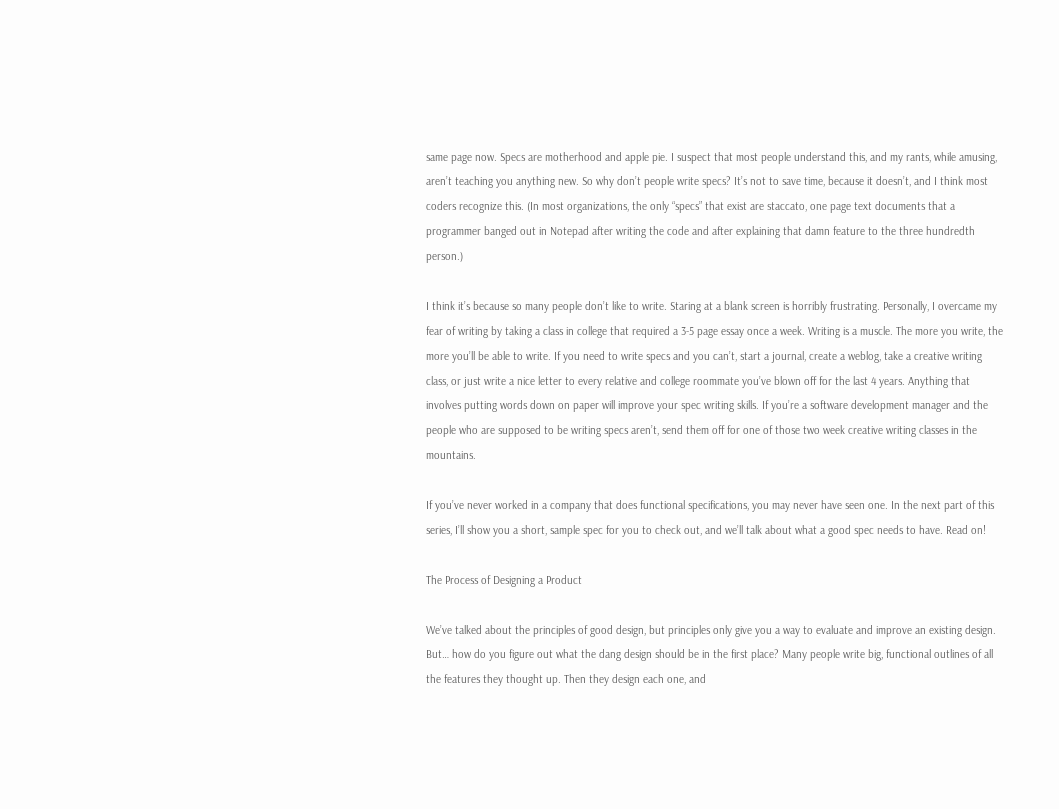same page now. Specs are motherhood and apple pie. I suspect that most people understand this, and my rants, while amusing, aren’t teaching you anything new. So why don’t people write specs? It’s not to save time, because it doesn’t, and I think most coders recognize this. (In most organizations, the only “specs” that exist are staccato, one page text documents that a programmer banged out in Notepad after writing the code and after explaining that damn feature to the three hundredth person.)

I think it’s because so many people don’t like to write. Staring at a blank screen is horribly frustrating. Personally, I overcame my fear of writing by taking a class in college that required a 3-5 page essay once a week. Writing is a muscle. The more you write, the more you’ll be able to write. If you need to write specs and you can’t, start a journal, create a weblog, take a creative writing class, or just write a nice letter to every relative and college roommate you’ve blown off for the last 4 years. Anything that involves putting words down on paper will improve your spec writing skills. If you’re a software development manager and the people who are supposed to be writing specs aren’t, send them off for one of those two week creative writing classes in the mountains.

If you’ve never worked in a company that does functional specifications, you may never have seen one. In the next part of this series, I’ll show you a short, sample spec for you to check out, and we’ll talk about what a good spec needs to have. Read on!

The Process of Designing a Product

We’ve talked about the principles of good design, but principles only give you a way to evaluate and improve an existing design. But… how do you figure out what the dang design should be in the first place? Many people write big, functional outlines of all the features they thought up. Then they design each one, and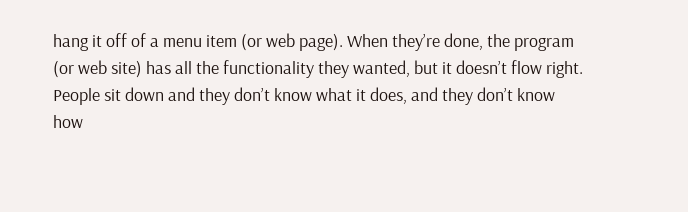hang it off of a menu item (or web page). When they’re done, the program (or web site) has all the functionality they wanted, but it doesn’t flow right. People sit down and they don’t know what it does, and they don’t know how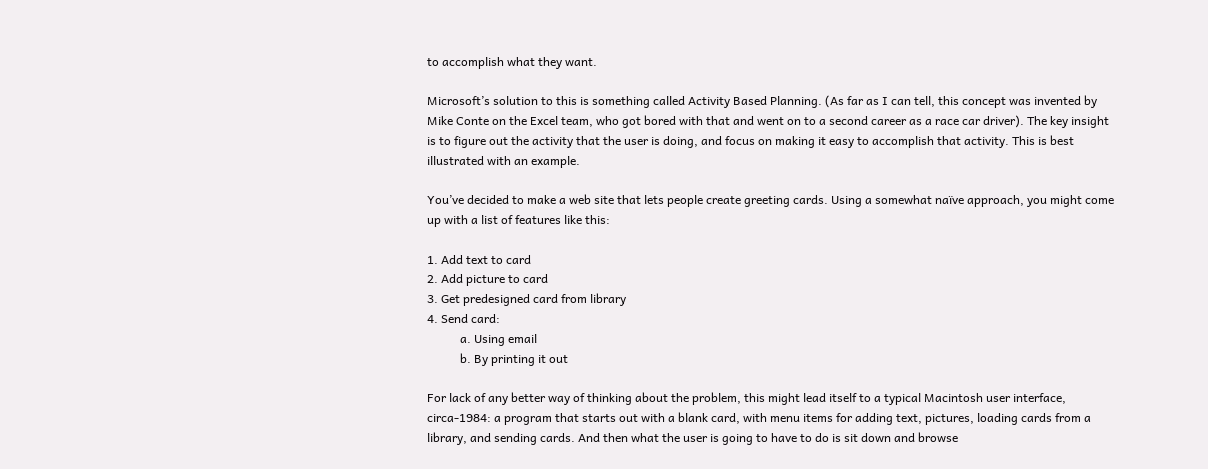to accomplish what they want.

Microsoft’s solution to this is something called Activity Based Planning. (As far as I can tell, this concept was invented by Mike Conte on the Excel team, who got bored with that and went on to a second career as a race car driver). The key insight is to figure out the activity that the user is doing, and focus on making it easy to accomplish that activity. This is best illustrated with an example.

You’ve decided to make a web site that lets people create greeting cards. Using a somewhat naïve approach, you might come up with a list of features like this:

1. Add text to card
2. Add picture to card
3. Get predesigned card from library
4. Send card:
           a. Using email
           b. By printing it out

For lack of any better way of thinking about the problem, this might lead itself to a typical Macintosh user interface, circa-1984: a program that starts out with a blank card, with menu items for adding text, pictures, loading cards from a library, and sending cards. And then what the user is going to have to do is sit down and browse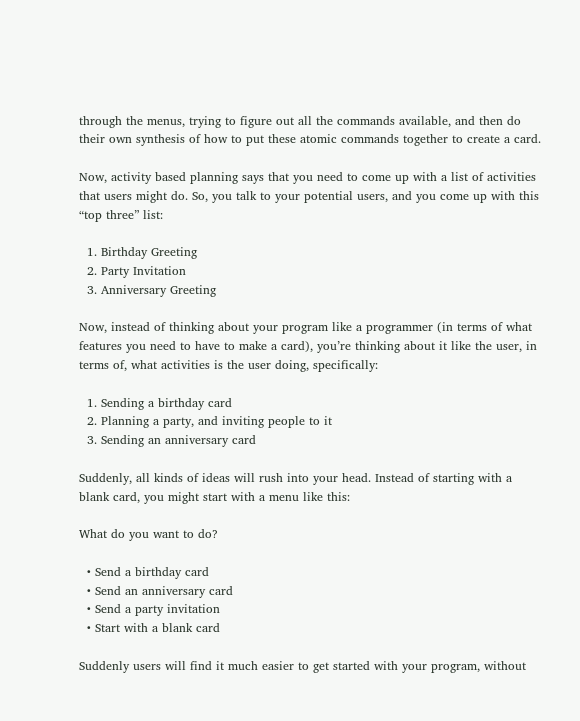through the menus, trying to figure out all the commands available, and then do their own synthesis of how to put these atomic commands together to create a card.

Now, activity based planning says that you need to come up with a list of activities that users might do. So, you talk to your potential users, and you come up with this “top three” list:

  1. Birthday Greeting
  2. Party Invitation
  3. Anniversary Greeting

Now, instead of thinking about your program like a programmer (in terms of what features you need to have to make a card), you’re thinking about it like the user, in terms of, what activities is the user doing, specifically:

  1. Sending a birthday card
  2. Planning a party, and inviting people to it
  3. Sending an anniversary card

Suddenly, all kinds of ideas will rush into your head. Instead of starting with a blank card, you might start with a menu like this:

What do you want to do?

  • Send a birthday card
  • Send an anniversary card
  • Send a party invitation
  • Start with a blank card

Suddenly users will find it much easier to get started with your program, without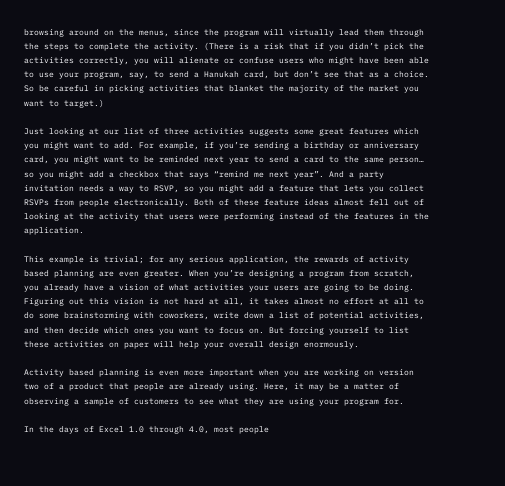browsing around on the menus, since the program will virtually lead them through the steps to complete the activity. (There is a risk that if you didn’t pick the activities correctly, you will alienate or confuse users who might have been able to use your program, say, to send a Hanukah card, but don’t see that as a choice. So be careful in picking activities that blanket the majority of the market you want to target.)

Just looking at our list of three activities suggests some great features which you might want to add. For example, if you’re sending a birthday or anniversary card, you might want to be reminded next year to send a card to the same person… so you might add a checkbox that says “remind me next year”. And a party invitation needs a way to RSVP, so you might add a feature that lets you collect RSVPs from people electronically. Both of these feature ideas almost fell out of looking at the activity that users were performing instead of the features in the application.

This example is trivial; for any serious application, the rewards of activity based planning are even greater. When you’re designing a program from scratch, you already have a vision of what activities your users are going to be doing. Figuring out this vision is not hard at all, it takes almost no effort at all to do some brainstorming with coworkers, write down a list of potential activities, and then decide which ones you want to focus on. But forcing yourself to list these activities on paper will help your overall design enormously.

Activity based planning is even more important when you are working on version two of a product that people are already using. Here, it may be a matter of observing a sample of customers to see what they are using your program for.

In the days of Excel 1.0 through 4.0, most people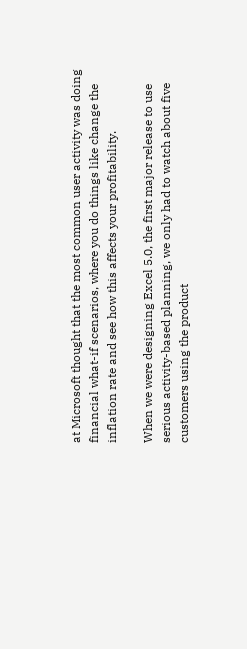at Microsoft thought that the most common user activity was doing financial what-if scenarios, where you do things like change the inflation rate and see how this affects your profitability.

When we were designing Excel 5.0, the first major release to use serious activity-based planning, we only had to watch about five customers using the product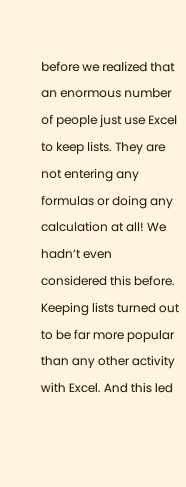before we realized that an enormous number of people just use Excel to keep lists. They are not entering any formulas or doing any calculation at all! We hadn’t even considered this before. Keeping lists turned out to be far more popular than any other activity with Excel. And this led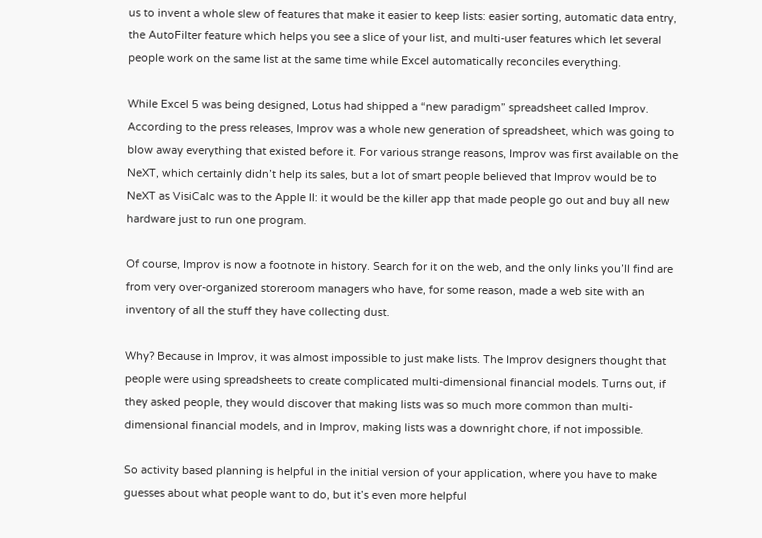us to invent a whole slew of features that make it easier to keep lists: easier sorting, automatic data entry, the AutoFilter feature which helps you see a slice of your list, and multi-user features which let several people work on the same list at the same time while Excel automatically reconciles everything.

While Excel 5 was being designed, Lotus had shipped a “new paradigm” spreadsheet called Improv. According to the press releases, Improv was a whole new generation of spreadsheet, which was going to blow away everything that existed before it. For various strange reasons, Improv was first available on the NeXT, which certainly didn’t help its sales, but a lot of smart people believed that Improv would be to NeXT as VisiCalc was to the Apple II: it would be the killer app that made people go out and buy all new hardware just to run one program.

Of course, Improv is now a footnote in history. Search for it on the web, and the only links you’ll find are from very over-organized storeroom managers who have, for some reason, made a web site with an inventory of all the stuff they have collecting dust.

Why? Because in Improv, it was almost impossible to just make lists. The Improv designers thought that people were using spreadsheets to create complicated multi-dimensional financial models. Turns out, if they asked people, they would discover that making lists was so much more common than multi-dimensional financial models, and in Improv, making lists was a downright chore, if not impossible.

So activity based planning is helpful in the initial version of your application, where you have to make guesses about what people want to do, but it’s even more helpful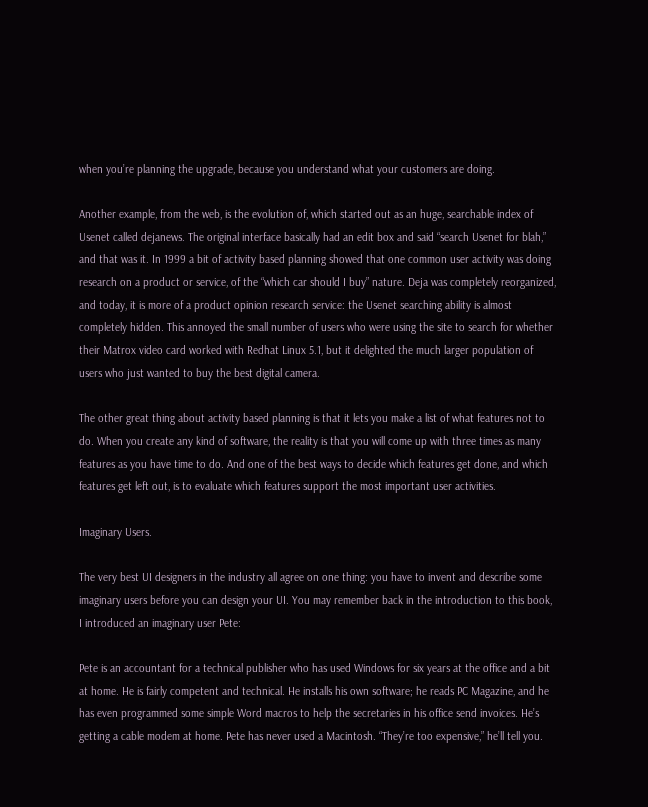when you’re planning the upgrade, because you understand what your customers are doing.

Another example, from the web, is the evolution of, which started out as an huge, searchable index of Usenet called dejanews. The original interface basically had an edit box and said “search Usenet for blah,” and that was it. In 1999 a bit of activity based planning showed that one common user activity was doing research on a product or service, of the “which car should I buy” nature. Deja was completely reorganized, and today, it is more of a product opinion research service: the Usenet searching ability is almost completely hidden. This annoyed the small number of users who were using the site to search for whether their Matrox video card worked with Redhat Linux 5.1, but it delighted the much larger population of users who just wanted to buy the best digital camera.

The other great thing about activity based planning is that it lets you make a list of what features not to do. When you create any kind of software, the reality is that you will come up with three times as many features as you have time to do. And one of the best ways to decide which features get done, and which features get left out, is to evaluate which features support the most important user activities.

Imaginary Users.

The very best UI designers in the industry all agree on one thing: you have to invent and describe some imaginary users before you can design your UI. You may remember back in the introduction to this book, I introduced an imaginary user Pete:

Pete is an accountant for a technical publisher who has used Windows for six years at the office and a bit at home. He is fairly competent and technical. He installs his own software; he reads PC Magazine, and he has even programmed some simple Word macros to help the secretaries in his office send invoices. He’s getting a cable modem at home. Pete has never used a Macintosh. “They’re too expensive,” he’ll tell you.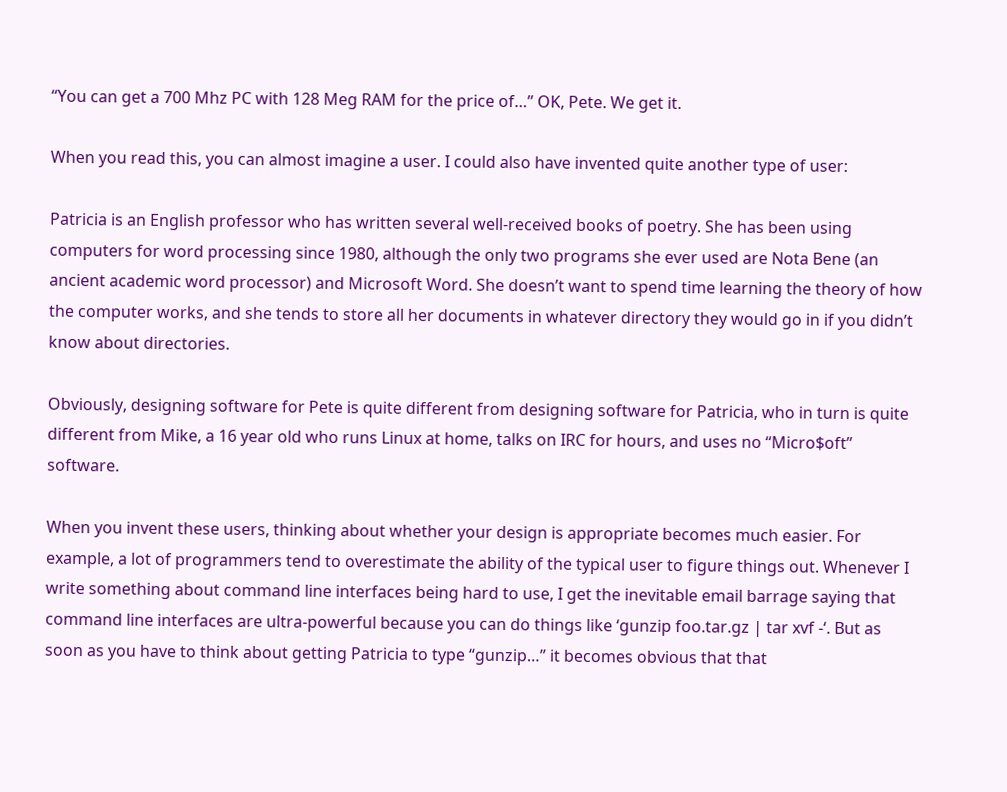“You can get a 700 Mhz PC with 128 Meg RAM for the price of…” OK, Pete. We get it.

When you read this, you can almost imagine a user. I could also have invented quite another type of user:

Patricia is an English professor who has written several well-received books of poetry. She has been using computers for word processing since 1980, although the only two programs she ever used are Nota Bene (an ancient academic word processor) and Microsoft Word. She doesn’t want to spend time learning the theory of how the computer works, and she tends to store all her documents in whatever directory they would go in if you didn’t know about directories.

Obviously, designing software for Pete is quite different from designing software for Patricia, who in turn is quite different from Mike, a 16 year old who runs Linux at home, talks on IRC for hours, and uses no “Micro$oft” software.

When you invent these users, thinking about whether your design is appropriate becomes much easier. For example, a lot of programmers tend to overestimate the ability of the typical user to figure things out. Whenever I write something about command line interfaces being hard to use, I get the inevitable email barrage saying that command line interfaces are ultra-powerful because you can do things like ‘gunzip foo.tar.gz | tar xvf -‘. But as soon as you have to think about getting Patricia to type “gunzip…” it becomes obvious that that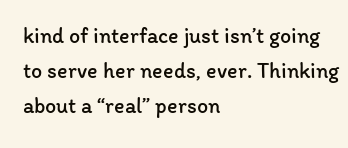kind of interface just isn’t going to serve her needs, ever. Thinking about a “real” person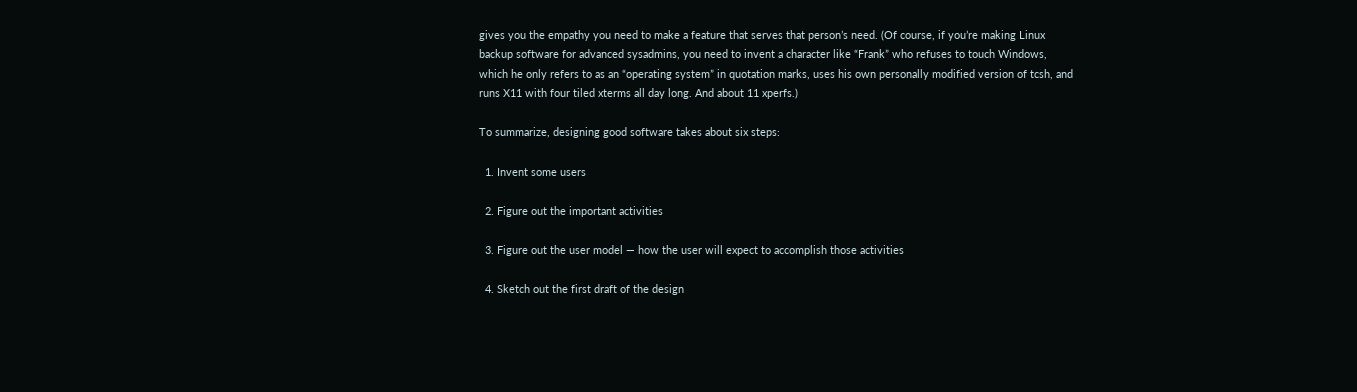gives you the empathy you need to make a feature that serves that person’s need. (Of course, if you’re making Linux backup software for advanced sysadmins, you need to invent a character like “Frank” who refuses to touch Windows, which he only refers to as an “operating system” in quotation marks, uses his own personally modified version of tcsh, and runs X11 with four tiled xterms all day long. And about 11 xperfs.)

To summarize, designing good software takes about six steps:

  1. Invent some users

  2. Figure out the important activities

  3. Figure out the user model — how the user will expect to accomplish those activities

  4. Sketch out the first draft of the design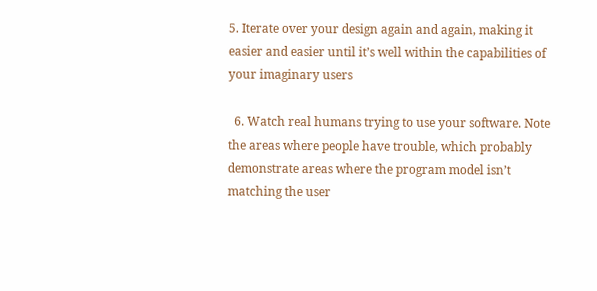5. Iterate over your design again and again, making it easier and easier until it’s well within the capabilities of your imaginary users

  6. Watch real humans trying to use your software. Note the areas where people have trouble, which probably demonstrate areas where the program model isn’t matching the user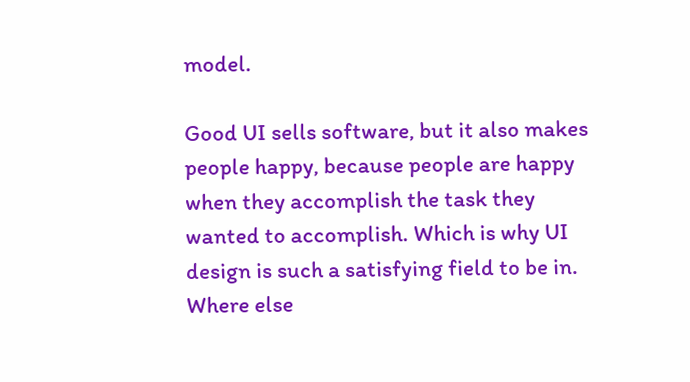model.

Good UI sells software, but it also makes people happy, because people are happy when they accomplish the task they wanted to accomplish. Which is why UI design is such a satisfying field to be in. Where else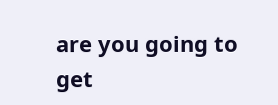are you going to get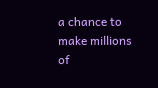a chance to make millions of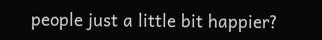people just a little bit happier?